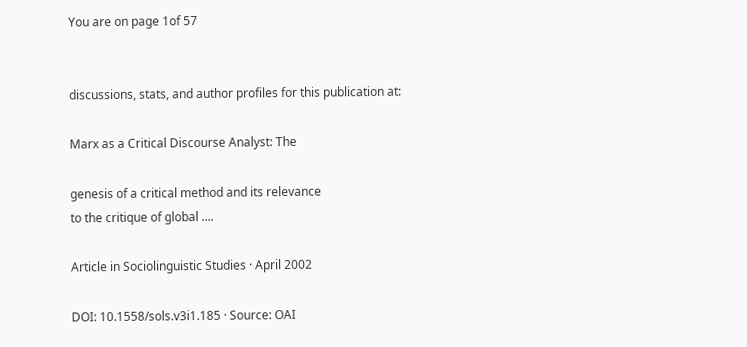You are on page 1of 57


discussions, stats, and author profiles for this publication at:

Marx as a Critical Discourse Analyst: The

genesis of a critical method and its relevance
to the critique of global ....

Article in Sociolinguistic Studies · April 2002

DOI: 10.1558/sols.v3i1.185 · Source: OAI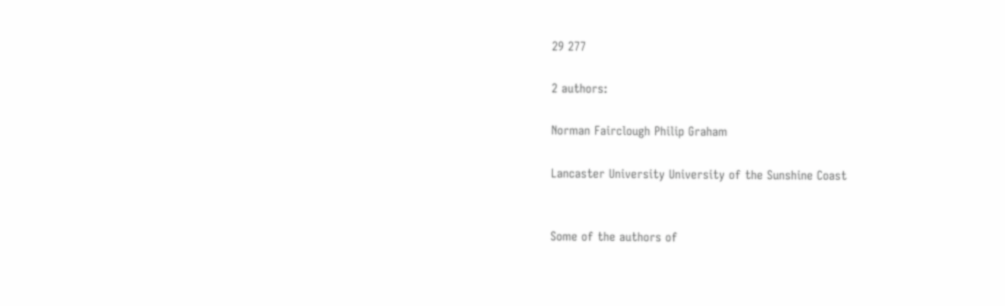29 277

2 authors:

Norman Fairclough Philip Graham

Lancaster University University of the Sunshine Coast


Some of the authors of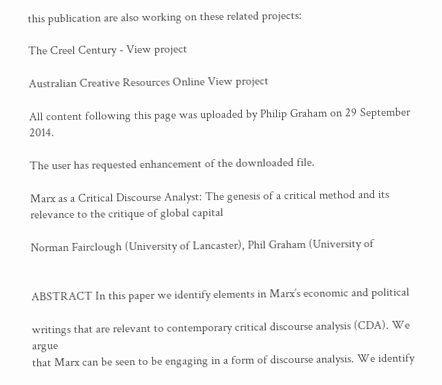this publication are also working on these related projects:

The Creel Century - View project

Australian Creative Resources Online View project

All content following this page was uploaded by Philip Graham on 29 September 2014.

The user has requested enhancement of the downloaded file.

Marx as a Critical Discourse Analyst: The genesis of a critical method and its
relevance to the critique of global capital

Norman Fairclough (University of Lancaster), Phil Graham (University of


ABSTRACT In this paper we identify elements in Marx’s economic and political

writings that are relevant to contemporary critical discourse analysis (CDA). We argue
that Marx can be seen to be engaging in a form of discourse analysis. We identify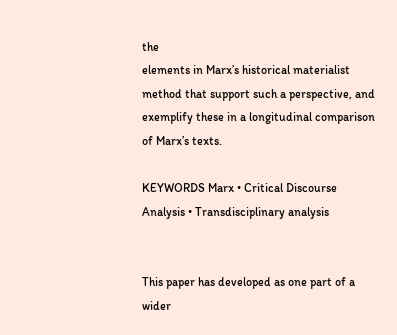the
elements in Marx’s historical materialist method that support such a perspective, and
exemplify these in a longitudinal comparison of Marx’s texts.

KEYWORDS Marx • Critical Discourse Analysis • Transdisciplinary analysis


This paper has developed as one part of a wider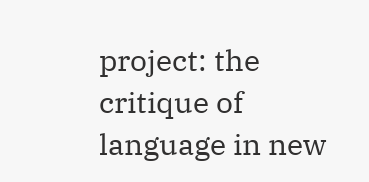project: the critique of
language in new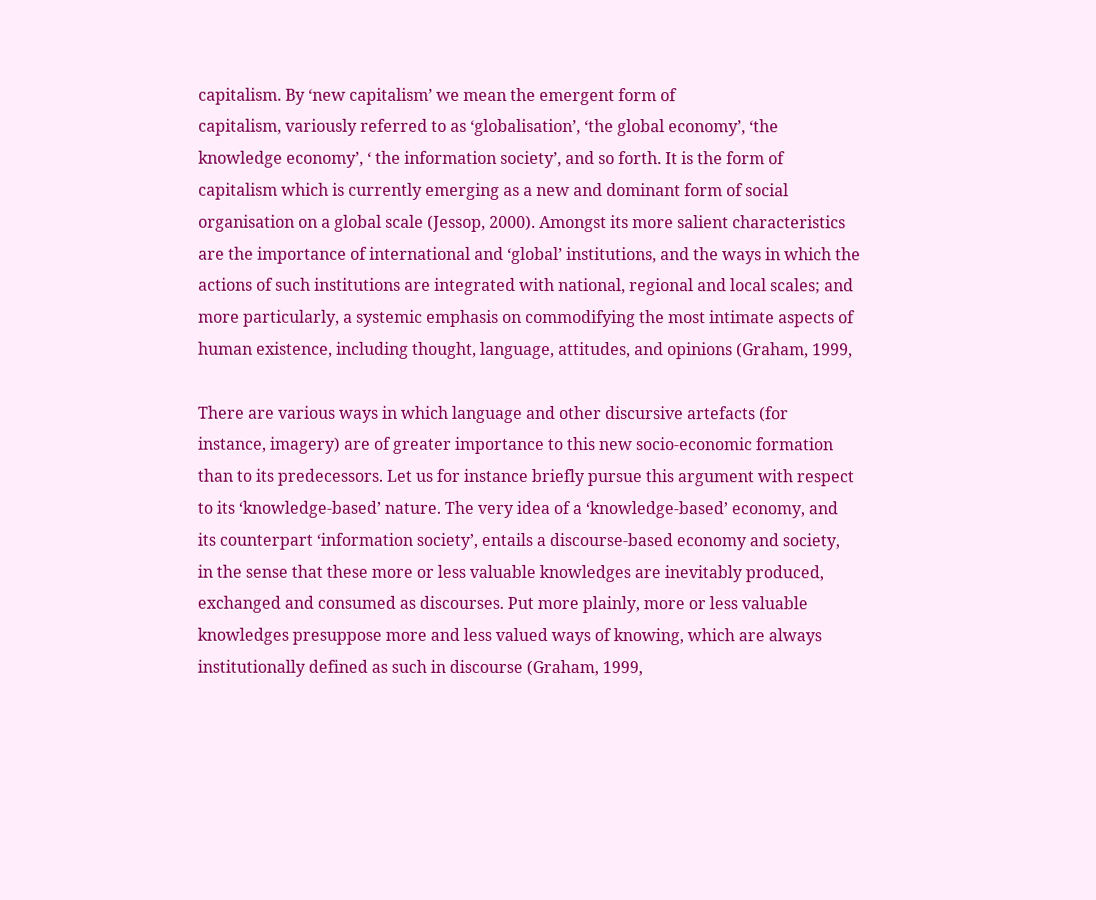capitalism. By ‘new capitalism’ we mean the emergent form of
capitalism, variously referred to as ‘globalisation’, ‘the global economy’, ‘the
knowledge economy’, ‘ the information society’, and so forth. It is the form of
capitalism which is currently emerging as a new and dominant form of social
organisation on a global scale (Jessop, 2000). Amongst its more salient characteristics
are the importance of international and ‘global’ institutions, and the ways in which the
actions of such institutions are integrated with national, regional and local scales; and
more particularly, a systemic emphasis on commodifying the most intimate aspects of
human existence, including thought, language, attitudes, and opinions (Graham, 1999,

There are various ways in which language and other discursive artefacts (for
instance, imagery) are of greater importance to this new socio-economic formation
than to its predecessors. Let us for instance briefly pursue this argument with respect
to its ‘knowledge-based’ nature. The very idea of a ‘knowledge-based’ economy, and
its counterpart ‘information society’, entails a discourse-based economy and society,
in the sense that these more or less valuable knowledges are inevitably produced,
exchanged and consumed as discourses. Put more plainly, more or less valuable
knowledges presuppose more and less valued ways of knowing, which are always
institutionally defined as such in discourse (Graham, 1999,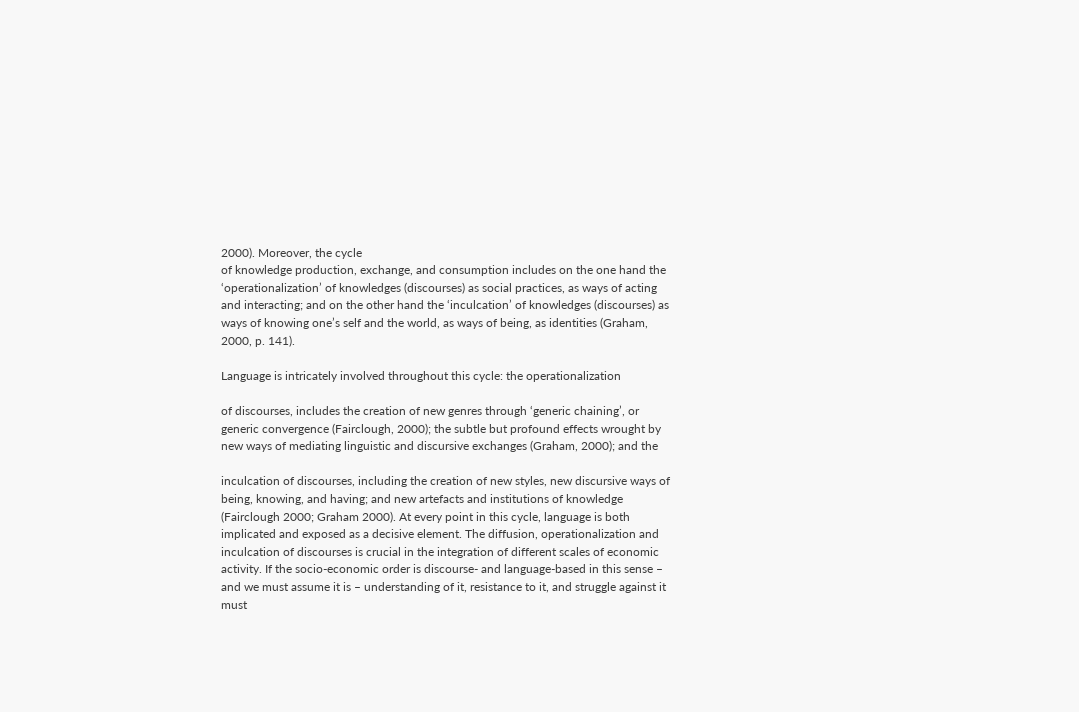2000). Moreover, the cycle
of knowledge production, exchange, and consumption includes on the one hand the
‘operationalization’ of knowledges (discourses) as social practices, as ways of acting
and interacting; and on the other hand the ‘inculcation’ of knowledges (discourses) as
ways of knowing one’s self and the world, as ways of being, as identities (Graham,
2000, p. 141).

Language is intricately involved throughout this cycle: the operationalization

of discourses, includes the creation of new genres through ‘generic chaining’, or
generic convergence (Fairclough, 2000); the subtle but profound effects wrought by
new ways of mediating linguistic and discursive exchanges (Graham, 2000); and the

inculcation of discourses, including the creation of new styles, new discursive ways of
being, knowing, and having; and new artefacts and institutions of knowledge
(Fairclough 2000; Graham 2000). At every point in this cycle, language is both
implicated and exposed as a decisive element. The diffusion, operationalization and
inculcation of discourses is crucial in the integration of different scales of economic
activity. If the socio-economic order is discourse- and language-based in this sense –
and we must assume it is – understanding of it, resistance to it, and struggle against it
must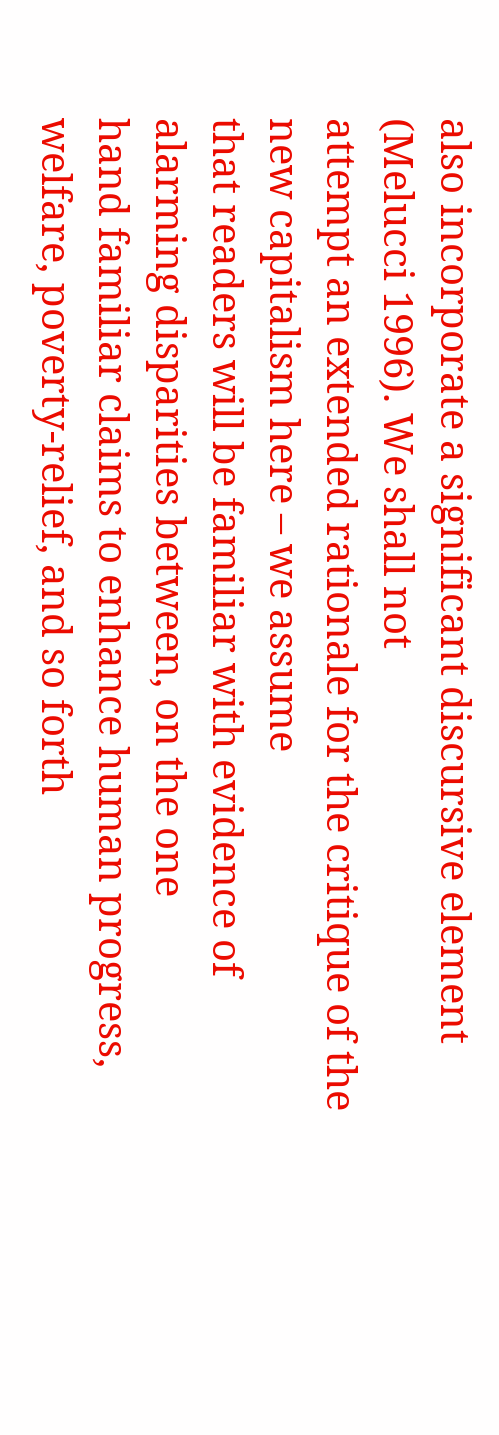also incorporate a significant discursive element (Melucci 1996). We shall not
attempt an extended rationale for the critique of the new capitalism here – we assume
that readers will be familiar with evidence of alarming disparities between, on the one
hand familiar claims to enhance human progress, welfare, poverty-relief, and so forth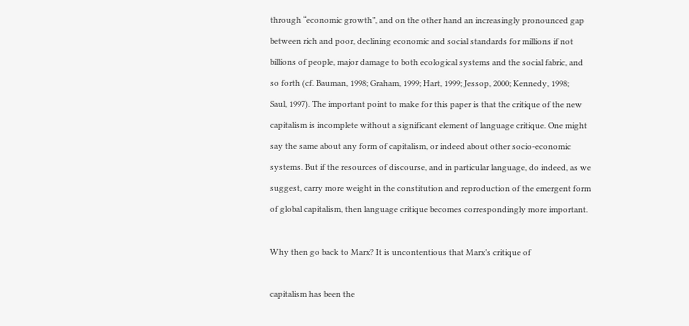through “economic growth”, and on the other hand an increasingly pronounced gap
between rich and poor, declining economic and social standards for millions if not
billions of people, major damage to both ecological systems and the social fabric, and
so forth (cf. Bauman, 1998; Graham, 1999; Hart, 1999; Jessop, 2000; Kennedy, 1998;
Saul, 1997). The important point to make for this paper is that the critique of the new
capitalism is incomplete without a significant element of language critique. One might
say the same about any form of capitalism, or indeed about other socio-economic
systems. But if the resources of discourse, and in particular language, do indeed, as we
suggest, carry more weight in the constitution and reproduction of the emergent form
of global capitalism, then language critique becomes correspondingly more important.

Why then go back to Marx? It is uncontentious that Marx’s critique of

capitalism has been the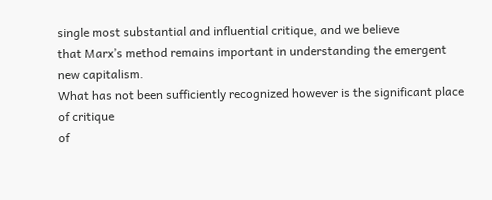single most substantial and influential critique, and we believe
that Marx’s method remains important in understanding the emergent new capitalism.
What has not been sufficiently recognized however is the significant place of critique
of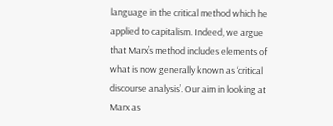language in the critical method which he applied to capitalism. Indeed, we argue
that Marx’s method includes elements of what is now generally known as ‘critical
discourse analysis’. Our aim in looking at Marx as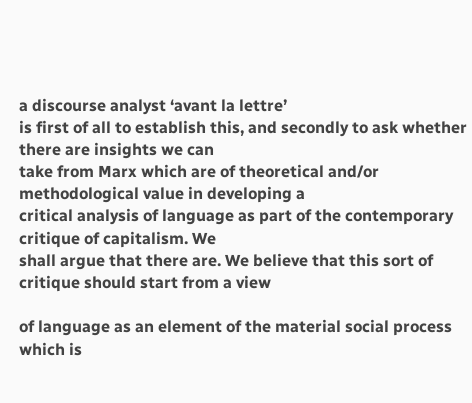a discourse analyst ‘avant la lettre’
is first of all to establish this, and secondly to ask whether there are insights we can
take from Marx which are of theoretical and/or methodological value in developing a
critical analysis of language as part of the contemporary critique of capitalism. We
shall argue that there are. We believe that this sort of critique should start from a view

of language as an element of the material social process which is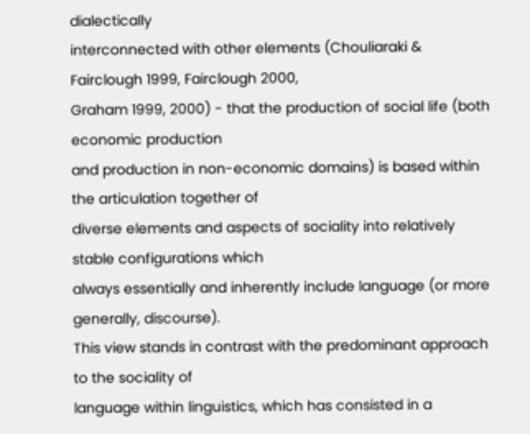dialectically
interconnected with other elements (Chouliaraki & Fairclough 1999, Fairclough 2000,
Graham 1999, 2000) - that the production of social life (both economic production
and production in non-economic domains) is based within the articulation together of
diverse elements and aspects of sociality into relatively stable configurations which
always essentially and inherently include language (or more generally, discourse).
This view stands in contrast with the predominant approach to the sociality of
language within linguistics, which has consisted in a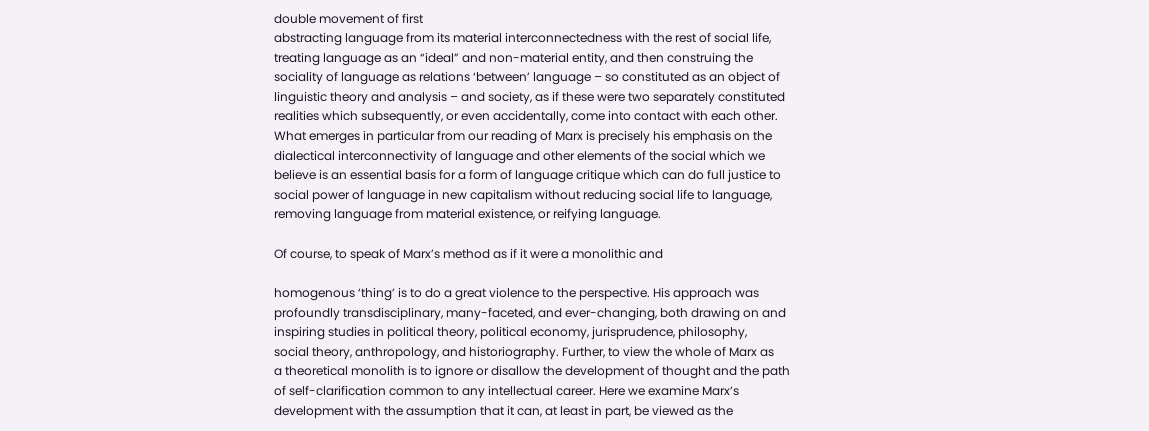double movement of first
abstracting language from its material interconnectedness with the rest of social life,
treating language as an “ideal” and non-material entity, and then construing the
sociality of language as relations ‘between’ language – so constituted as an object of
linguistic theory and analysis – and society, as if these were two separately constituted
realities which subsequently, or even accidentally, come into contact with each other.
What emerges in particular from our reading of Marx is precisely his emphasis on the
dialectical interconnectivity of language and other elements of the social which we
believe is an essential basis for a form of language critique which can do full justice to
social power of language in new capitalism without reducing social life to language,
removing language from material existence, or reifying language.

Of course, to speak of Marx’s method as if it were a monolithic and

homogenous ‘thing’ is to do a great violence to the perspective. His approach was
profoundly transdisciplinary, many-faceted, and ever-changing, both drawing on and
inspiring studies in political theory, political economy, jurisprudence, philosophy,
social theory, anthropology, and historiography. Further, to view the whole of Marx as
a theoretical monolith is to ignore or disallow the development of thought and the path
of self-clarification common to any intellectual career. Here we examine Marx’s
development with the assumption that it can, at least in part, be viewed as the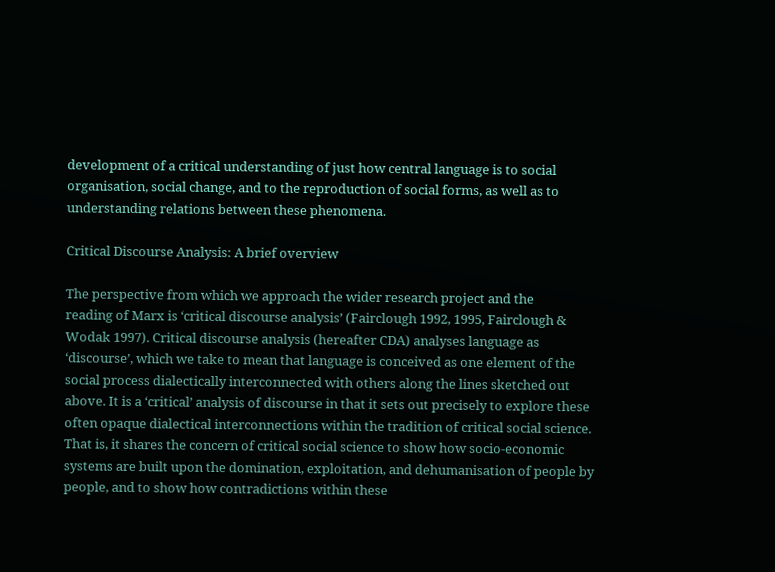development of a critical understanding of just how central language is to social
organisation, social change, and to the reproduction of social forms, as well as to
understanding relations between these phenomena.

Critical Discourse Analysis: A brief overview

The perspective from which we approach the wider research project and the
reading of Marx is ‘critical discourse analysis’ (Fairclough 1992, 1995, Fairclough &
Wodak 1997). Critical discourse analysis (hereafter CDA) analyses language as
‘discourse’, which we take to mean that language is conceived as one element of the
social process dialectically interconnected with others along the lines sketched out
above. It is a ‘critical’ analysis of discourse in that it sets out precisely to explore these
often opaque dialectical interconnections within the tradition of critical social science.
That is, it shares the concern of critical social science to show how socio-economic
systems are built upon the domination, exploitation, and dehumanisation of people by
people, and to show how contradictions within these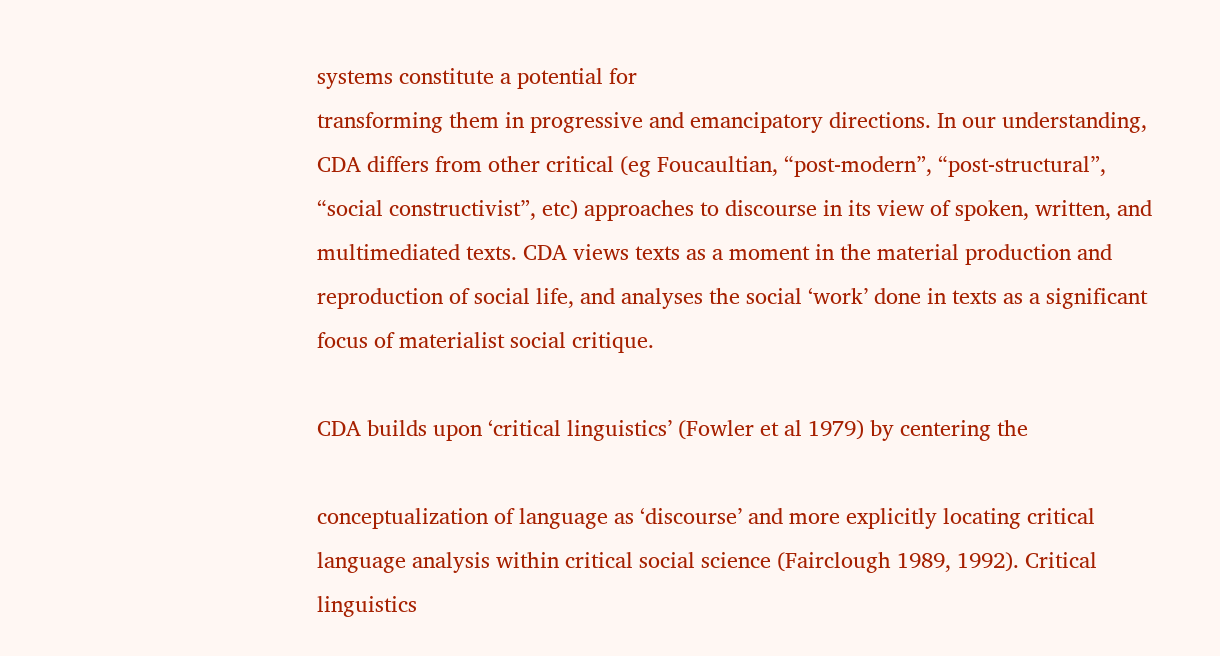systems constitute a potential for
transforming them in progressive and emancipatory directions. In our understanding,
CDA differs from other critical (eg Foucaultian, “post-modern”, “post-structural”,
“social constructivist”, etc) approaches to discourse in its view of spoken, written, and
multimediated texts. CDA views texts as a moment in the material production and
reproduction of social life, and analyses the social ‘work’ done in texts as a significant
focus of materialist social critique.

CDA builds upon ‘critical linguistics’ (Fowler et al 1979) by centering the

conceptualization of language as ‘discourse’ and more explicitly locating critical
language analysis within critical social science (Fairclough 1989, 1992). Critical
linguistics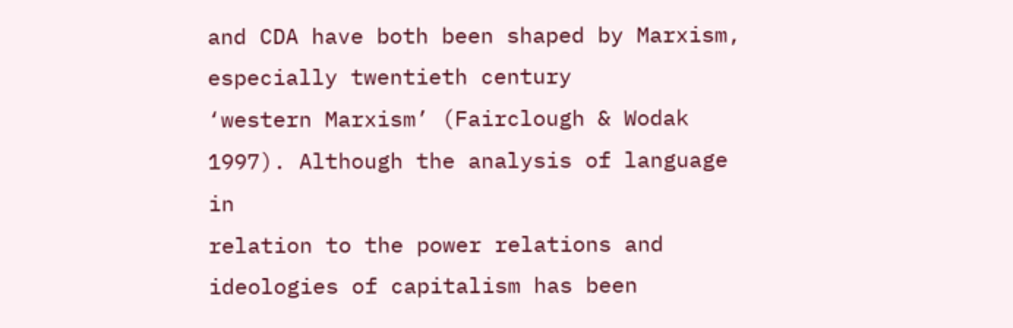and CDA have both been shaped by Marxism, especially twentieth century
‘western Marxism’ (Fairclough & Wodak 1997). Although the analysis of language in
relation to the power relations and ideologies of capitalism has been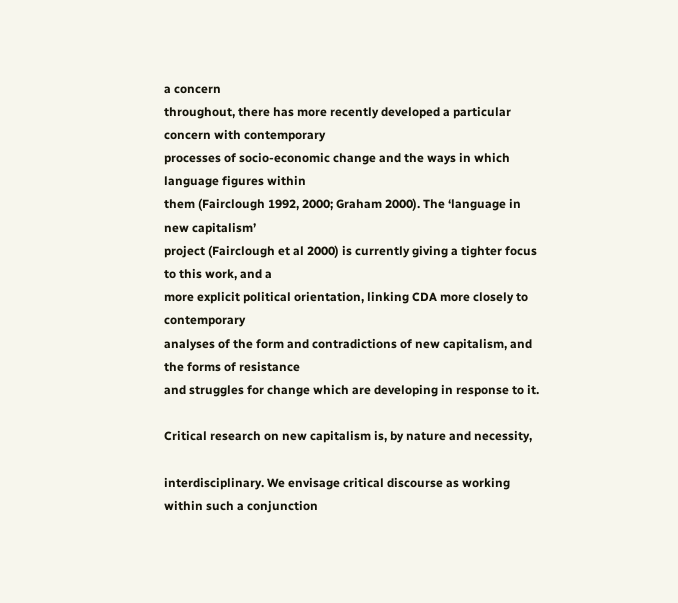a concern
throughout, there has more recently developed a particular concern with contemporary
processes of socio-economic change and the ways in which language figures within
them (Fairclough 1992, 2000; Graham 2000). The ‘language in new capitalism’
project (Fairclough et al 2000) is currently giving a tighter focus to this work, and a
more explicit political orientation, linking CDA more closely to contemporary
analyses of the form and contradictions of new capitalism, and the forms of resistance
and struggles for change which are developing in response to it.

Critical research on new capitalism is, by nature and necessity,

interdisciplinary. We envisage critical discourse as working within such a conjunction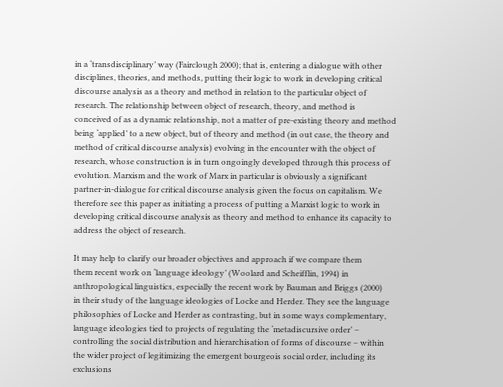in a ‘transdisciplinary’ way (Fairclough 2000); that is, entering a dialogue with other
disciplines, theories, and methods, putting their logic to work in developing critical
discourse analysis as a theory and method in relation to the particular object of
research. The relationship between object of research, theory, and method is
conceived of as a dynamic relationship, not a matter of pre-existing theory and method
being ‘applied’ to a new object, but of theory and method (in out case, the theory and
method of critical discourse analysis) evolving in the encounter with the object of
research, whose construction is in turn ongoingly developed through this process of
evolution. Marxism and the work of Marx in particular is obviously a significant
partner-in-dialogue for critical discourse analysis given the focus on capitalism. We
therefore see this paper as initiating a process of putting a Marxist logic to work in
developing critical discourse analysis as theory and method to enhance its capacity to
address the object of research.

It may help to clarify our broader objectives and approach if we compare them
them recent work on ‘language ideology’ (Woolard and Scheifflin, 1994) in
anthropological linguistics, especially the recent work by Bauman and Briggs (2000)
in their study of the language ideologies of Locke and Herder. They see the language
philosophies of Locke and Herder as contrasting, but in some ways complementary,
language ideologies tied to projects of regulating the ‘metadiscursive order’ –
controlling the social distribution and hierarchisation of forms of discourse – within
the wider project of legitimizing the emergent bourgeois social order, including its
exclusions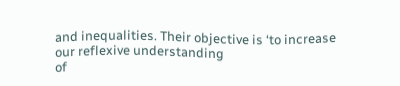and inequalities. Their objective is ‘to increase our reflexive understanding
of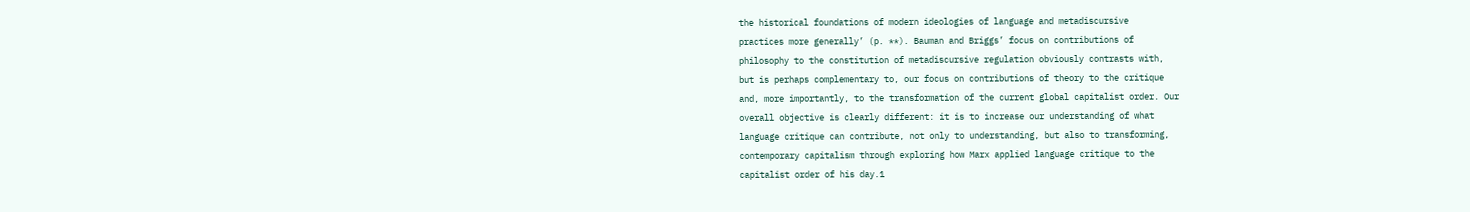the historical foundations of modern ideologies of language and metadiscursive
practices more generally’ (p. **). Bauman and Briggs’ focus on contributions of
philosophy to the constitution of metadiscursive regulation obviously contrasts with,
but is perhaps complementary to, our focus on contributions of theory to the critique
and, more importantly, to the transformation of the current global capitalist order. Our
overall objective is clearly different: it is to increase our understanding of what
language critique can contribute, not only to understanding, but also to transforming,
contemporary capitalism through exploring how Marx applied language critique to the
capitalist order of his day.1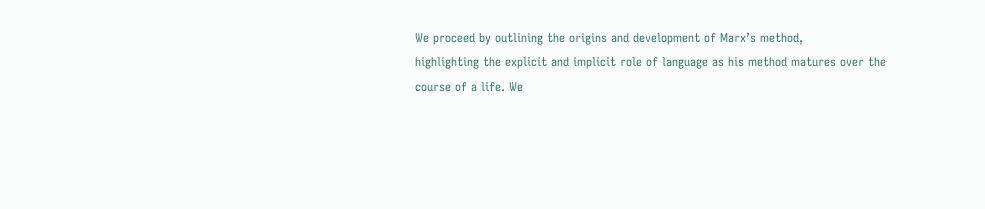We proceed by outlining the origins and development of Marx’s method,
highlighting the explicit and implicit role of language as his method matures over the
course of a life. We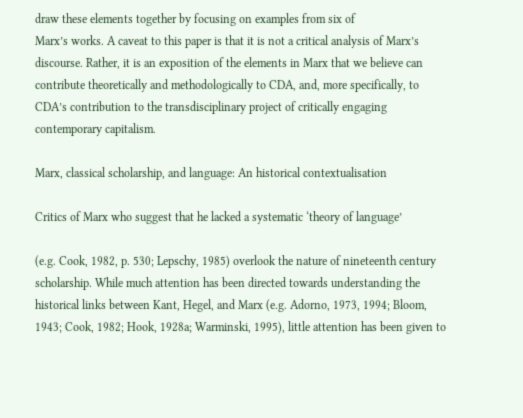draw these elements together by focusing on examples from six of
Marx’s works. A caveat to this paper is that it is not a critical analysis of Marx’s
discourse. Rather, it is an exposition of the elements in Marx that we believe can
contribute theoretically and methodologically to CDA, and, more specifically, to
CDA’s contribution to the transdisciplinary project of critically engaging
contemporary capitalism.

Marx, classical scholarship, and language: An historical contextualisation

Critics of Marx who suggest that he lacked a systematic ‘theory of language’

(e.g. Cook, 1982, p. 530; Lepschy, 1985) overlook the nature of nineteenth century
scholarship. While much attention has been directed towards understanding the
historical links between Kant, Hegel, and Marx (e.g. Adorno, 1973, 1994; Bloom,
1943; Cook, 1982; Hook, 1928a; Warminski, 1995), little attention has been given to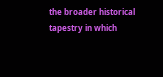the broader historical tapestry in which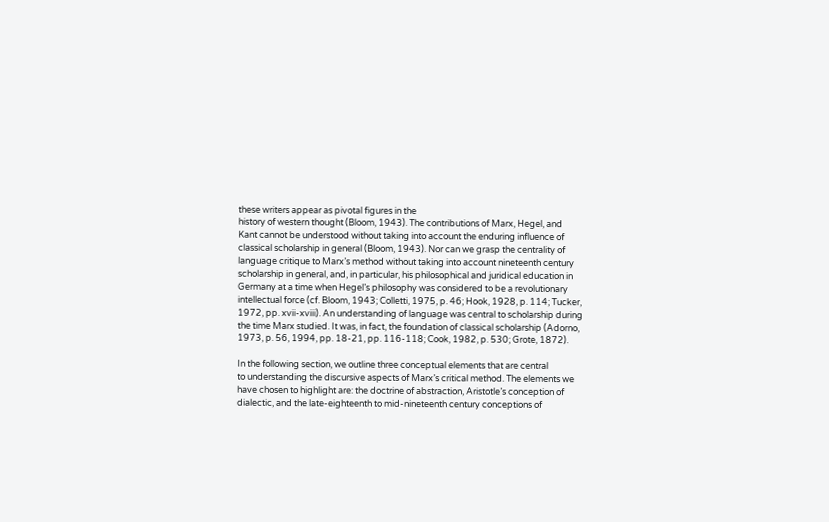these writers appear as pivotal figures in the
history of western thought (Bloom, 1943). The contributions of Marx, Hegel, and
Kant cannot be understood without taking into account the enduring influence of
classical scholarship in general (Bloom, 1943). Nor can we grasp the centrality of
language critique to Marx’s method without taking into account nineteenth century
scholarship in general, and, in particular, his philosophical and juridical education in
Germany at a time when Hegel’s philosophy was considered to be a revolutionary
intellectual force (cf. Bloom, 1943; Colletti, 1975, p. 46; Hook, 1928, p. 114; Tucker,
1972, pp. xvii-xviii). An understanding of language was central to scholarship during
the time Marx studied. It was, in fact, the foundation of classical scholarship (Adorno,
1973, p. 56, 1994, pp. 18-21, pp. 116-118; Cook, 1982, p. 530; Grote, 1872).

In the following section, we outline three conceptual elements that are central
to understanding the discursive aspects of Marx’s critical method. The elements we
have chosen to highlight are: the doctrine of abstraction, Aristotle’s conception of
dialectic, and the late-eighteenth to mid-nineteenth century conceptions of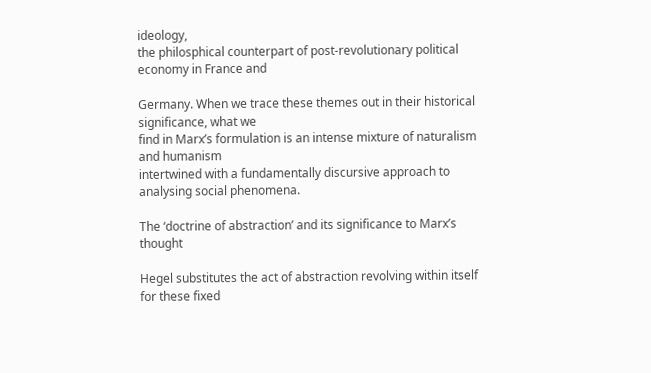ideology,
the philosphical counterpart of post-revolutionary political economy in France and

Germany. When we trace these themes out in their historical significance, what we
find in Marx’s formulation is an intense mixture of naturalism and humanism
intertwined with a fundamentally discursive approach to analysing social phenomena.

The ‘doctrine of abstraction’ and its significance to Marx’s thought

Hegel substitutes the act of abstraction revolving within itself for these fixed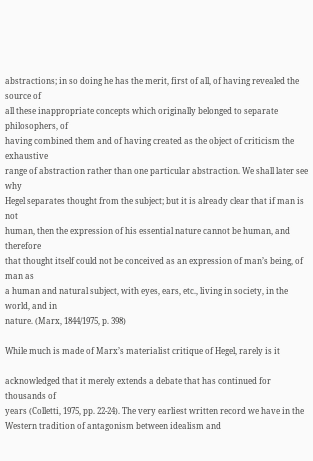abstractions; in so doing he has the merit, first of all, of having revealed the source of
all these inappropriate concepts which originally belonged to separate philosophers, of
having combined them and of having created as the object of criticism the exhaustive
range of abstraction rather than one particular abstraction. We shall later see why
Hegel separates thought from the subject; but it is already clear that if man is not
human, then the expression of his essential nature cannot be human, and therefore
that thought itself could not be conceived as an expression of man’s being, of man as
a human and natural subject, with eyes, ears, etc., living in society, in the world, and in
nature. (Marx, 1844/1975, p. 398)

While much is made of Marx’s materialist critique of Hegel, rarely is it

acknowledged that it merely extends a debate that has continued for thousands of
years (Colletti, 1975, pp. 22-24). The very earliest written record we have in the
Western tradition of antagonism between idealism and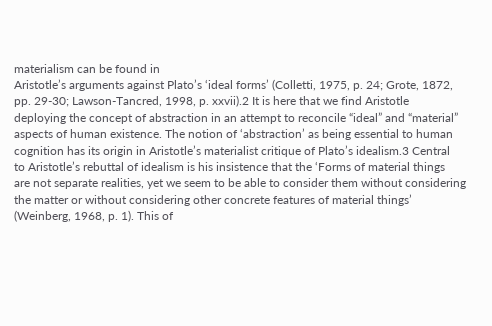materialism can be found in
Aristotle’s arguments against Plato’s ‘ideal forms’ (Colletti, 1975, p. 24; Grote, 1872,
pp. 29-30; Lawson-Tancred, 1998, p. xxvii).2 It is here that we find Aristotle
deploying the concept of abstraction in an attempt to reconcile “ideal” and “material”
aspects of human existence. The notion of ‘abstraction’ as being essential to human
cognition has its origin in Aristotle’s materialist critique of Plato’s idealism.3 Central
to Aristotle’s rebuttal of idealism is his insistence that the ‘Forms of material things
are not separate realities, yet we seem to be able to consider them without considering
the matter or without considering other concrete features of material things’
(Weinberg, 1968, p. 1). This of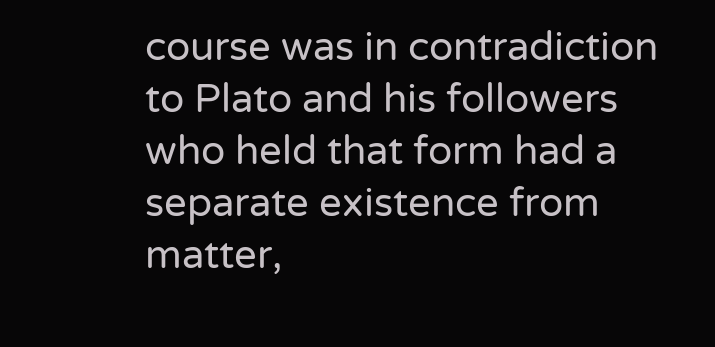course was in contradiction to Plato and his followers
who held that form had a separate existence from matter,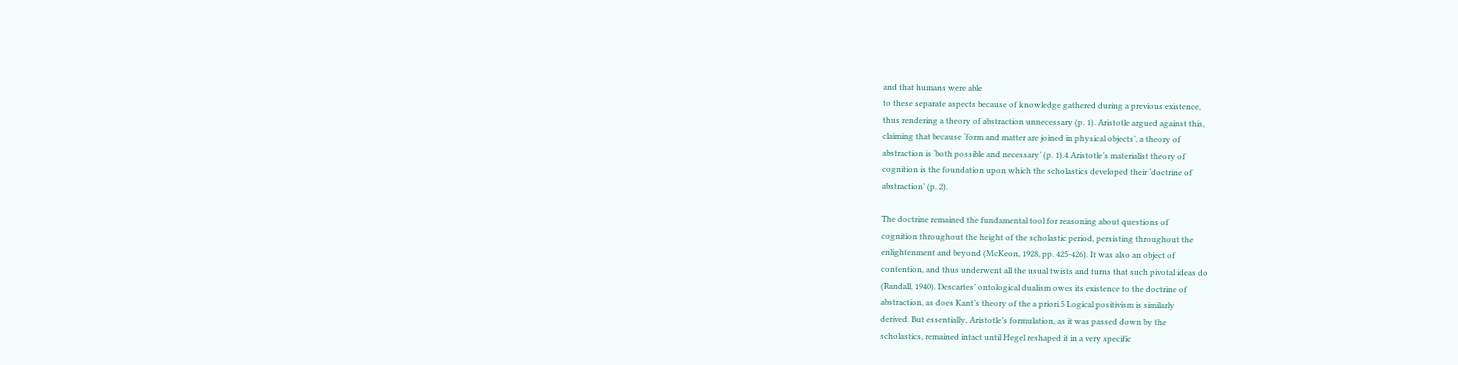and that humans were able
to these separate aspects because of knowledge gathered during a previous existence,
thus rendering a theory of abstraction unnecessary (p. 1). Aristotle argued against this,
claiming that because ‘form and matter are joined in physical objects’, a theory of
abstraction is ‘both possible and necessary’ (p. 1).4 Aristotle’s materialist theory of
cognition is the foundation upon which the scholastics developed their ‘doctrine of
abstraction’ (p. 2).

The doctrine remained the fundamental tool for reasoning about questions of
cognition throughout the height of the scholastic period, persisting throughout the
enlightenment and beyond (McKeon, 1928, pp. 425-426). It was also an object of
contention, and thus underwent all the usual twists and turns that such pivotal ideas do
(Randall, 1940). Descartes’ ontological dualism owes its existence to the doctrine of
abstraction, as does Kant’s theory of the a priori.5 Logical positivism is similarly
derived. But essentially, Aristotle’s formulation, as it was passed down by the
scholastics, remained intact until Hegel reshaped it in a very specific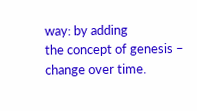way: by adding
the concept of genesis – change over time.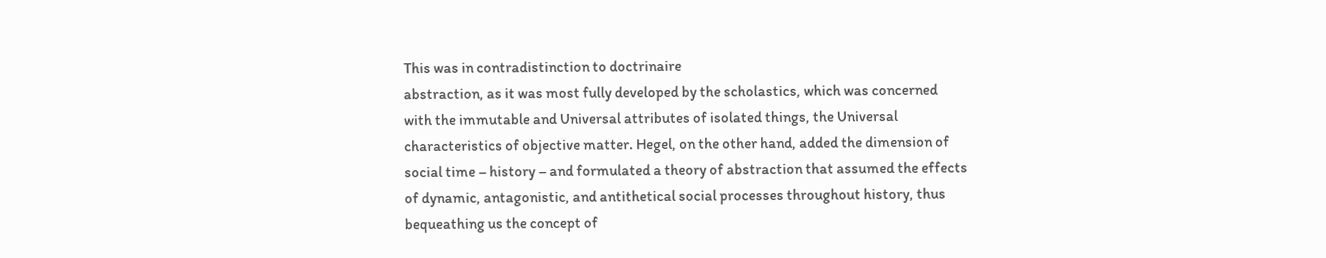This was in contradistinction to doctrinaire
abstraction, as it was most fully developed by the scholastics, which was concerned
with the immutable and Universal attributes of isolated things, the Universal
characteristics of objective matter. Hegel, on the other hand, added the dimension of
social time – history – and formulated a theory of abstraction that assumed the effects
of dynamic, antagonistic, and antithetical social processes throughout history, thus
bequeathing us the concept of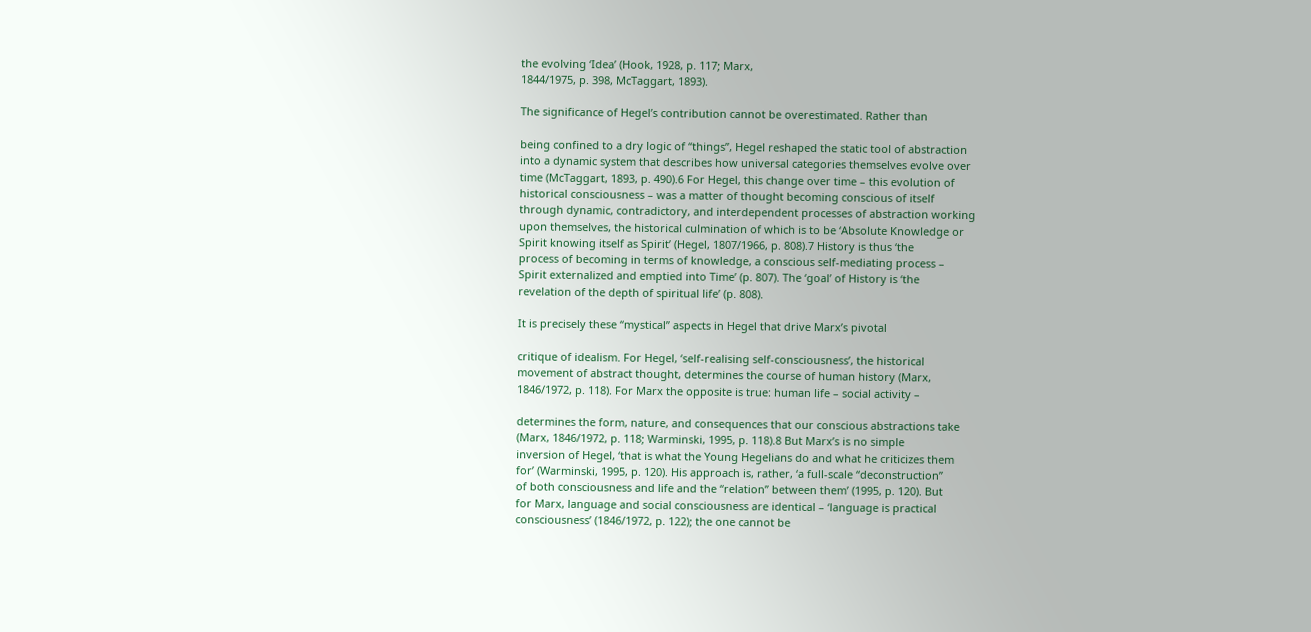the evolving ‘Idea’ (Hook, 1928, p. 117; Marx,
1844/1975, p. 398, McTaggart, 1893).

The significance of Hegel’s contribution cannot be overestimated. Rather than

being confined to a dry logic of “things”, Hegel reshaped the static tool of abstraction
into a dynamic system that describes how universal categories themselves evolve over
time (McTaggart, 1893, p. 490).6 For Hegel, this change over time – this evolution of
historical consciousness – was a matter of thought becoming conscious of itself
through dynamic, contradictory, and interdependent processes of abstraction working
upon themselves, the historical culmination of which is to be ‘Absolute Knowledge or
Spirit knowing itself as Spirit’ (Hegel, 1807/1966, p. 808).7 History is thus ‘the
process of becoming in terms of knowledge, a conscious self-mediating process –
Spirit externalized and emptied into Time’ (p. 807). The ‘goal’ of History is ‘the
revelation of the depth of spiritual life’ (p. 808).

It is precisely these “mystical” aspects in Hegel that drive Marx’s pivotal

critique of idealism. For Hegel, ‘self-realising self-consciousness’, the historical
movement of abstract thought, determines the course of human history (Marx,
1846/1972, p. 118). For Marx the opposite is true: human life – social activity –

determines the form, nature, and consequences that our conscious abstractions take
(Marx, 1846/1972, p. 118; Warminski, 1995, p. 118).8 But Marx’s is no simple
inversion of Hegel, ‘that is what the Young Hegelians do and what he criticizes them
for’ (Warminski, 1995, p. 120). His approach is, rather, ‘a full-scale “deconstruction”
of both consciousness and life and the “relation” between them’ (1995, p. 120). But
for Marx, language and social consciousness are identical – ‘language is practical
consciousness’ (1846/1972, p. 122); the one cannot be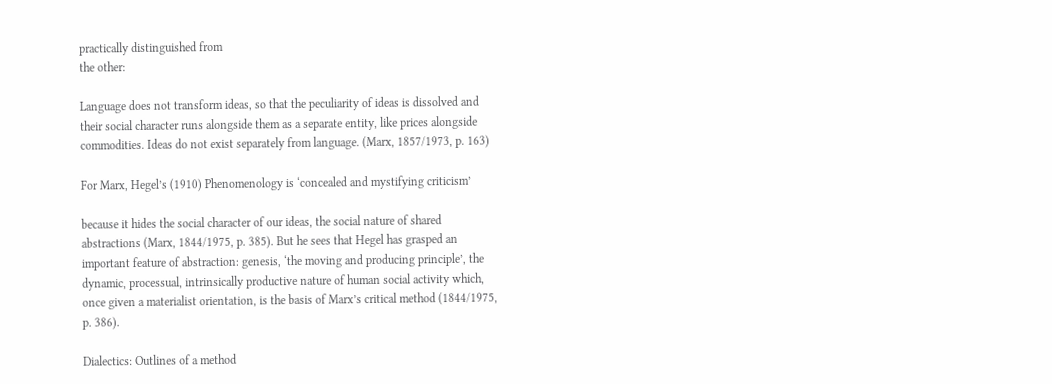practically distinguished from
the other:

Language does not transform ideas, so that the peculiarity of ideas is dissolved and
their social character runs alongside them as a separate entity, like prices alongside
commodities. Ideas do not exist separately from language. (Marx, 1857/1973, p. 163)

For Marx, Hegel’s (1910) Phenomenology is ‘concealed and mystifying criticism’

because it hides the social character of our ideas, the social nature of shared
abstractions (Marx, 1844/1975, p. 385). But he sees that Hegel has grasped an
important feature of abstraction: genesis, ‘the moving and producing principle’, the
dynamic, processual, intrinsically productive nature of human social activity which,
once given a materialist orientation, is the basis of Marx’s critical method (1844/1975,
p. 386).

Dialectics: Outlines of a method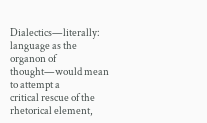Dialectics—literally: language as the organon of thought—would mean to attempt a
critical rescue of the rhetorical element,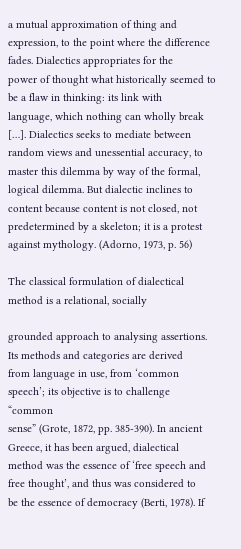a mutual approximation of thing and
expression, to the point where the difference fades. Dialectics appropriates for the
power of thought what historically seemed to be a flaw in thinking: its link with
language, which nothing can wholly break […]. Dialectics seeks to mediate between
random views and unessential accuracy, to master this dilemma by way of the formal,
logical dilemma. But dialectic inclines to content because content is not closed, not
predetermined by a skeleton; it is a protest against mythology. (Adorno, 1973, p. 56)

The classical formulation of dialectical method is a relational, socially

grounded approach to analysing assertions. Its methods and categories are derived
from language in use, from ‘common speech’; its objective is to challenge “common
sense” (Grote, 1872, pp. 385-390). In ancient Greece, it has been argued, dialectical
method was the essence of ‘free speech and free thought’, and thus was considered to
be the essence of democracy (Berti, 1978). If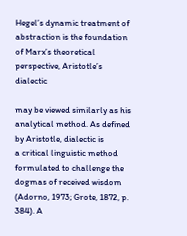Hegel’s dynamic treatment of
abstraction is the foundation of Marx’s theoretical perspective, Aristotle’s dialectic

may be viewed similarly as his analytical method. As defined by Aristotle, dialectic is
a critical linguistic method formulated to challenge the dogmas of received wisdom
(Adorno, 1973; Grote, 1872, p. 384). A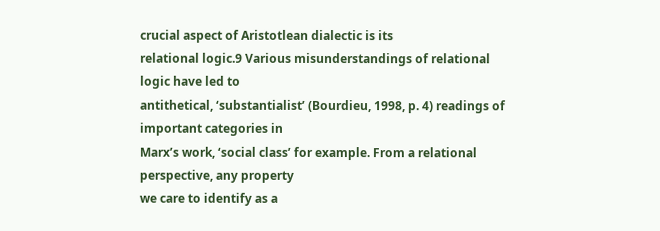crucial aspect of Aristotlean dialectic is its
relational logic.9 Various misunderstandings of relational logic have led to
antithetical, ‘substantialist’ (Bourdieu, 1998, p. 4) readings of important categories in
Marx’s work, ‘social class’ for example. From a relational perspective, any property
we care to identify as a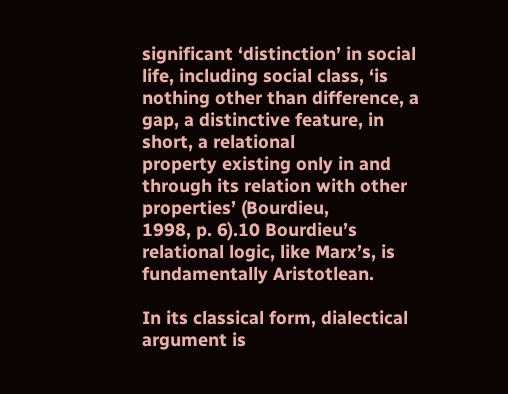significant ‘distinction’ in social life, including social class, ‘is
nothing other than difference, a gap, a distinctive feature, in short, a relational
property existing only in and through its relation with other properties’ (Bourdieu,
1998, p. 6).10 Bourdieu’s relational logic, like Marx’s, is fundamentally Aristotlean.

In its classical form, dialectical argument is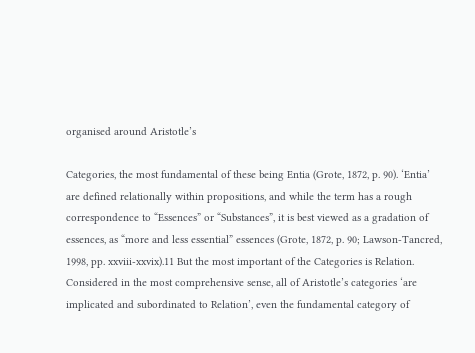organised around Aristotle’s

Categories, the most fundamental of these being Entia (Grote, 1872, p. 90). ‘Entia’
are defined relationally within propositions, and while the term has a rough
correspondence to “Essences” or “Substances”, it is best viewed as a gradation of
essences, as “more and less essential” essences (Grote, 1872, p. 90; Lawson-Tancred,
1998, pp. xxviii-xxvix).11 But the most important of the Categories is Relation.
Considered in the most comprehensive sense, all of Aristotle’s categories ‘are
implicated and subordinated to Relation’, even the fundamental category of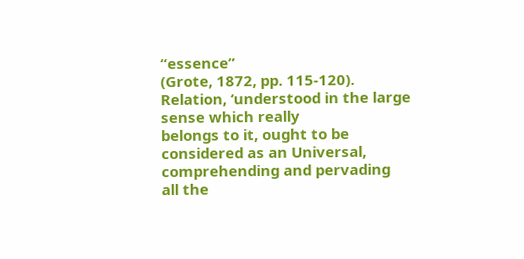“essence”
(Grote, 1872, pp. 115-120). Relation, ‘understood in the large sense which really
belongs to it, ought to be considered as an Universal, comprehending and pervading
all the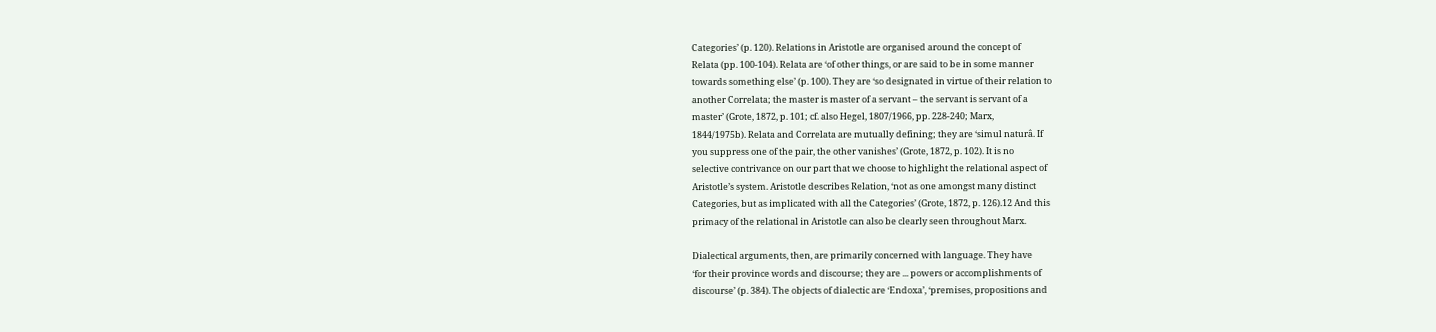Categories’ (p. 120). Relations in Aristotle are organised around the concept of
Relata (pp. 100-104). Relata are ‘of other things, or are said to be in some manner
towards something else’ (p. 100). They are ‘so designated in virtue of their relation to
another Correlata; the master is master of a servant – the servant is servant of a
master’ (Grote, 1872, p. 101; cf. also Hegel, 1807/1966, pp. 228-240; Marx,
1844/1975b). Relata and Correlata are mutually defining; they are ‘simul naturâ. If
you suppress one of the pair, the other vanishes’ (Grote, 1872, p. 102). It is no
selective contrivance on our part that we choose to highlight the relational aspect of
Aristotle’s system. Aristotle describes Relation, ‘not as one amongst many distinct
Categories, but as implicated with all the Categories’ (Grote, 1872, p. 126).12 And this
primacy of the relational in Aristotle can also be clearly seen throughout Marx.

Dialectical arguments, then, are primarily concerned with language. They have
‘for their province words and discourse; they are ... powers or accomplishments of
discourse’ (p. 384). The objects of dialectic are ‘Endoxa’, ‘premises, propositions and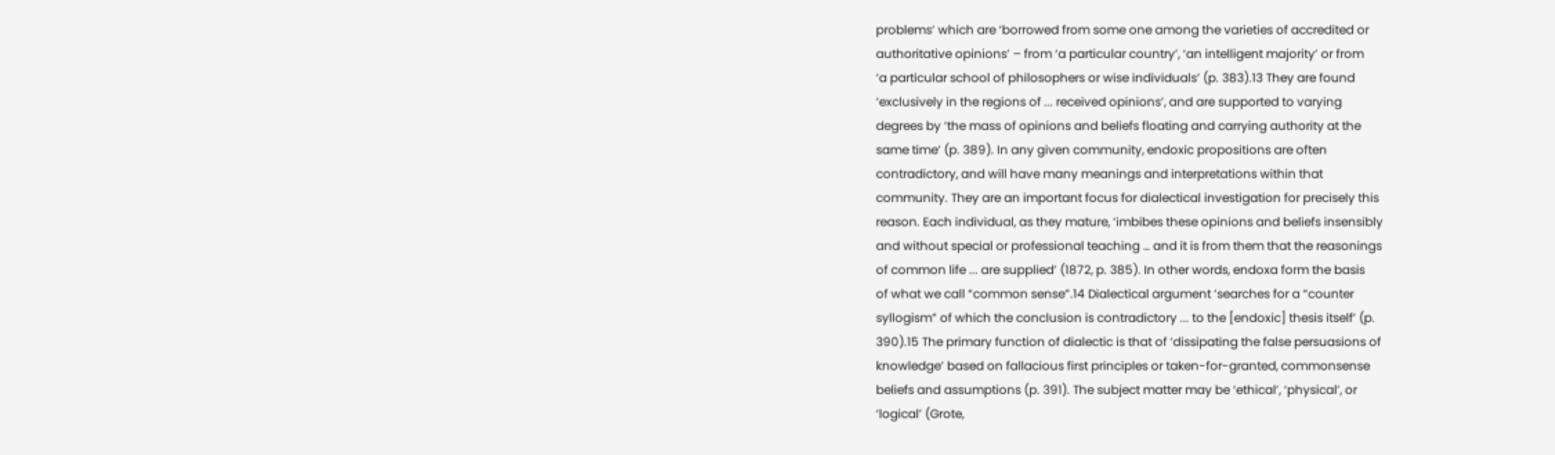problems’ which are ‘borrowed from some one among the varieties of accredited or
authoritative opinions’ – from ‘a particular country’, ‘an intelligent majority’ or from
‘a particular school of philosophers or wise individuals’ (p. 383).13 They are found
‘exclusively in the regions of ... received opinions’, and are supported to varying
degrees by ‘the mass of opinions and beliefs floating and carrying authority at the
same time’ (p. 389). In any given community, endoxic propositions are often
contradictory, and will have many meanings and interpretations within that
community. They are an important focus for dialectical investigation for precisely this
reason. Each individual, as they mature, ‘imbibes these opinions and beliefs insensibly
and without special or professional teaching … and it is from them that the reasonings
of common life ... are supplied’ (1872, p. 385). In other words, endoxa form the basis
of what we call “common sense”.14 Dialectical argument ‘searches for a “counter
syllogism” of which the conclusion is contradictory ... to the [endoxic] thesis itself’ (p.
390).15 The primary function of dialectic is that of ‘dissipating the false persuasions of
knowledge’ based on fallacious first principles or taken-for-granted, commonsense
beliefs and assumptions (p. 391). The subject matter may be ‘ethical’, ‘physical’, or
‘logical’ (Grote,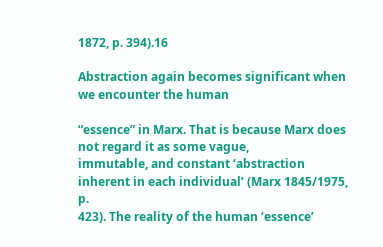1872, p. 394).16

Abstraction again becomes significant when we encounter the human

“essence” in Marx. That is because Marx does not regard it as some vague,
immutable, and constant ‘abstraction inherent in each individual’ (Marx 1845/1975, p.
423). The reality of the human ‘essence’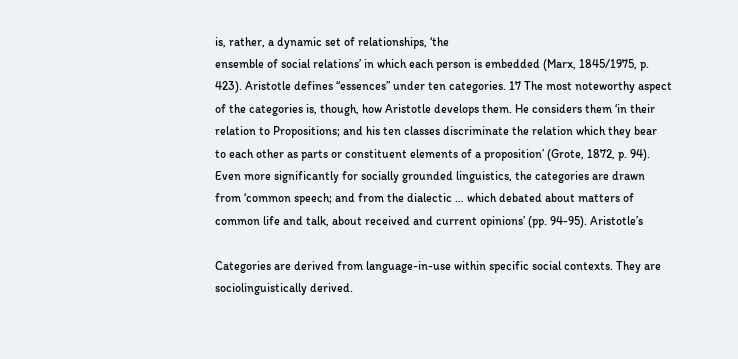is, rather, a dynamic set of relationships, ‘the
ensemble of social relations’ in which each person is embedded (Marx, 1845/1975, p.
423). Aristotle defines “essences” under ten categories. 17 The most noteworthy aspect
of the categories is, though, how Aristotle develops them. He considers them ‘in their
relation to Propositions; and his ten classes discriminate the relation which they bear
to each other as parts or constituent elements of a proposition’ (Grote, 1872, p. 94).
Even more significantly for socially grounded linguistics, the categories are drawn
from ‘common speech; and from the dialectic … which debated about matters of
common life and talk, about received and current opinions’ (pp. 94-95). Aristotle’s

Categories are derived from language-in-use within specific social contexts. They are
sociolinguistically derived.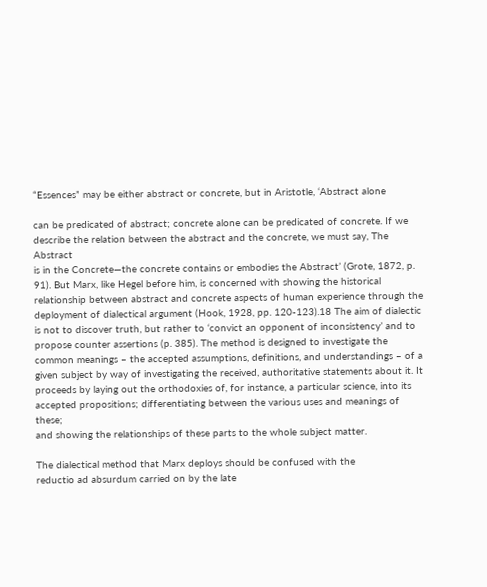“Essences” may be either abstract or concrete, but in Aristotle, ‘Abstract alone

can be predicated of abstract; concrete alone can be predicated of concrete. If we
describe the relation between the abstract and the concrete, we must say, The Abstract
is in the Concrete—the concrete contains or embodies the Abstract’ (Grote, 1872, p.
91). But Marx, like Hegel before him, is concerned with showing the historical
relationship between abstract and concrete aspects of human experience through the
deployment of dialectical argument (Hook, 1928, pp. 120-123).18 The aim of dialectic
is not to discover truth, but rather to ‘convict an opponent of inconsistency’ and to
propose counter assertions (p. 385). The method is designed to investigate the
common meanings – the accepted assumptions, definitions, and understandings – of a
given subject by way of investigating the received, authoritative statements about it. It
proceeds by laying out the orthodoxies of, for instance, a particular science, into its
accepted propositions; differentiating between the various uses and meanings of these;
and showing the relationships of these parts to the whole subject matter.

The dialectical method that Marx deploys should be confused with the
reductio ad absurdum carried on by the late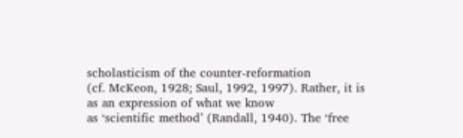scholasticism of the counter-reformation
(cf. McKeon, 1928; Saul, 1992, 1997). Rather, it is as an expression of what we know
as ‘scientific method’ (Randall, 1940). The ‘free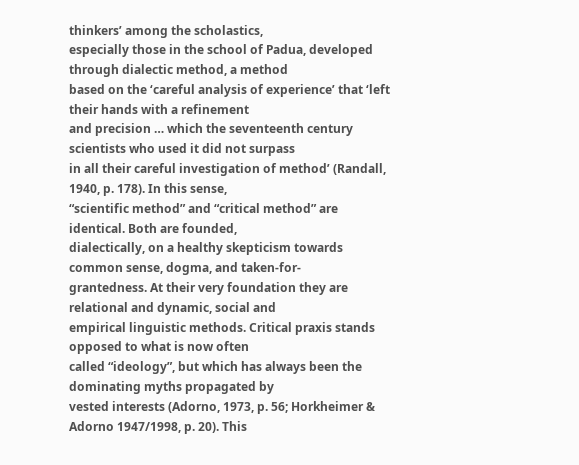thinkers’ among the scholastics,
especially those in the school of Padua, developed through dialectic method, a method
based on the ‘careful analysis of experience’ that ‘left their hands with a refinement
and precision … which the seventeenth century scientists who used it did not surpass
in all their careful investigation of method’ (Randall, 1940, p. 178). In this sense,
“scientific method” and “critical method” are identical. Both are founded,
dialectically, on a healthy skepticism towards common sense, dogma, and taken-for-
grantedness. At their very foundation they are relational and dynamic, social and
empirical linguistic methods. Critical praxis stands opposed to what is now often
called “ideology”, but which has always been the dominating myths propagated by
vested interests (Adorno, 1973, p. 56; Horkheimer & Adorno 1947/1998, p. 20). This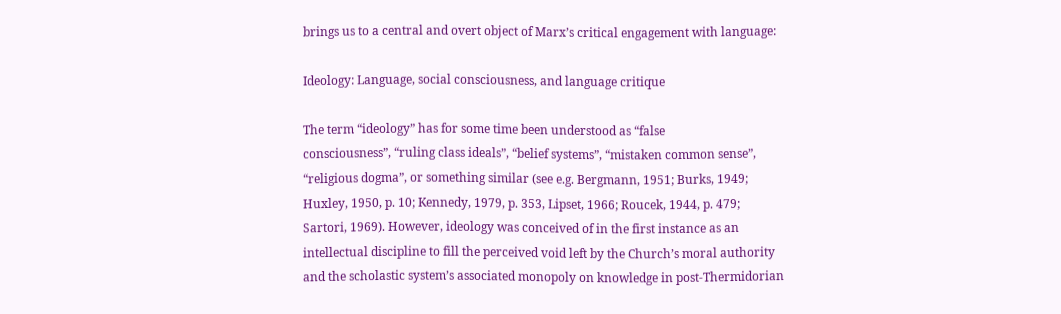brings us to a central and overt object of Marx’s critical engagement with language:

Ideology: Language, social consciousness, and language critique

The term “ideology” has for some time been understood as “false
consciousness”, “ruling class ideals”, “belief systems”, “mistaken common sense”,
“religious dogma”, or something similar (see e.g. Bergmann, 1951; Burks, 1949;
Huxley, 1950, p. 10; Kennedy, 1979, p. 353, Lipset, 1966; Roucek, 1944, p. 479;
Sartori, 1969). However, ideology was conceived of in the first instance as an
intellectual discipline to fill the perceived void left by the Church’s moral authority
and the scholastic system’s associated monopoly on knowledge in post-Thermidorian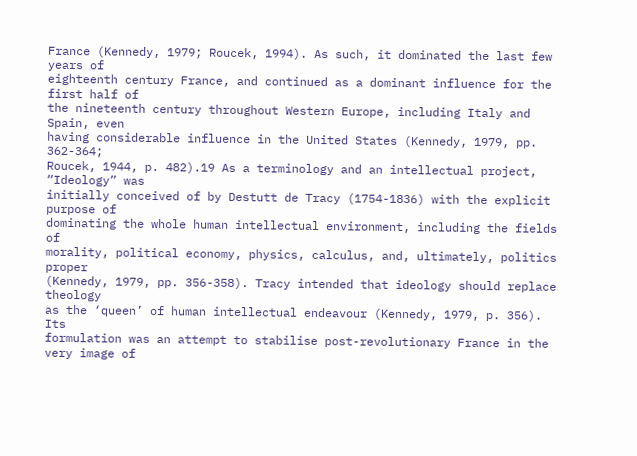France (Kennedy, 1979; Roucek, 1994). As such, it dominated the last few years of
eighteenth century France, and continued as a dominant influence for the first half of
the nineteenth century throughout Western Europe, including Italy and Spain, even
having considerable influence in the United States (Kennedy, 1979, pp. 362-364;
Roucek, 1944, p. 482).19 As a terminology and an intellectual project, “Ideology” was
initially conceived of by Destutt de Tracy (1754-1836) with the explicit purpose of
dominating the whole human intellectual environment, including the fields of
morality, political economy, physics, calculus, and, ultimately, politics proper
(Kennedy, 1979, pp. 356-358). Tracy intended that ideology should replace theology
as the ‘queen’ of human intellectual endeavour (Kennedy, 1979, p. 356). Its
formulation was an attempt to stabilise post-revolutionary France in the very image of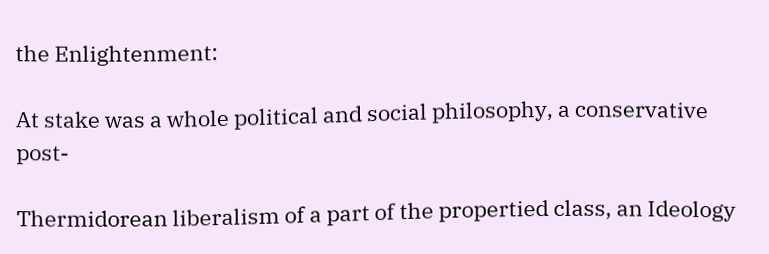the Enlightenment:

At stake was a whole political and social philosophy, a conservative post-

Thermidorean liberalism of a part of the propertied class, an Ideology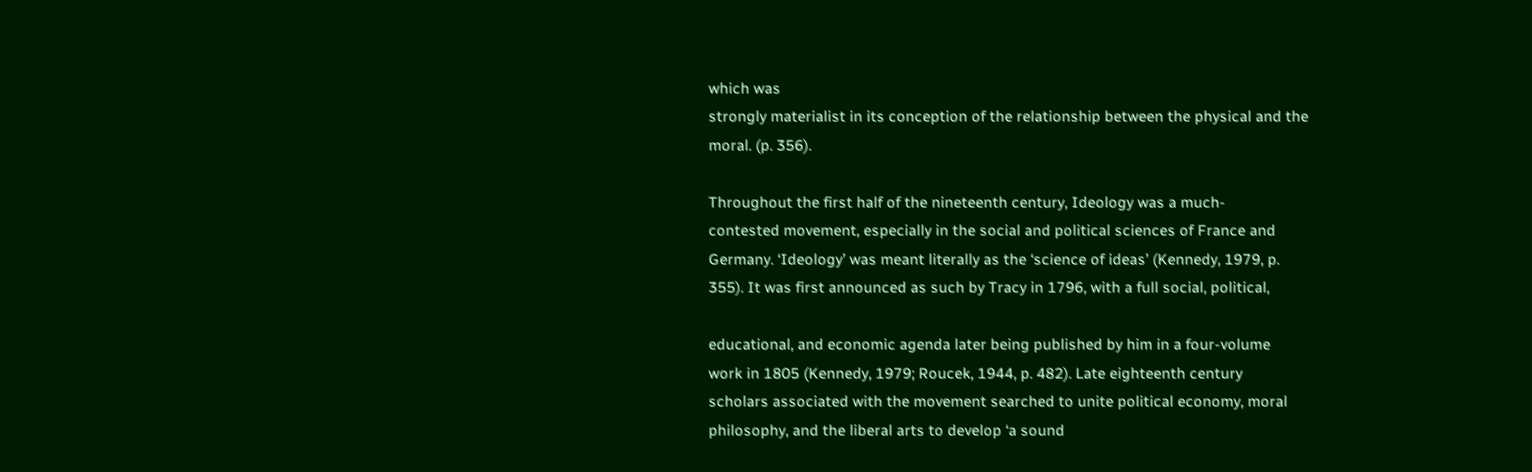which was
strongly materialist in its conception of the relationship between the physical and the
moral. (p. 356).

Throughout the first half of the nineteenth century, Ideology was a much-
contested movement, especially in the social and political sciences of France and
Germany. ‘Ideology’ was meant literally as the ‘science of ideas’ (Kennedy, 1979, p.
355). It was first announced as such by Tracy in 1796, with a full social, political,

educational, and economic agenda later being published by him in a four-volume
work in 1805 (Kennedy, 1979; Roucek, 1944, p. 482). Late eighteenth century
scholars associated with the movement searched to unite political economy, moral
philosophy, and the liberal arts to develop ‘a sound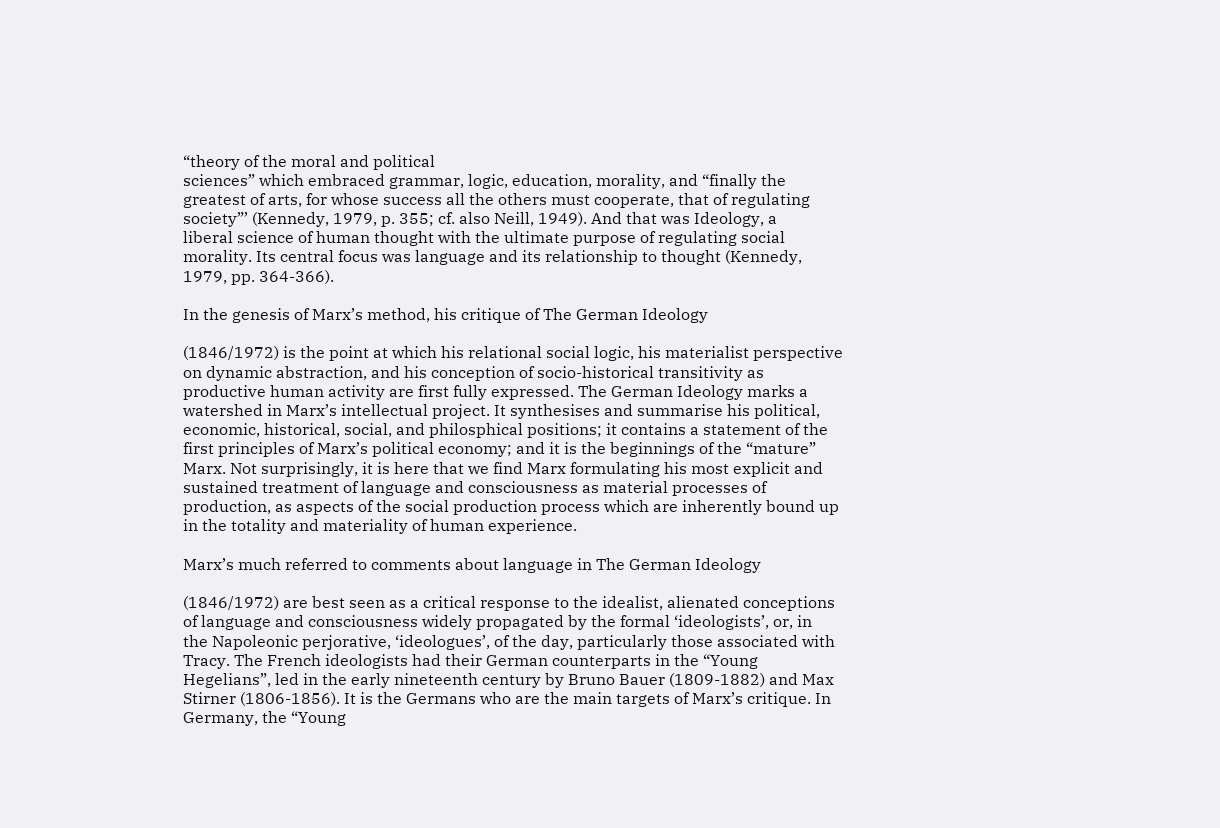“theory of the moral and political
sciences” which embraced grammar, logic, education, morality, and “finally the
greatest of arts, for whose success all the others must cooperate, that of regulating
society”’ (Kennedy, 1979, p. 355; cf. also Neill, 1949). And that was Ideology, a
liberal science of human thought with the ultimate purpose of regulating social
morality. Its central focus was language and its relationship to thought (Kennedy,
1979, pp. 364-366).

In the genesis of Marx’s method, his critique of The German Ideology

(1846/1972) is the point at which his relational social logic, his materialist perspective
on dynamic abstraction, and his conception of socio-historical transitivity as
productive human activity are first fully expressed. The German Ideology marks a
watershed in Marx’s intellectual project. It synthesises and summarise his political,
economic, historical, social, and philosphical positions; it contains a statement of the
first principles of Marx’s political economy; and it is the beginnings of the “mature”
Marx. Not surprisingly, it is here that we find Marx formulating his most explicit and
sustained treatment of language and consciousness as material processes of
production, as aspects of the social production process which are inherently bound up
in the totality and materiality of human experience.

Marx’s much referred to comments about language in The German Ideology

(1846/1972) are best seen as a critical response to the idealist, alienated conceptions
of language and consciousness widely propagated by the formal ‘ideologists’, or, in
the Napoleonic perjorative, ‘ideologues’, of the day, particularly those associated with
Tracy. The French ideologists had their German counterparts in the “Young
Hegelians”, led in the early nineteenth century by Bruno Bauer (1809-1882) and Max
Stirner (1806-1856). It is the Germans who are the main targets of Marx’s critique. In
Germany, the “Young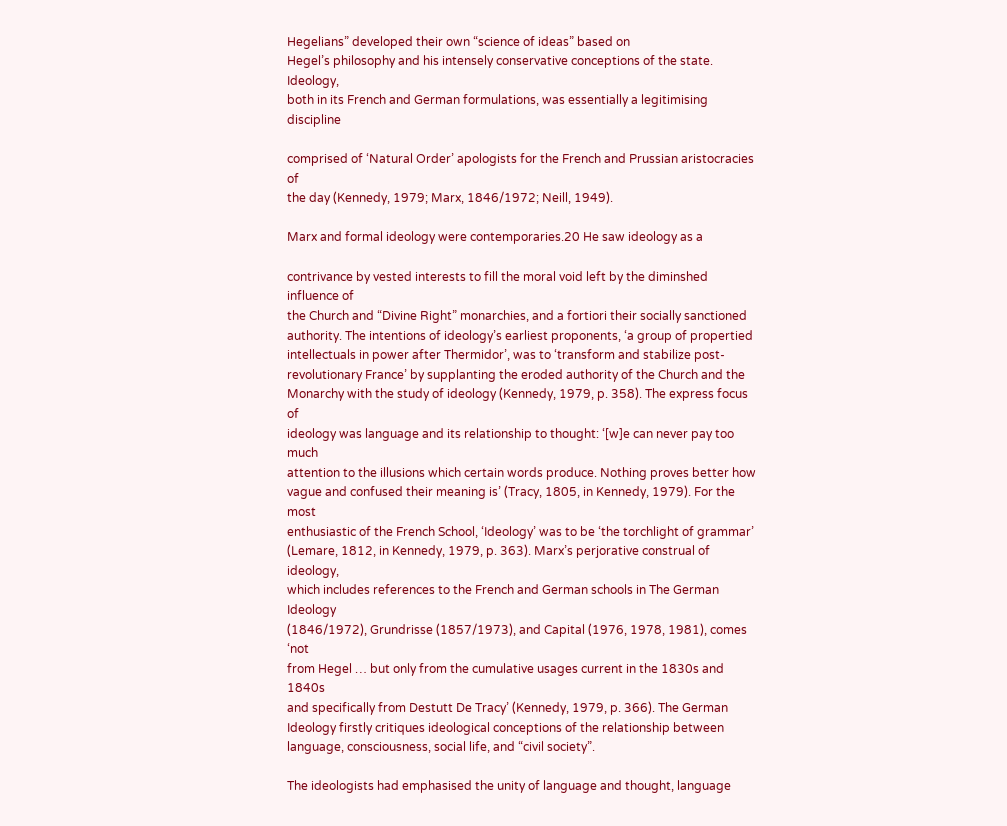Hegelians” developed their own “science of ideas” based on
Hegel’s philosophy and his intensely conservative conceptions of the state. Ideology,
both in its French and German formulations, was essentially a legitimising discipline

comprised of ‘Natural Order’ apologists for the French and Prussian aristocracies of
the day (Kennedy, 1979; Marx, 1846/1972; Neill, 1949).

Marx and formal ideology were contemporaries.20 He saw ideology as a

contrivance by vested interests to fill the moral void left by the diminshed influence of
the Church and “Divine Right” monarchies, and a fortiori their socially sanctioned
authority. The intentions of ideology’s earliest proponents, ‘a group of propertied
intellectuals in power after Thermidor’, was to ‘transform and stabilize post-
revolutionary France’ by supplanting the eroded authority of the Church and the
Monarchy with the study of ideology (Kennedy, 1979, p. 358). The express focus of
ideology was language and its relationship to thought: ‘[w]e can never pay too much
attention to the illusions which certain words produce. Nothing proves better how
vague and confused their meaning is’ (Tracy, 1805, in Kennedy, 1979). For the most
enthusiastic of the French School, ‘Ideology’ was to be ‘the torchlight of grammar’
(Lemare, 1812, in Kennedy, 1979, p. 363). Marx’s perjorative construal of ideology,
which includes references to the French and German schools in The German Ideology
(1846/1972), Grundrisse (1857/1973), and Capital (1976, 1978, 1981), comes ‘not
from Hegel … but only from the cumulative usages current in the 1830s and 1840s
and specifically from Destutt De Tracy’ (Kennedy, 1979, p. 366). The German
Ideology firstly critiques ideological conceptions of the relationship between
language, consciousness, social life, and “civil society”.

The ideologists had emphasised the unity of language and thought, language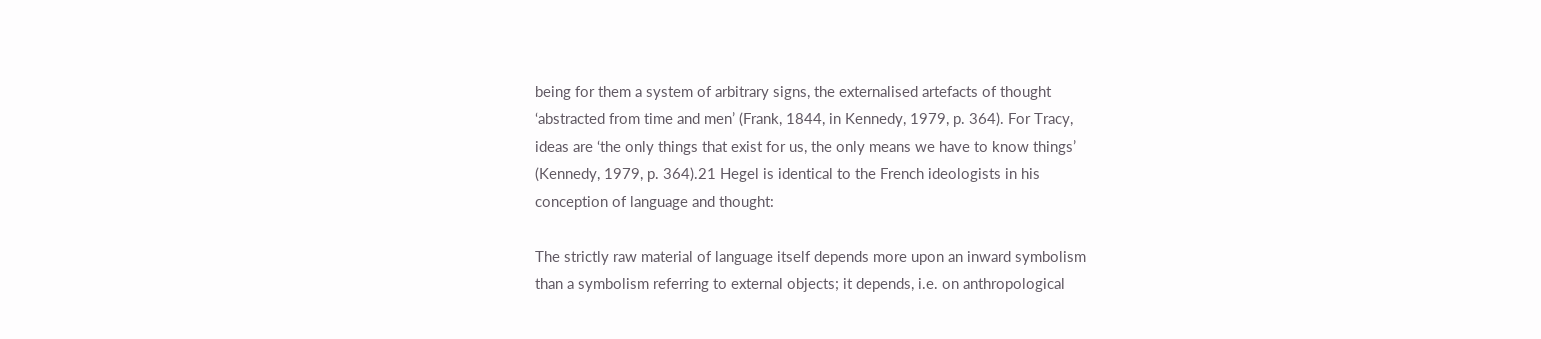being for them a system of arbitrary signs, the externalised artefacts of thought
‘abstracted from time and men’ (Frank, 1844, in Kennedy, 1979, p. 364). For Tracy,
ideas are ‘the only things that exist for us, the only means we have to know things’
(Kennedy, 1979, p. 364).21 Hegel is identical to the French ideologists in his
conception of language and thought:

The strictly raw material of language itself depends more upon an inward symbolism
than a symbolism referring to external objects; it depends, i.e. on anthropological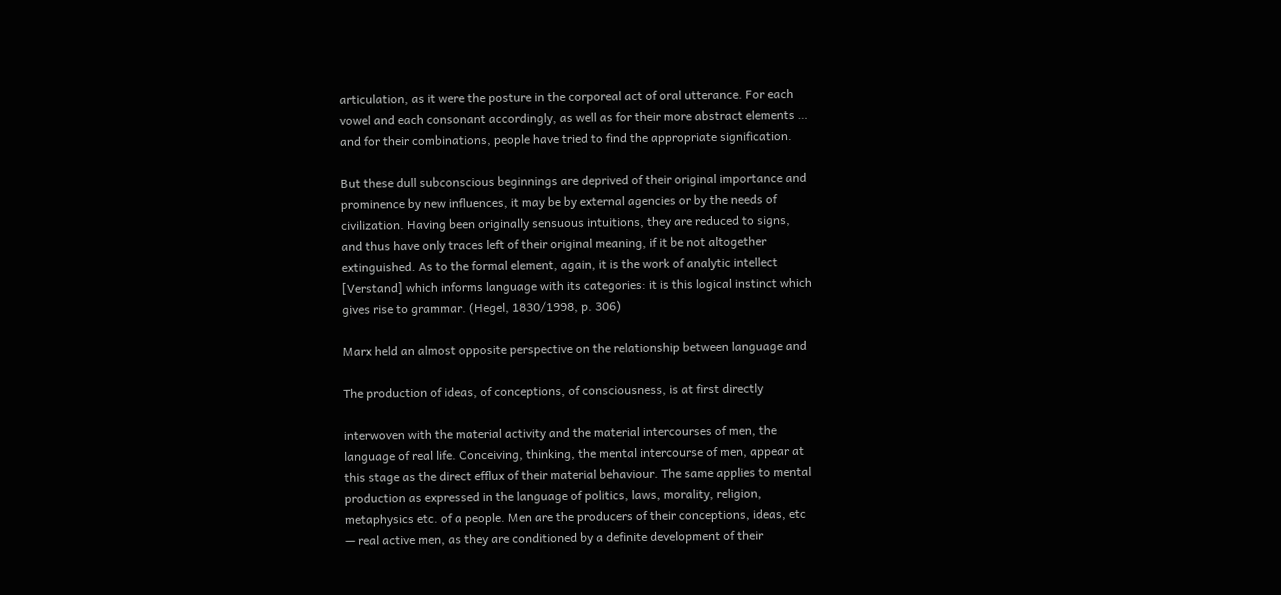articulation, as it were the posture in the corporeal act of oral utterance. For each
vowel and each consonant accordingly, as well as for their more abstract elements …
and for their combinations, people have tried to find the appropriate signification.

But these dull subconscious beginnings are deprived of their original importance and
prominence by new influences, it may be by external agencies or by the needs of
civilization. Having been originally sensuous intuitions, they are reduced to signs,
and thus have only traces left of their original meaning, if it be not altogether
extinguished. As to the formal element, again, it is the work of analytic intellect
[Verstand] which informs language with its categories: it is this logical instinct which
gives rise to grammar. (Hegel, 1830/1998, p. 306)

Marx held an almost opposite perspective on the relationship between language and

The production of ideas, of conceptions, of consciousness, is at first directly

interwoven with the material activity and the material intercourses of men, the
language of real life. Conceiving, thinking, the mental intercourse of men, appear at
this stage as the direct efflux of their material behaviour. The same applies to mental
production as expressed in the language of politics, laws, morality, religion,
metaphysics etc. of a people. Men are the producers of their conceptions, ideas, etc
— real active men, as they are conditioned by a definite development of their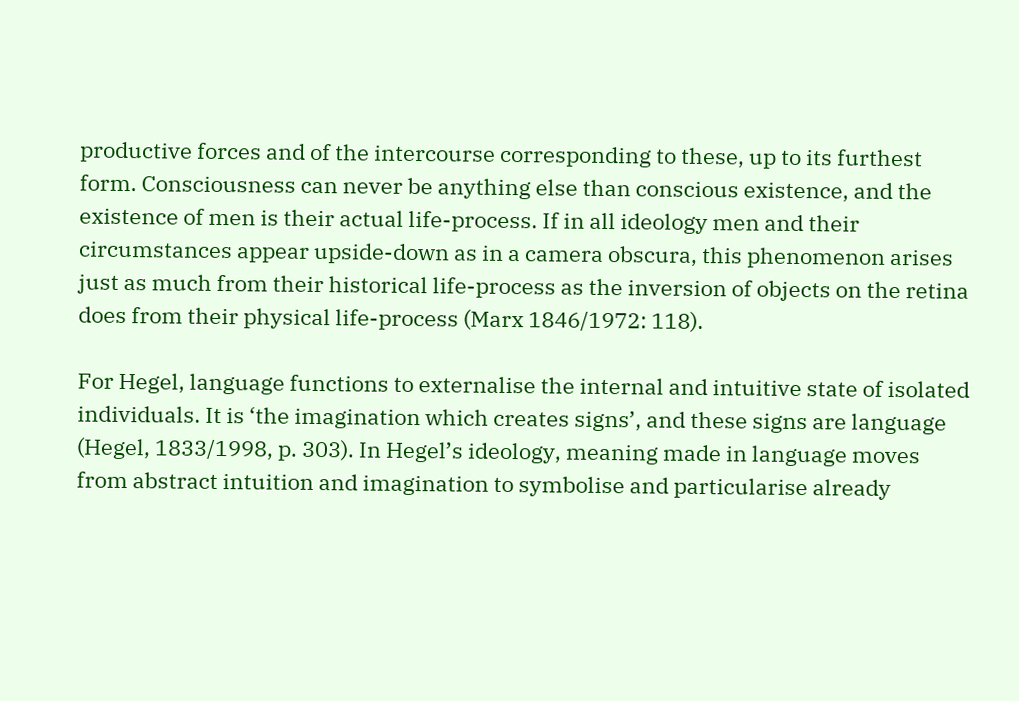productive forces and of the intercourse corresponding to these, up to its furthest
form. Consciousness can never be anything else than conscious existence, and the
existence of men is their actual life-process. If in all ideology men and their
circumstances appear upside-down as in a camera obscura, this phenomenon arises
just as much from their historical life-process as the inversion of objects on the retina
does from their physical life-process (Marx 1846/1972: 118).

For Hegel, language functions to externalise the internal and intuitive state of isolated
individuals. It is ‘the imagination which creates signs’, and these signs are language
(Hegel, 1833/1998, p. 303). In Hegel’s ideology, meaning made in language moves
from abstract intuition and imagination to symbolise and particularise already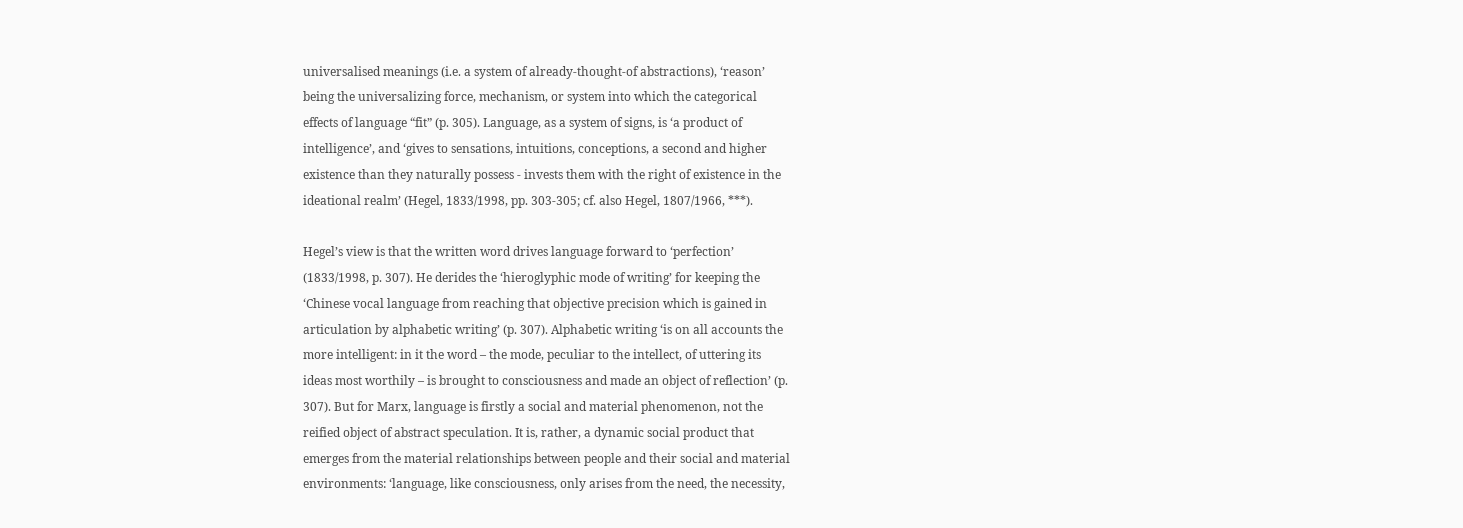universalised meanings (i.e. a system of already-thought-of abstractions), ‘reason’
being the universalizing force, mechanism, or system into which the categorical
effects of language “fit” (p. 305). Language, as a system of signs, is ‘a product of
intelligence’, and ‘gives to sensations, intuitions, conceptions, a second and higher
existence than they naturally possess - invests them with the right of existence in the
ideational realm’ (Hegel, 1833/1998, pp. 303-305; cf. also Hegel, 1807/1966, ***).

Hegel’s view is that the written word drives language forward to ‘perfection’
(1833/1998, p. 307). He derides the ‘hieroglyphic mode of writing’ for keeping the
‘Chinese vocal language from reaching that objective precision which is gained in
articulation by alphabetic writing’ (p. 307). Alphabetic writing ‘is on all accounts the
more intelligent: in it the word – the mode, peculiar to the intellect, of uttering its
ideas most worthily – is brought to consciousness and made an object of reflection’ (p.
307). But for Marx, language is firstly a social and material phenomenon, not the
reified object of abstract speculation. It is, rather, a dynamic social product that
emerges from the material relationships between people and their social and material
environments: ‘language, like consciousness, only arises from the need, the necessity,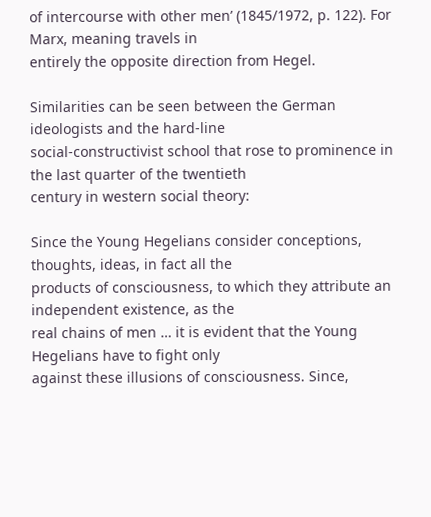of intercourse with other men’ (1845/1972, p. 122). For Marx, meaning travels in
entirely the opposite direction from Hegel.

Similarities can be seen between the German ideologists and the hard-line
social-constructivist school that rose to prominence in the last quarter of the twentieth
century in western social theory:

Since the Young Hegelians consider conceptions, thoughts, ideas, in fact all the
products of consciousness, to which they attribute an independent existence, as the
real chains of men … it is evident that the Young Hegelians have to fight only
against these illusions of consciousness. Since,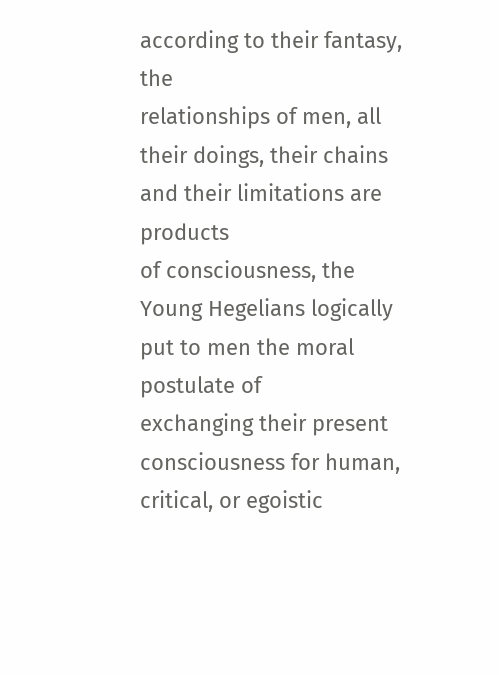according to their fantasy, the
relationships of men, all their doings, their chains and their limitations are products
of consciousness, the Young Hegelians logically put to men the moral postulate of
exchanging their present consciousness for human, critical, or egoistic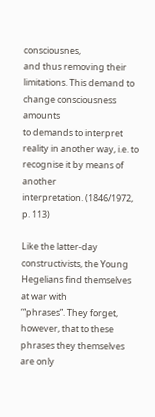consciousnes,
and thus removing their limitations. This demand to change consciousness amounts
to demands to interpret reality in another way, i.e. to recognise it by means of another
interpretation. (1846/1972, p. 113)

Like the latter-day constructivists, the Young Hegelians find themselves at war with
‘“phrases”. They forget, however, that to these phrases they themselves are only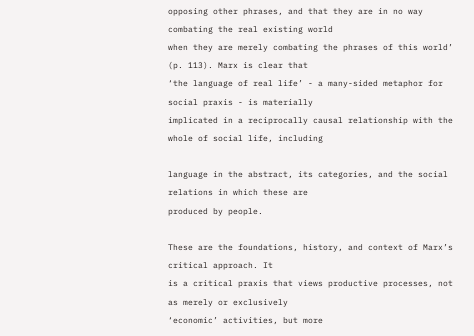opposing other phrases, and that they are in no way combating the real existing world
when they are merely combating the phrases of this world’ (p. 113). Marx is clear that
‘the language of real life’ - a many-sided metaphor for social praxis - is materially
implicated in a reciprocally causal relationship with the whole of social life, including

language in the abstract, its categories, and the social relations in which these are
produced by people.

These are the foundations, history, and context of Marx’s critical approach. It
is a critical praxis that views productive processes, not as merely or exclusively
‘economic’ activities, but more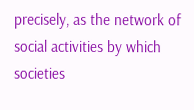precisely, as the network of social activities by which
societies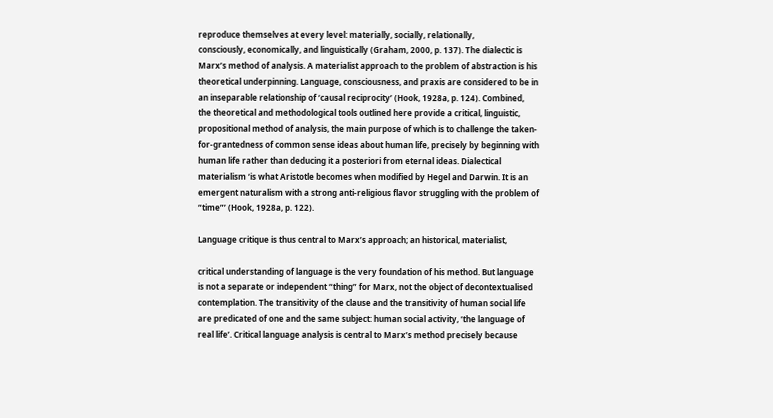reproduce themselves at every level: materially, socially, relationally,
consciously, economically, and linguistically (Graham, 2000, p. 137). The dialectic is
Marx’s method of analysis. A materialist approach to the problem of abstraction is his
theoretical underpinning. Language, consciousness, and praxis are considered to be in
an inseparable relationship of ‘causal reciprocity’ (Hook, 1928a, p. 124). Combined,
the theoretical and methodological tools outlined here provide a critical, linguistic,
propositional method of analysis, the main purpose of which is to challenge the taken-
for-grantedness of common sense ideas about human life, precisely by beginning with
human life rather than deducing it a posteriori from eternal ideas. Dialectical
materialism ‘is what Aristotle becomes when modified by Hegel and Darwin. It is an
emergent naturalism with a strong anti-religious flavor struggling with the problem of
“time”’ (Hook, 1928a, p. 122).

Language critique is thus central to Marx’s approach; an historical, materialist,

critical understanding of language is the very foundation of his method. But language
is not a separate or independent “thing” for Marx, not the object of decontextualised
contemplation. The transitivity of the clause and the transitivity of human social life
are predicated of one and the same subject: human social activity, ‘the language of
real life’. Critical language analysis is central to Marx’s method precisely because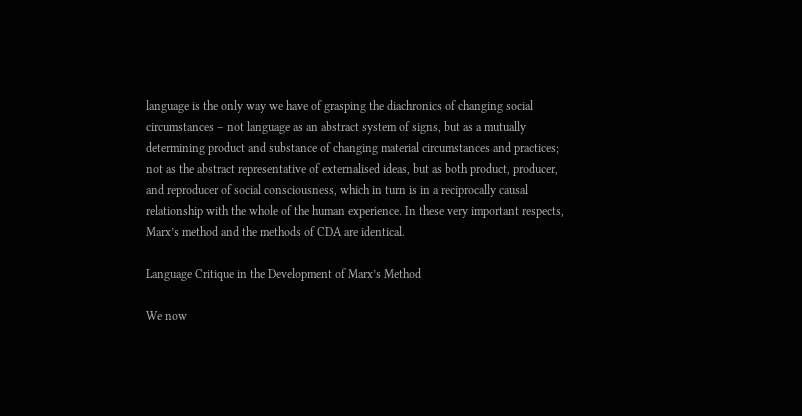language is the only way we have of grasping the diachronics of changing social
circumstances – not language as an abstract system of signs, but as a mutually
determining product and substance of changing material circumstances and practices;
not as the abstract representative of externalised ideas, but as both product, producer,
and reproducer of social consciousness, which in turn is in a reciprocally causal
relationship with the whole of the human experience. In these very important respects,
Marx’s method and the methods of CDA are identical.

Language Critique in the Development of Marx’s Method

We now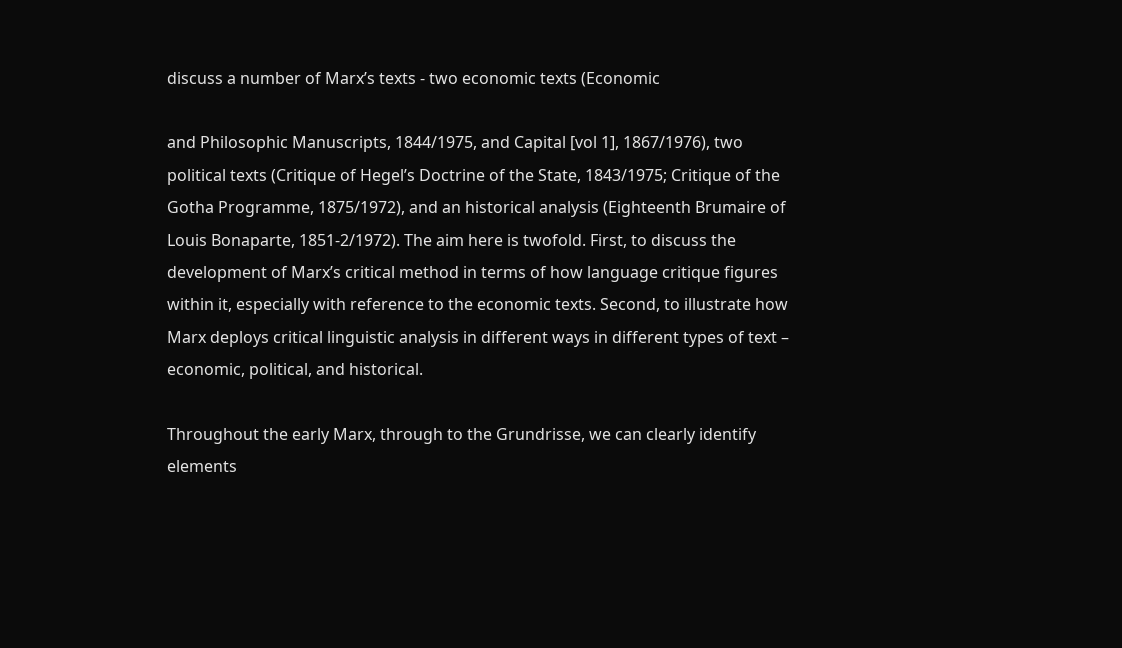discuss a number of Marx’s texts - two economic texts (Economic

and Philosophic Manuscripts, 1844/1975, and Capital [vol 1], 1867/1976), two
political texts (Critique of Hegel’s Doctrine of the State, 1843/1975; Critique of the
Gotha Programme, 1875/1972), and an historical analysis (Eighteenth Brumaire of
Louis Bonaparte, 1851-2/1972). The aim here is twofold. First, to discuss the
development of Marx’s critical method in terms of how language critique figures
within it, especially with reference to the economic texts. Second, to illustrate how
Marx deploys critical linguistic analysis in different ways in different types of text –
economic, political, and historical.

Throughout the early Marx, through to the Grundrisse, we can clearly identify
elements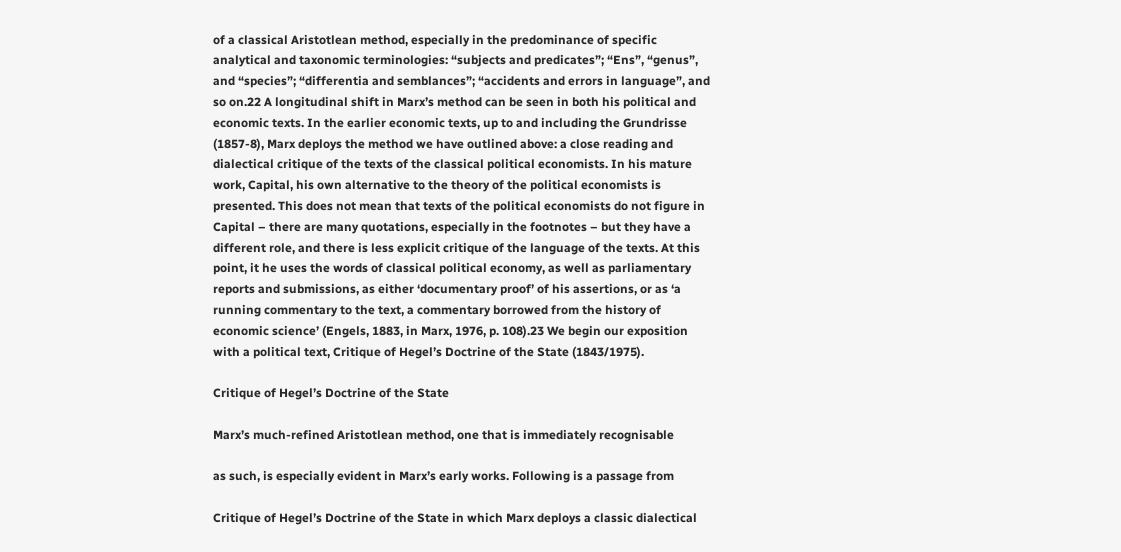of a classical Aristotlean method, especially in the predominance of specific
analytical and taxonomic terminologies: “subjects and predicates”; “Ens”, “genus”,
and “species”; “differentia and semblances”; “accidents and errors in language”, and
so on.22 A longitudinal shift in Marx’s method can be seen in both his political and
economic texts. In the earlier economic texts, up to and including the Grundrisse
(1857-8), Marx deploys the method we have outlined above: a close reading and
dialectical critique of the texts of the classical political economists. In his mature
work, Capital, his own alternative to the theory of the political economists is
presented. This does not mean that texts of the political economists do not figure in
Capital – there are many quotations, especially in the footnotes – but they have a
different role, and there is less explicit critique of the language of the texts. At this
point, it he uses the words of classical political economy, as well as parliamentary
reports and submissions, as either ‘documentary proof’ of his assertions, or as ‘a
running commentary to the text, a commentary borrowed from the history of
economic science’ (Engels, 1883, in Marx, 1976, p. 108).23 We begin our exposition
with a political text, Critique of Hegel’s Doctrine of the State (1843/1975).

Critique of Hegel’s Doctrine of the State

Marx’s much-refined Aristotlean method, one that is immediately recognisable

as such, is especially evident in Marx’s early works. Following is a passage from

Critique of Hegel’s Doctrine of the State in which Marx deploys a classic dialectical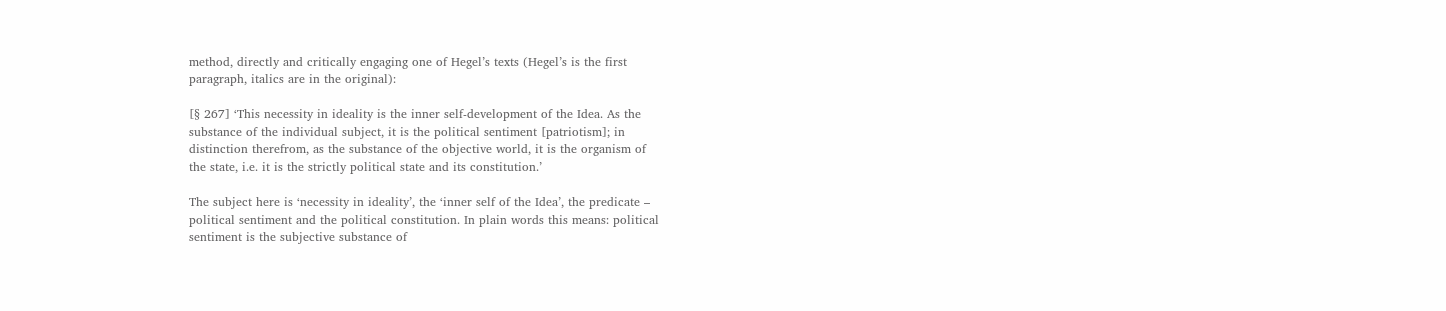method, directly and critically engaging one of Hegel’s texts (Hegel’s is the first
paragraph, italics are in the original):

[§ 267] ‘This necessity in ideality is the inner self-development of the Idea. As the
substance of the individual subject, it is the political sentiment [patriotism]; in
distinction therefrom, as the substance of the objective world, it is the organism of
the state, i.e. it is the strictly political state and its constitution.’

The subject here is ‘necessity in ideality’, the ‘inner self of the Idea’, the predicate –
political sentiment and the political constitution. In plain words this means: political
sentiment is the subjective substance of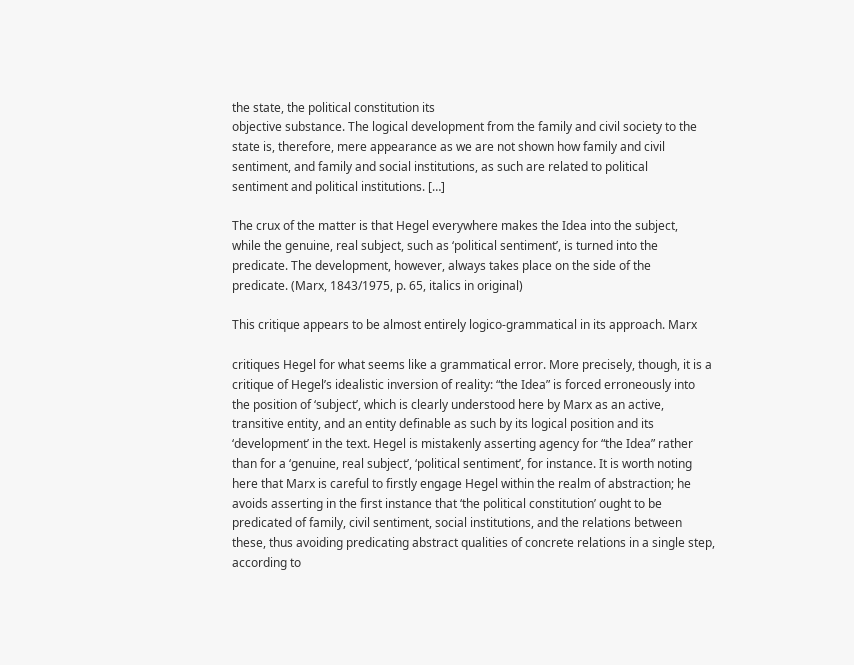the state, the political constitution its
objective substance. The logical development from the family and civil society to the
state is, therefore, mere appearance as we are not shown how family and civil
sentiment, and family and social institutions, as such are related to political
sentiment and political institutions. […]

The crux of the matter is that Hegel everywhere makes the Idea into the subject,
while the genuine, real subject, such as ‘political sentiment’, is turned into the
predicate. The development, however, always takes place on the side of the
predicate. (Marx, 1843/1975, p. 65, italics in original)

This critique appears to be almost entirely logico-grammatical in its approach. Marx

critiques Hegel for what seems like a grammatical error. More precisely, though, it is a
critique of Hegel’s idealistic inversion of reality: “the Idea” is forced erroneously into
the position of ‘subject’, which is clearly understood here by Marx as an active,
transitive entity, and an entity definable as such by its logical position and its
‘development’ in the text. Hegel is mistakenly asserting agency for “the Idea” rather
than for a ‘genuine, real subject’, ‘political sentiment’, for instance. It is worth noting
here that Marx is careful to firstly engage Hegel within the realm of abstraction; he
avoids asserting in the first instance that ‘the political constitution’ ought to be
predicated of family, civil sentiment, social institutions, and the relations between
these, thus avoiding predicating abstract qualities of concrete relations in a single step,
according to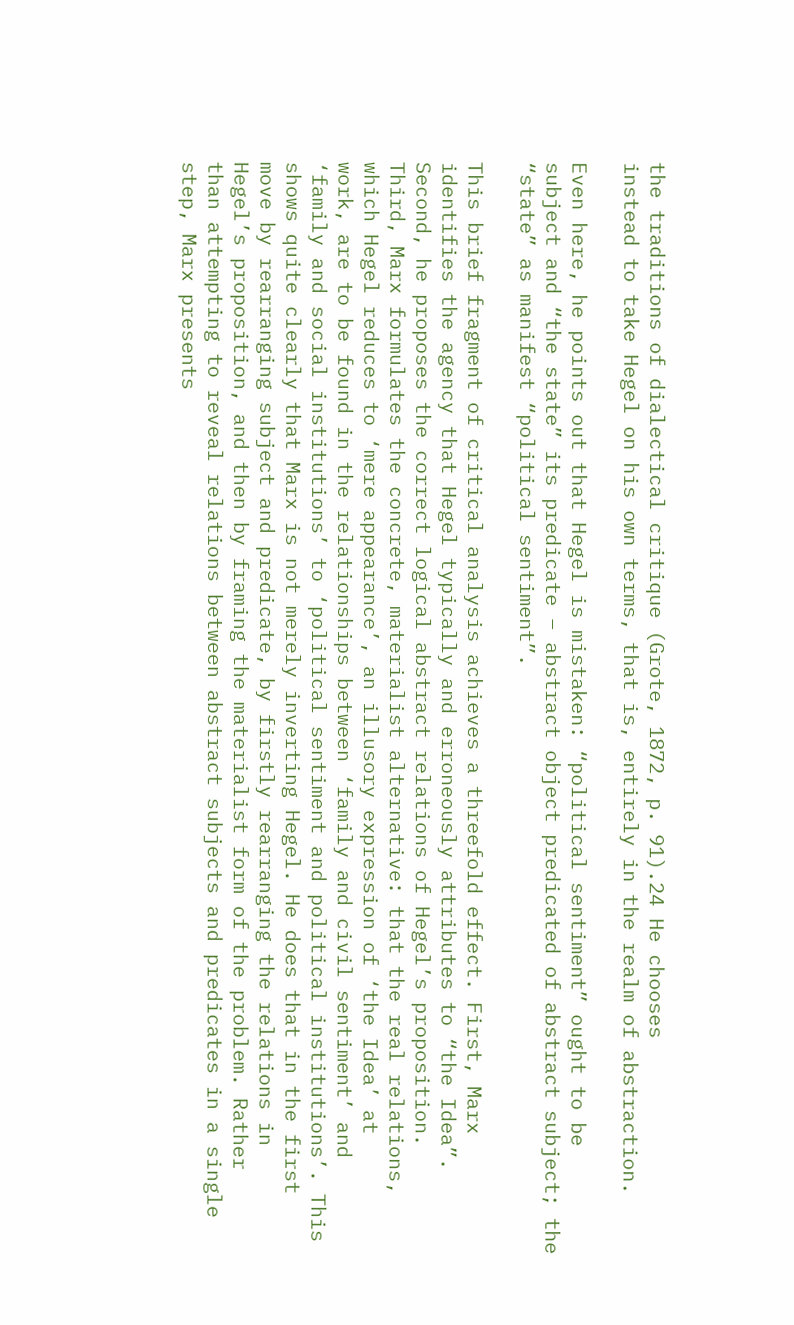the traditions of dialectical critique (Grote, 1872, p. 91).24 He chooses
instead to take Hegel on his own terms, that is, entirely in the realm of abstraction.

Even here, he points out that Hegel is mistaken: “political sentiment” ought to be
subject and “the state” its predicate – abstract object predicated of abstract subject; the
“state” as manifest “political sentiment”.

This brief fragment of critical analysis achieves a threefold effect. First, Marx
identifies the agency that Hegel typically and erroneously attributes to “the Idea”.
Second, he proposes the correct logical abstract relations of Hegel’s proposition.
Third, Marx formulates the concrete, materialist alternative: that the real relations,
which Hegel reduces to ‘mere appearance’, an illusory expression of ‘the Idea’ at
work, are to be found in the relationships between ‘family and civil sentiment’ and
‘family and social institutions’ to ‘political sentiment and political institutions’. This
shows quite clearly that Marx is not merely inverting Hegel. He does that in the first
move by rearranging subject and predicate, by firstly rearranging the relations in
Hegel’s proposition, and then by framing the materialist form of the problem. Rather
than attempting to reveal relations between abstract subjects and predicates in a single
step, Marx presents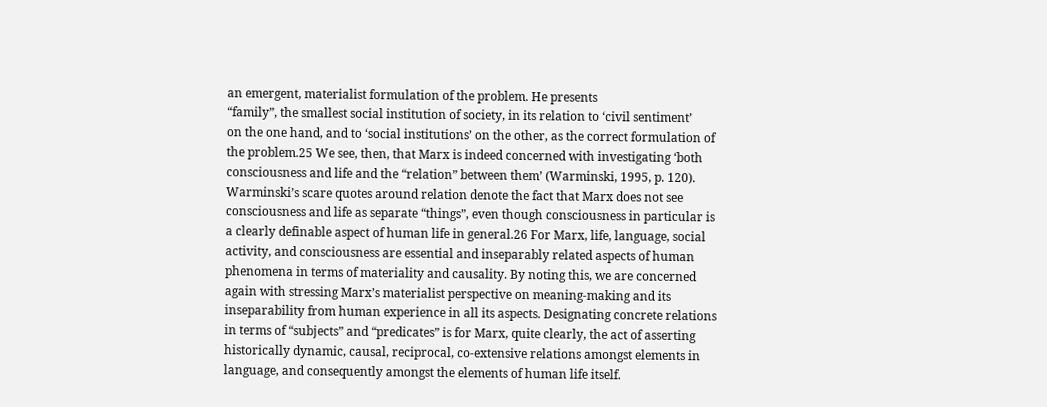an emergent, materialist formulation of the problem. He presents
“family”, the smallest social institution of society, in its relation to ‘civil sentiment’
on the one hand, and to ‘social institutions’ on the other, as the correct formulation of
the problem.25 We see, then, that Marx is indeed concerned with investigating ‘both
consciousness and life and the “relation” between them’ (Warminski, 1995, p. 120).
Warminski’s scare quotes around relation denote the fact that Marx does not see
consciousness and life as separate “things”, even though consciousness in particular is
a clearly definable aspect of human life in general.26 For Marx, life, language, social
activity, and consciousness are essential and inseparably related aspects of human
phenomena in terms of materiality and causality. By noting this, we are concerned
again with stressing Marx’s materialist perspective on meaning-making and its
inseparability from human experience in all its aspects. Designating concrete relations
in terms of “subjects” and “predicates” is for Marx, quite clearly, the act of asserting
historically dynamic, causal, reciprocal, co-extensive relations amongst elements in
language, and consequently amongst the elements of human life itself.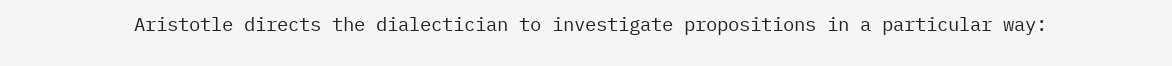Aristotle directs the dialectician to investigate propositions in a particular way: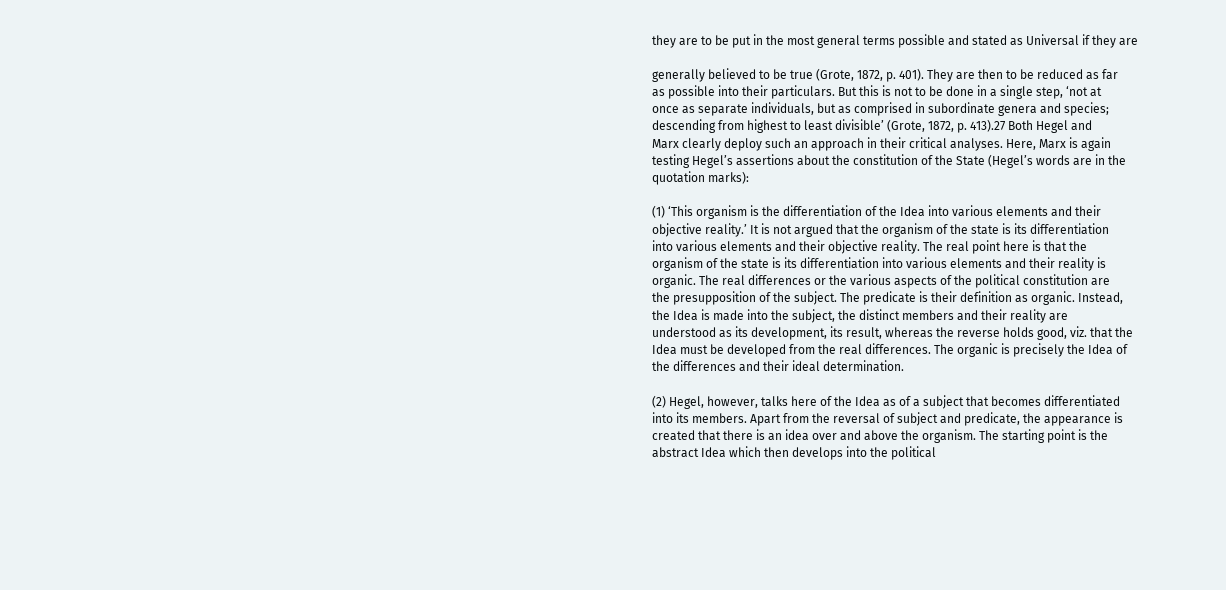they are to be put in the most general terms possible and stated as Universal if they are

generally believed to be true (Grote, 1872, p. 401). They are then to be reduced as far
as possible into their particulars. But this is not to be done in a single step, ‘not at
once as separate individuals, but as comprised in subordinate genera and species;
descending from highest to least divisible’ (Grote, 1872, p. 413).27 Both Hegel and
Marx clearly deploy such an approach in their critical analyses. Here, Marx is again
testing Hegel’s assertions about the constitution of the State (Hegel’s words are in the
quotation marks):

(1) ‘This organism is the differentiation of the Idea into various elements and their
objective reality.’ It is not argued that the organism of the state is its differentiation
into various elements and their objective reality. The real point here is that the
organism of the state is its differentiation into various elements and their reality is
organic. The real differences or the various aspects of the political constitution are
the presupposition of the subject. The predicate is their definition as organic. Instead,
the Idea is made into the subject, the distinct members and their reality are
understood as its development, its result, whereas the reverse holds good, viz. that the
Idea must be developed from the real differences. The organic is precisely the Idea of
the differences and their ideal determination.

(2) Hegel, however, talks here of the Idea as of a subject that becomes differentiated
into its members. Apart from the reversal of subject and predicate, the appearance is
created that there is an idea over and above the organism. The starting point is the
abstract Idea which then develops into the political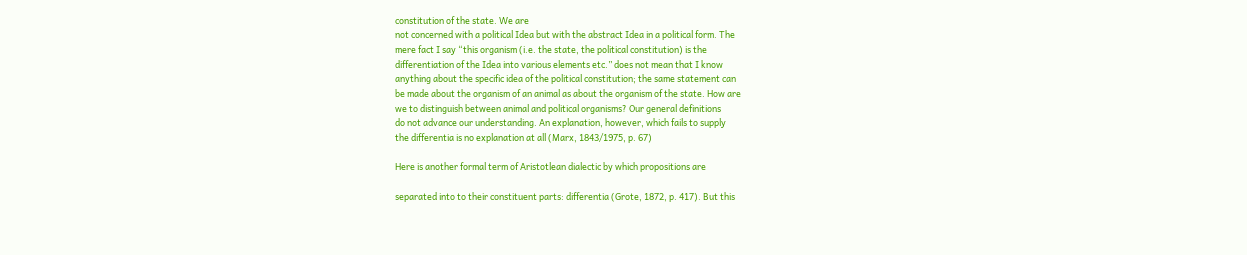constitution of the state. We are
not concerned with a political Idea but with the abstract Idea in a political form. The
mere fact I say “this organism (i.e. the state, the political constitution) is the
differentiation of the Idea into various elements etc.” does not mean that I know
anything about the specific idea of the political constitution; the same statement can
be made about the organism of an animal as about the organism of the state. How are
we to distinguish between animal and political organisms? Our general definitions
do not advance our understanding. An explanation, however, which fails to supply
the differentia is no explanation at all (Marx, 1843/1975, p. 67)

Here is another formal term of Aristotlean dialectic by which propositions are

separated into to their constituent parts: differentia (Grote, 1872, p. 417). But this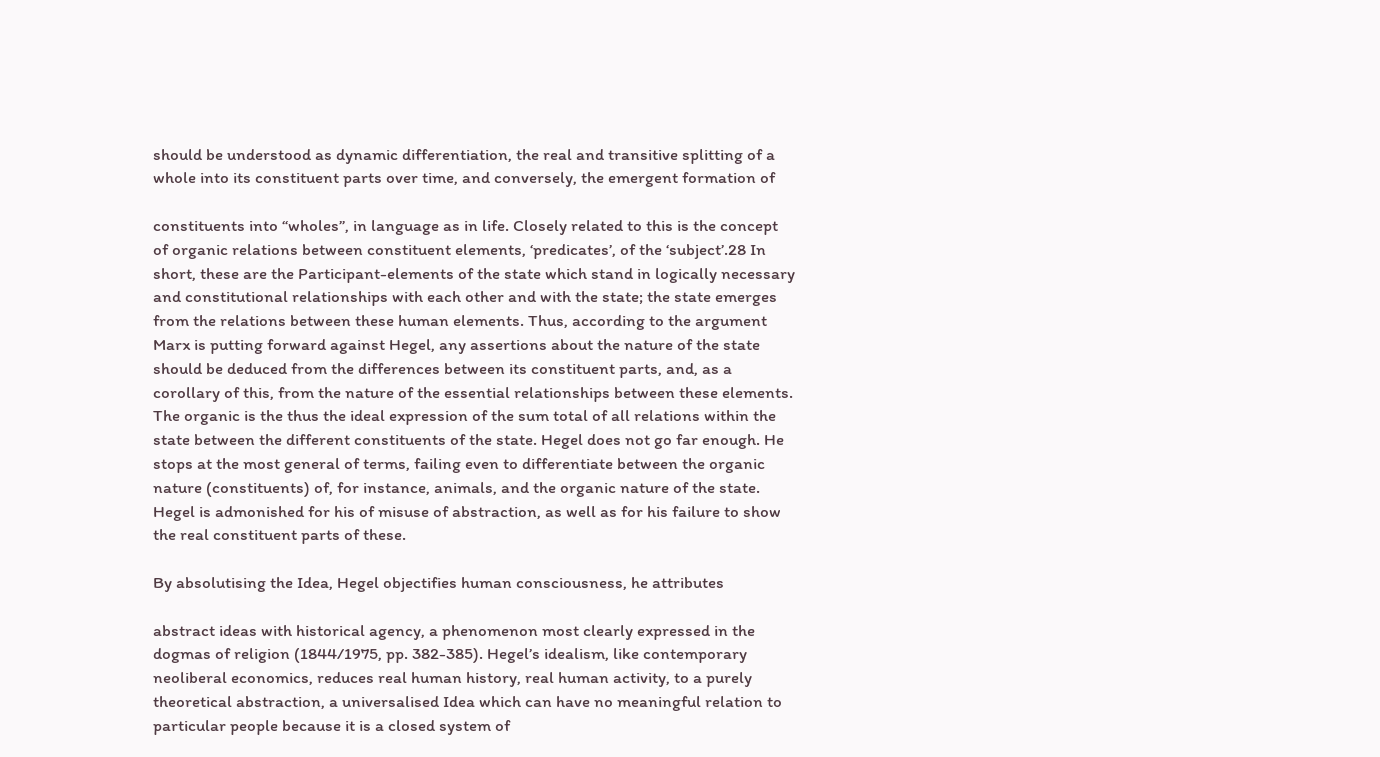should be understood as dynamic differentiation, the real and transitive splitting of a
whole into its constituent parts over time, and conversely, the emergent formation of

constituents into “wholes”, in language as in life. Closely related to this is the concept
of organic relations between constituent elements, ‘predicates’, of the ‘subject’.28 In
short, these are the Participant-elements of the state which stand in logically necessary
and constitutional relationships with each other and with the state; the state emerges
from the relations between these human elements. Thus, according to the argument
Marx is putting forward against Hegel, any assertions about the nature of the state
should be deduced from the differences between its constituent parts, and, as a
corollary of this, from the nature of the essential relationships between these elements.
The organic is the thus the ideal expression of the sum total of all relations within the
state between the different constituents of the state. Hegel does not go far enough. He
stops at the most general of terms, failing even to differentiate between the organic
nature (constituents) of, for instance, animals, and the organic nature of the state.
Hegel is admonished for his of misuse of abstraction, as well as for his failure to show
the real constituent parts of these.

By absolutising the Idea, Hegel objectifies human consciousness, he attributes

abstract ideas with historical agency, a phenomenon most clearly expressed in the
dogmas of religion (1844/1975, pp. 382-385). Hegel’s idealism, like contemporary
neoliberal economics, reduces real human history, real human activity, to a purely
theoretical abstraction, a universalised Idea which can have no meaningful relation to
particular people because it is a closed system of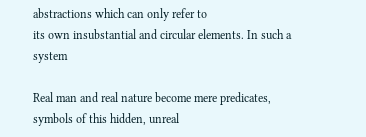abstractions which can only refer to
its own insubstantial and circular elements. In such a system

Real man and real nature become mere predicates, symbols of this hidden, unreal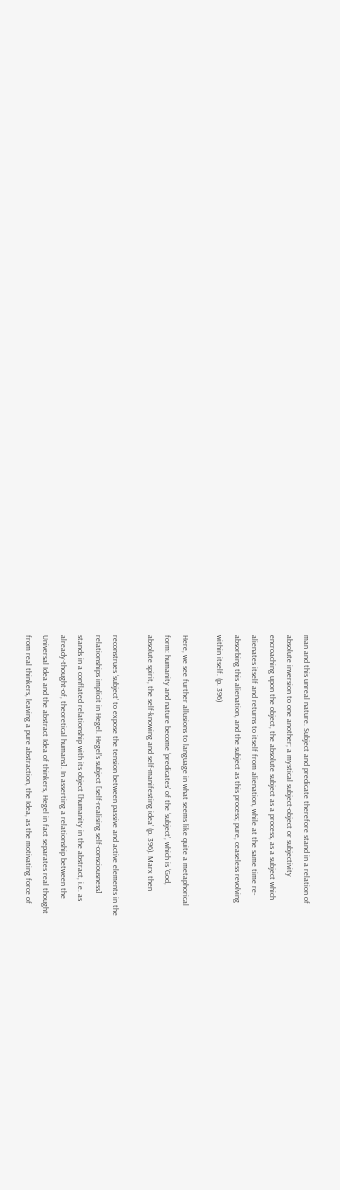man and this unreal nature. Subject and predicate therefore stand in a relation of
absolute inversion to one another; a mystical subject-object or subjectivity
encroaching upon the object, the absolute subject as a process, as a subject which
alienates itself and returns to itself from alienation, while at the same time re-
absorbing this alienation, and the subject as this process; pure, ceaseless revolving
within itself. (p. 396)

Here, we see further allusions to language in what seems like quite a metaphorical
form: humanity and nature become ‘predicates’ of the ‘subject’, which is ‘God,
absolute spirit, the self-knowing and self-manifesting idea’ (p. 396). Marx then

reconstrues ‘subject’ to expose the tension between passive and active elements in the
relationships implicit in Hegel. Hegel’s subject [self-realising self-consciousness]
stands in a conflated relationship with its object [humanity in the abstract, i.e. as
already-thought-of, theoretical humans]. In asserting a relationship between the
Universal Idea and the abstract Idea of thinkers, Hegel in fact separates real thought
from real thinkers, leaving a pure abstraction, the Idea, as the motivating force of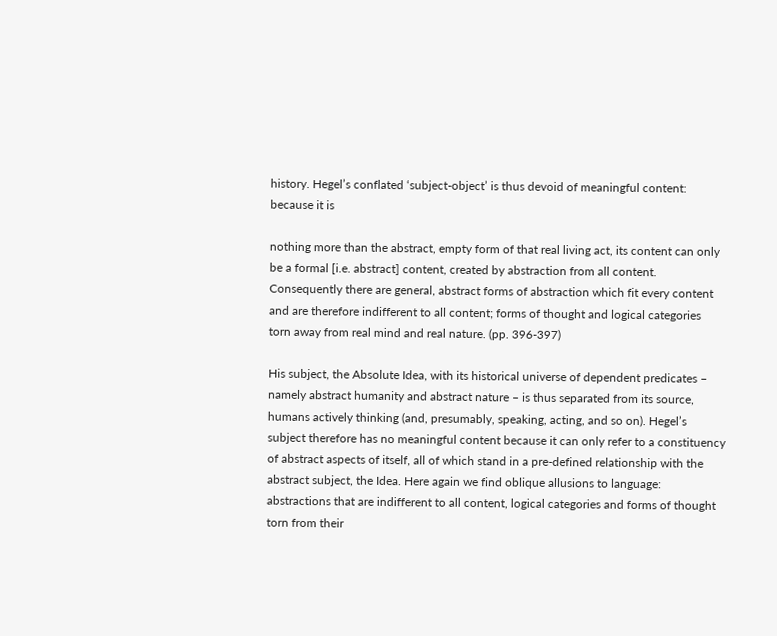history. Hegel’s conflated ‘subject-object’ is thus devoid of meaningful content:
because it is

nothing more than the abstract, empty form of that real living act, its content can only
be a formal [i.e. abstract] content, created by abstraction from all content.
Consequently there are general, abstract forms of abstraction which fit every content
and are therefore indifferent to all content; forms of thought and logical categories
torn away from real mind and real nature. (pp. 396-397)

His subject, the Absolute Idea, with its historical universe of dependent predicates –
namely abstract humanity and abstract nature – is thus separated from its source,
humans actively thinking (and, presumably, speaking, acting, and so on). Hegel’s
subject therefore has no meaningful content because it can only refer to a constituency
of abstract aspects of itself, all of which stand in a pre-defined relationship with the
abstract subject, the Idea. Here again we find oblique allusions to language:
abstractions that are indifferent to all content, logical categories and forms of thought
torn from their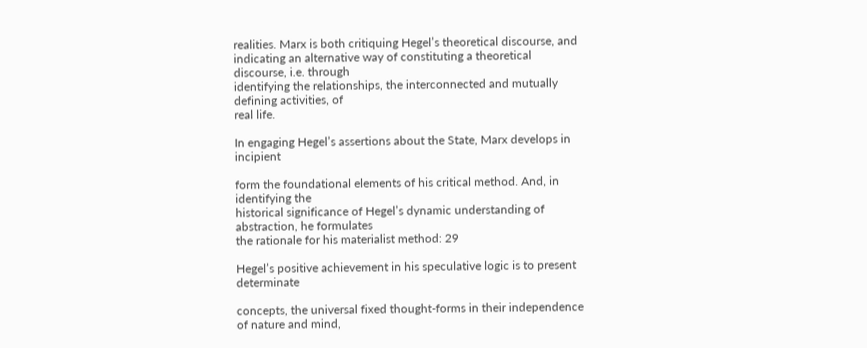realities. Marx is both critiquing Hegel’s theoretical discourse, and
indicating an alternative way of constituting a theoretical discourse, i.e. through
identifying the relationships, the interconnected and mutually defining activities, of
real life.

In engaging Hegel’s assertions about the State, Marx develops in incipient

form the foundational elements of his critical method. And, in identifying the
historical significance of Hegel’s dynamic understanding of abstraction, he formulates
the rationale for his materialist method: 29

Hegel’s positive achievement in his speculative logic is to present determinate

concepts, the universal fixed thought-forms in their independence of nature and mind,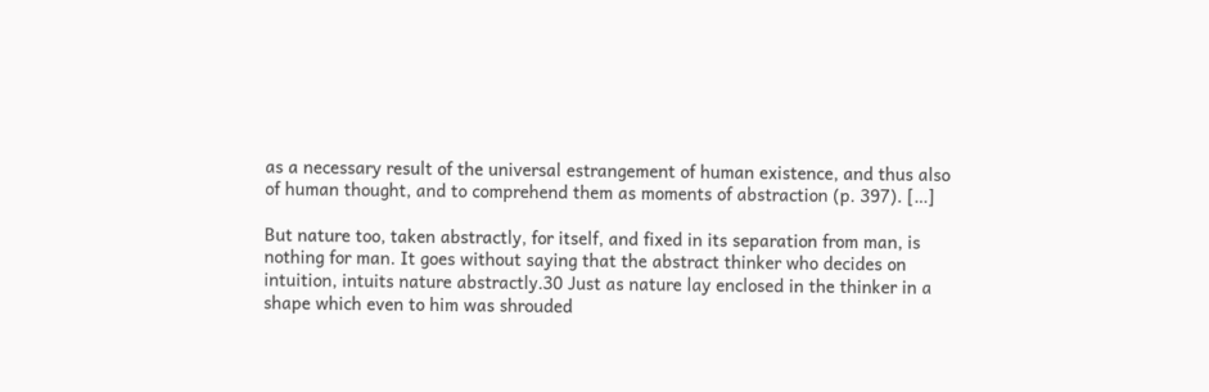as a necessary result of the universal estrangement of human existence, and thus also
of human thought, and to comprehend them as moments of abstraction (p. 397). […]

But nature too, taken abstractly, for itself, and fixed in its separation from man, is
nothing for man. It goes without saying that the abstract thinker who decides on
intuition, intuits nature abstractly.30 Just as nature lay enclosed in the thinker in a
shape which even to him was shrouded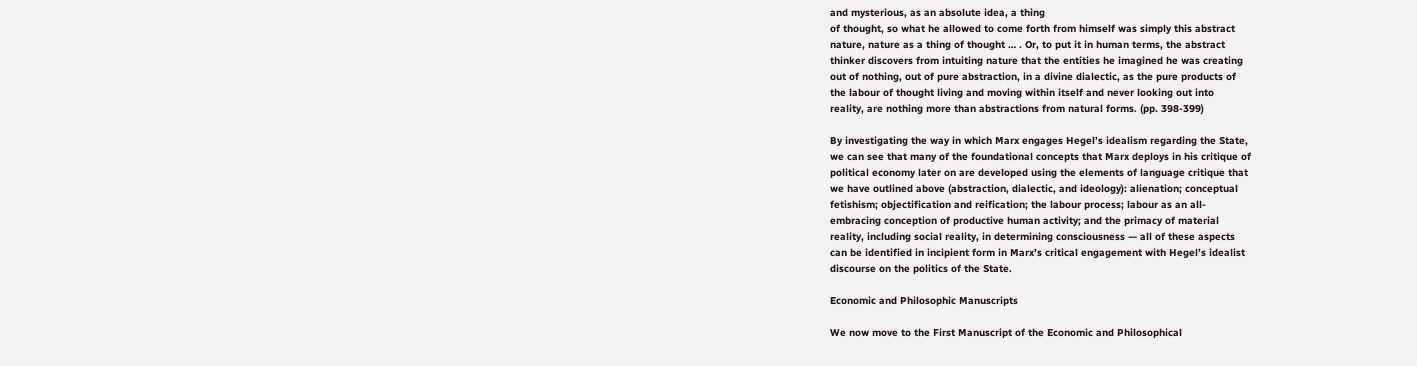and mysterious, as an absolute idea, a thing
of thought, so what he allowed to come forth from himself was simply this abstract
nature, nature as a thing of thought … . Or, to put it in human terms, the abstract
thinker discovers from intuiting nature that the entities he imagined he was creating
out of nothing, out of pure abstraction, in a divine dialectic, as the pure products of
the labour of thought living and moving within itself and never looking out into
reality, are nothing more than abstractions from natural forms. (pp. 398-399)

By investigating the way in which Marx engages Hegel’s idealism regarding the State,
we can see that many of the foundational concepts that Marx deploys in his critique of
political economy later on are developed using the elements of language critique that
we have outlined above (abstraction, dialectic, and ideology): alienation; conceptual
fetishism; objectification and reification; the labour process; labour as an all-
embracing conception of productive human activity; and the primacy of material
reality, including social reality, in determining consciousness — all of these aspects
can be identified in incipient form in Marx’s critical engagement with Hegel’s idealist
discourse on the politics of the State.

Economic and Philosophic Manuscripts

We now move to the First Manuscript of the Economic and Philosophical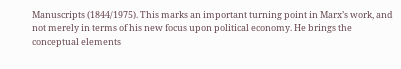Manuscripts (1844/1975). This marks an important turning point in Marx’s work, and
not merely in terms of his new focus upon political economy. He brings the
conceptual elements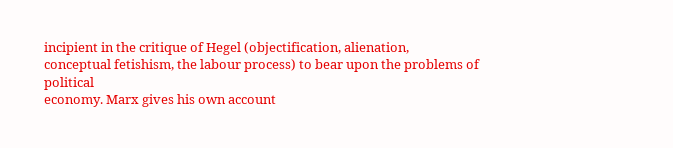incipient in the critique of Hegel (objectification, alienation,
conceptual fetishism, the labour process) to bear upon the problems of political
economy. Marx gives his own account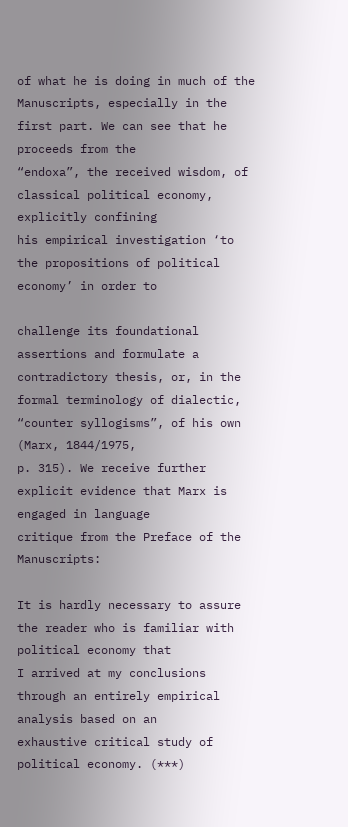of what he is doing in much of the
Manuscripts, especially in the first part. We can see that he proceeds from the
“endoxa”, the received wisdom, of classical political economy, explicitly confining
his empirical investigation ‘to the propositions of political economy’ in order to

challenge its foundational assertions and formulate a contradictory thesis, or, in the
formal terminology of dialectic, “counter syllogisms”, of his own (Marx, 1844/1975,
p. 315). We receive further explicit evidence that Marx is engaged in language
critique from the Preface of the Manuscripts:

It is hardly necessary to assure the reader who is familiar with political economy that
I arrived at my conclusions through an entirely empirical analysis based on an
exhaustive critical study of political economy. (***)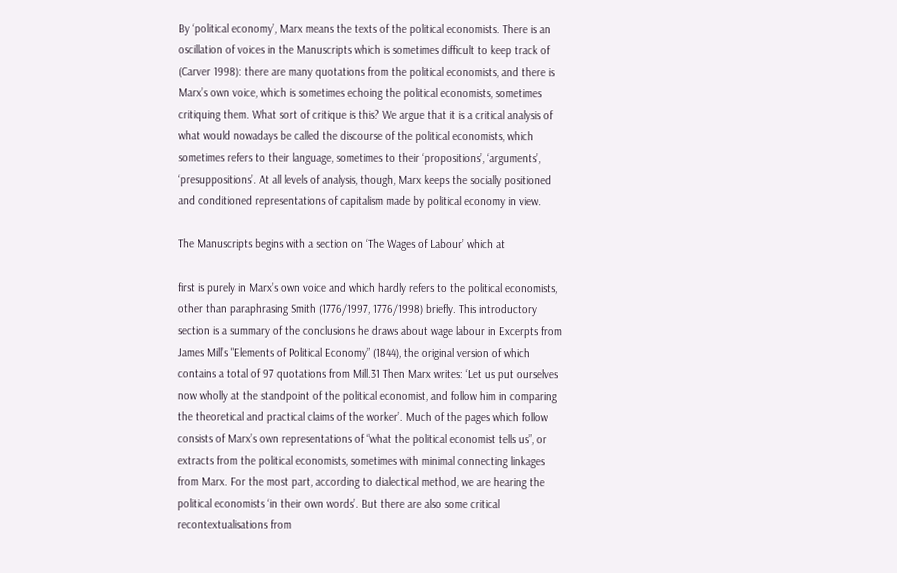By ‘political economy’, Marx means the texts of the political economists. There is an
oscillation of voices in the Manuscripts which is sometimes difficult to keep track of
(Carver 1998): there are many quotations from the political economists, and there is
Marx’s own voice, which is sometimes echoing the political economists, sometimes
critiquing them. What sort of critique is this? We argue that it is a critical analysis of
what would nowadays be called the discourse of the political economists, which
sometimes refers to their language, sometimes to their ‘propositions’, ‘arguments’,
‘presuppositions’. At all levels of analysis, though, Marx keeps the socially positioned
and conditioned representations of capitalism made by political economy in view.

The Manuscripts begins with a section on ‘The Wages of Labour’ which at

first is purely in Marx’s own voice and which hardly refers to the political economists,
other than paraphrasing Smith (1776/1997, 1776/1998) briefly. This introductory
section is a summary of the conclusions he draws about wage labour in Excerpts from
James Mill’s "Elements of Political Economy” (1844), the original version of which
contains a total of 97 quotations from Mill.31 Then Marx writes: ‘Let us put ourselves
now wholly at the standpoint of the political economist, and follow him in comparing
the theoretical and practical claims of the worker’. Much of the pages which follow
consists of Marx’s own representations of “what the political economist tells us”, or
extracts from the political economists, sometimes with minimal connecting linkages
from Marx. For the most part, according to dialectical method, we are hearing the
political economists ‘in their own words’. But there are also some critical
recontextualisations from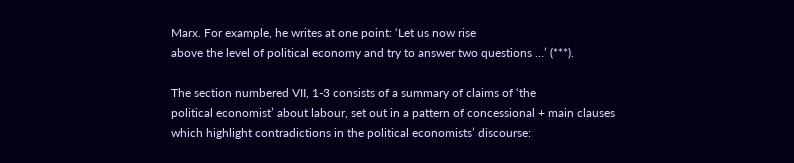Marx. For example, he writes at one point: ‘Let us now rise
above the level of political economy and try to answer two questions …’ (***).

The section numbered VII, 1-3 consists of a summary of claims of ‘the
political economist’ about labour, set out in a pattern of concessional + main clauses
which highlight contradictions in the political economists’ discourse: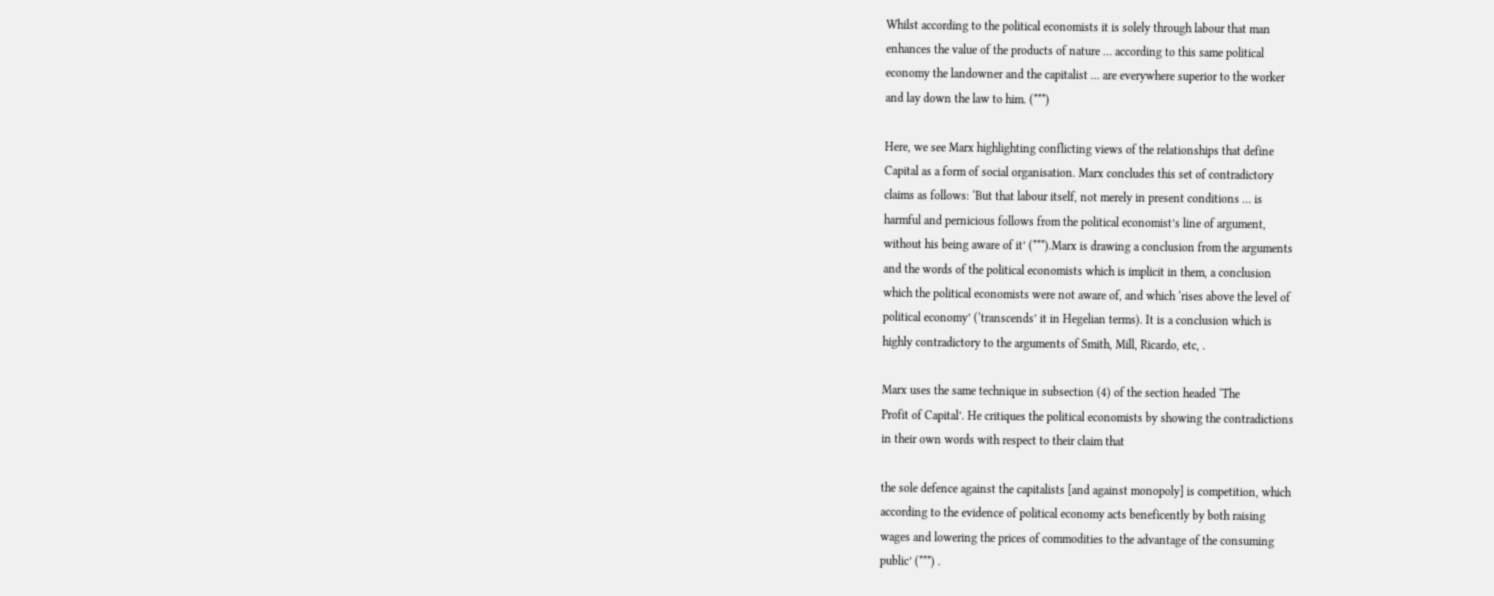Whilst according to the political economists it is solely through labour that man
enhances the value of the products of nature … according to this same political
economy the landowner and the capitalist … are everywhere superior to the worker
and lay down the law to him. (***)

Here, we see Marx highlighting conflicting views of the relationships that define
Capital as a form of social organisation. Marx concludes this set of contradictory
claims as follows: ‘But that labour itself, not merely in present conditions … is
harmful and pernicious follows from the political economist’s line of argument,
without his being aware of it’ (***).Marx is drawing a conclusion from the arguments
and the words of the political economists which is implicit in them, a conclusion
which the political economists were not aware of, and which ‘rises above the level of
political economy’ (‘transcends’ it in Hegelian terms). It is a conclusion which is
highly contradictory to the arguments of Smith, Mill, Ricardo, etc, .

Marx uses the same technique in subsection (4) of the section headed ‘The
Profit of Capital’. He critiques the political economists by showing the contradictions
in their own words with respect to their claim that

the sole defence against the capitalists [and against monopoly] is competition, which
according to the evidence of political economy acts beneficently by both raising
wages and lowering the prices of commodities to the advantage of the consuming
public’ (***) .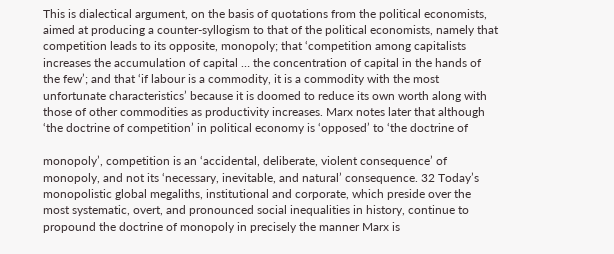This is dialectical argument, on the basis of quotations from the political economists,
aimed at producing a counter-syllogism to that of the political economists, namely that
competition leads to its opposite, monopoly; that ‘competition among capitalists
increases the accumulation of capital … the concentration of capital in the hands of
the few’; and that ‘if labour is a commodity, it is a commodity with the most
unfortunate characteristics’ because it is doomed to reduce its own worth along with
those of other commodities as productivity increases. Marx notes later that although
‘the doctrine of competition’ in political economy is ‘opposed’ to ‘the doctrine of

monopoly’, competition is an ‘accidental, deliberate, violent consequence’ of
monopoly, and not its ‘necessary, inevitable, and natural’ consequence. 32 Today’s
monopolistic global megaliths, institutional and corporate, which preside over the
most systematic, overt, and pronounced social inequalities in history, continue to
propound the doctrine of monopoly in precisely the manner Marx is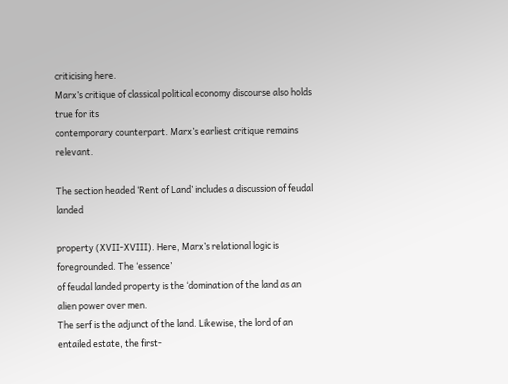criticising here.
Marx’s critique of classical political economy discourse also holds true for its
contemporary counterpart. Marx’s earliest critique remains relevant.

The section headed ‘Rent of Land’ includes a discussion of feudal landed

property (XVII-XVIII). Here, Marx’s relational logic is foregrounded. The ‘essence’
of feudal landed property is the ‘domination of the land as an alien power over men.
The serf is the adjunct of the land. Likewise, the lord of an entailed estate, the first-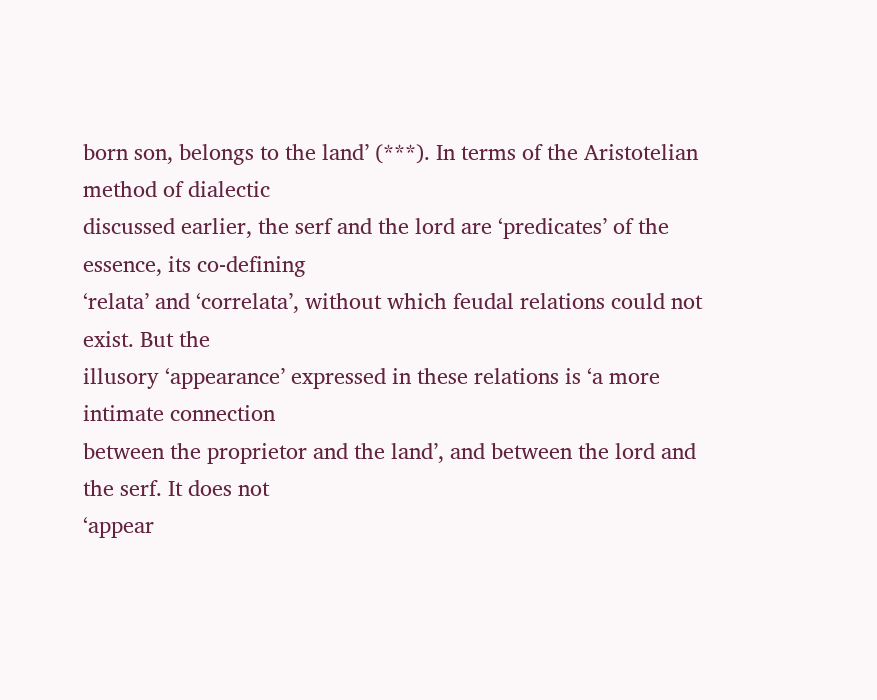born son, belongs to the land’ (***). In terms of the Aristotelian method of dialectic
discussed earlier, the serf and the lord are ‘predicates’ of the essence, its co-defining
‘relata’ and ‘correlata’, without which feudal relations could not exist. But the
illusory ‘appearance’ expressed in these relations is ‘a more intimate connection
between the proprietor and the land’, and between the lord and the serf. It does not
‘appear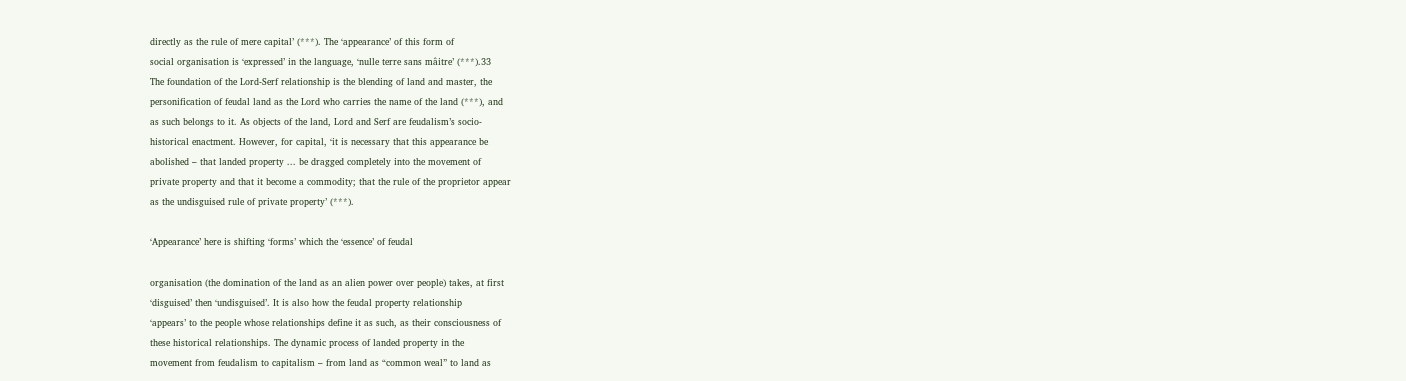directly as the rule of mere capital’ (***). The ‘appearance’ of this form of
social organisation is ‘expressed’ in the language, ‘nulle terre sans mâitre’ (***).33
The foundation of the Lord-Serf relationship is the blending of land and master, the
personification of feudal land as the Lord who carries the name of the land (***), and
as such belongs to it. As objects of the land, Lord and Serf are feudalism’s socio-
historical enactment. However, for capital, ‘it is necessary that this appearance be
abolished – that landed property ... be dragged completely into the movement of
private property and that it become a commodity; that the rule of the proprietor appear
as the undisguised rule of private property’ (***).

‘Appearance’ here is shifting ‘forms’ which the ‘essence’ of feudal

organisation (the domination of the land as an alien power over people) takes, at first
‘disguised’ then ‘undisguised’. It is also how the feudal property relationship
‘appears’ to the people whose relationships define it as such, as their consciousness of
these historical relationships. The dynamic process of landed property in the
movement from feudalism to capitalism – from land as “common weal” to land as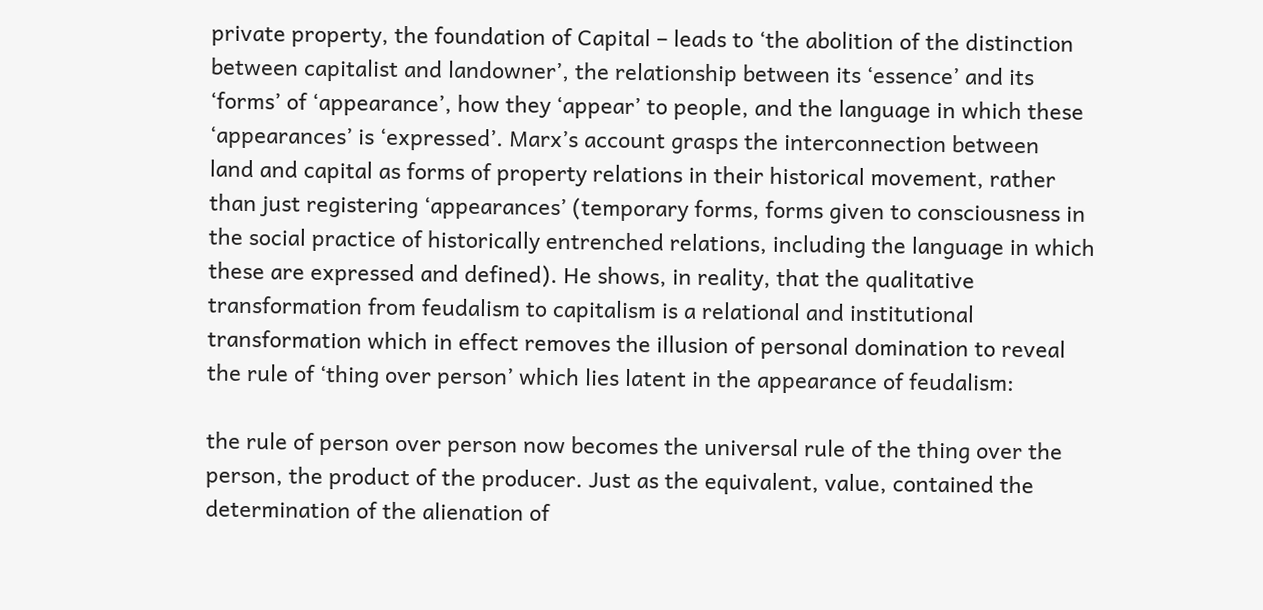private property, the foundation of Capital – leads to ‘the abolition of the distinction
between capitalist and landowner’, the relationship between its ‘essence’ and its
‘forms’ of ‘appearance’, how they ‘appear’ to people, and the language in which these
‘appearances’ is ‘expressed’. Marx’s account grasps the interconnection between
land and capital as forms of property relations in their historical movement, rather
than just registering ‘appearances’ (temporary forms, forms given to consciousness in
the social practice of historically entrenched relations, including the language in which
these are expressed and defined). He shows, in reality, that the qualitative
transformation from feudalism to capitalism is a relational and institutional
transformation which in effect removes the illusion of personal domination to reveal
the rule of ‘thing over person’ which lies latent in the appearance of feudalism:

the rule of person over person now becomes the universal rule of the thing over the
person, the product of the producer. Just as the equivalent, value, contained the
determination of the alienation of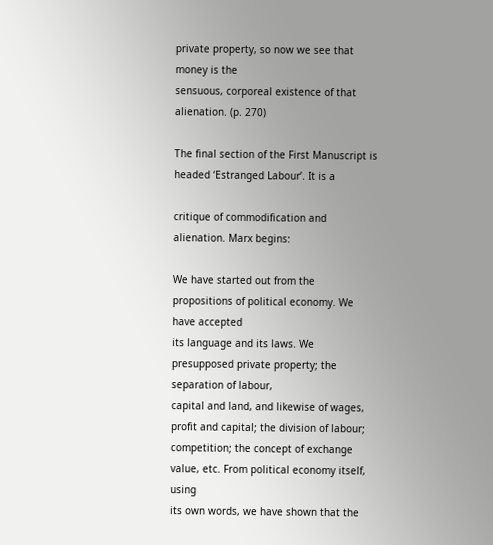private property, so now we see that money is the
sensuous, corporeal existence of that alienation. (p. 270)

The final section of the First Manuscript is headed ‘Estranged Labour’. It is a

critique of commodification and alienation. Marx begins:

We have started out from the propositions of political economy. We have accepted
its language and its laws. We presupposed private property; the separation of labour,
capital and land, and likewise of wages, profit and capital; the division of labour;
competition; the concept of exchange value, etc. From political economy itself, using
its own words, we have shown that the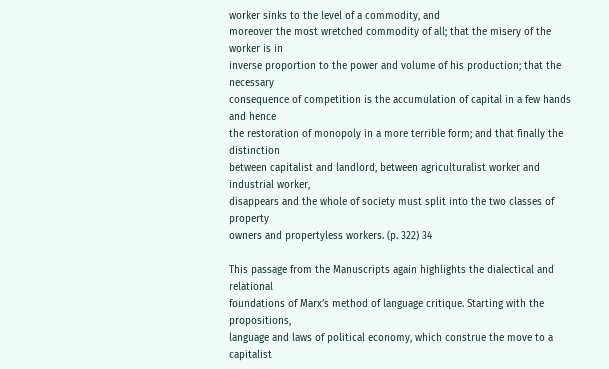worker sinks to the level of a commodity, and
moreover the most wretched commodity of all; that the misery of the worker is in
inverse proportion to the power and volume of his production; that the necessary
consequence of competition is the accumulation of capital in a few hands and hence
the restoration of monopoly in a more terrible form; and that finally the distinction
between capitalist and landlord, between agriculturalist worker and industrial worker,
disappears and the whole of society must split into the two classes of property
owners and propertyless workers. (p. 322) 34

This passage from the Manuscripts again highlights the dialectical and relational
foundations of Marx’s method of language critique. Starting with the propositions,
language and laws of political economy, which construe the move to a capitalist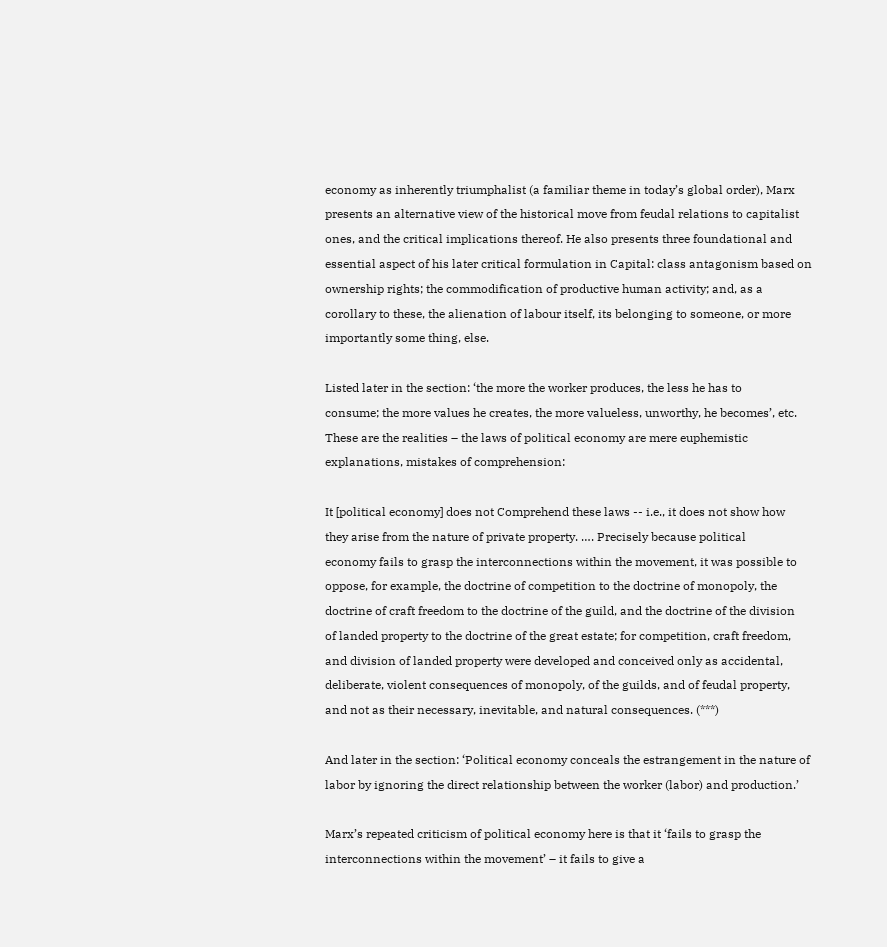economy as inherently triumphalist (a familiar theme in today’s global order), Marx
presents an alternative view of the historical move from feudal relations to capitalist
ones, and the critical implications thereof. He also presents three foundational and
essential aspect of his later critical formulation in Capital: class antagonism based on
ownership rights; the commodification of productive human activity; and, as a
corollary to these, the alienation of labour itself, its belonging to someone, or more
importantly some thing, else.

Listed later in the section: ‘the more the worker produces, the less he has to
consume; the more values he creates, the more valueless, unworthy, he becomes’, etc.
These are the realities – the laws of political economy are mere euphemistic
explanations, mistakes of comprehension:

It [political economy] does not Comprehend these laws -- i.e., it does not show how
they arise from the nature of private property. …. Precisely because political
economy fails to grasp the interconnections within the movement, it was possible to
oppose, for example, the doctrine of competition to the doctrine of monopoly, the
doctrine of craft freedom to the doctrine of the guild, and the doctrine of the division
of landed property to the doctrine of the great estate; for competition, craft freedom,
and division of landed property were developed and conceived only as accidental,
deliberate, violent consequences of monopoly, of the guilds, and of feudal property,
and not as their necessary, inevitable, and natural consequences. (***)

And later in the section: ‘Political economy conceals the estrangement in the nature of
labor by ignoring the direct relationship between the worker (labor) and production.’

Marx’s repeated criticism of political economy here is that it ‘fails to grasp the
interconnections within the movement’ – it fails to give a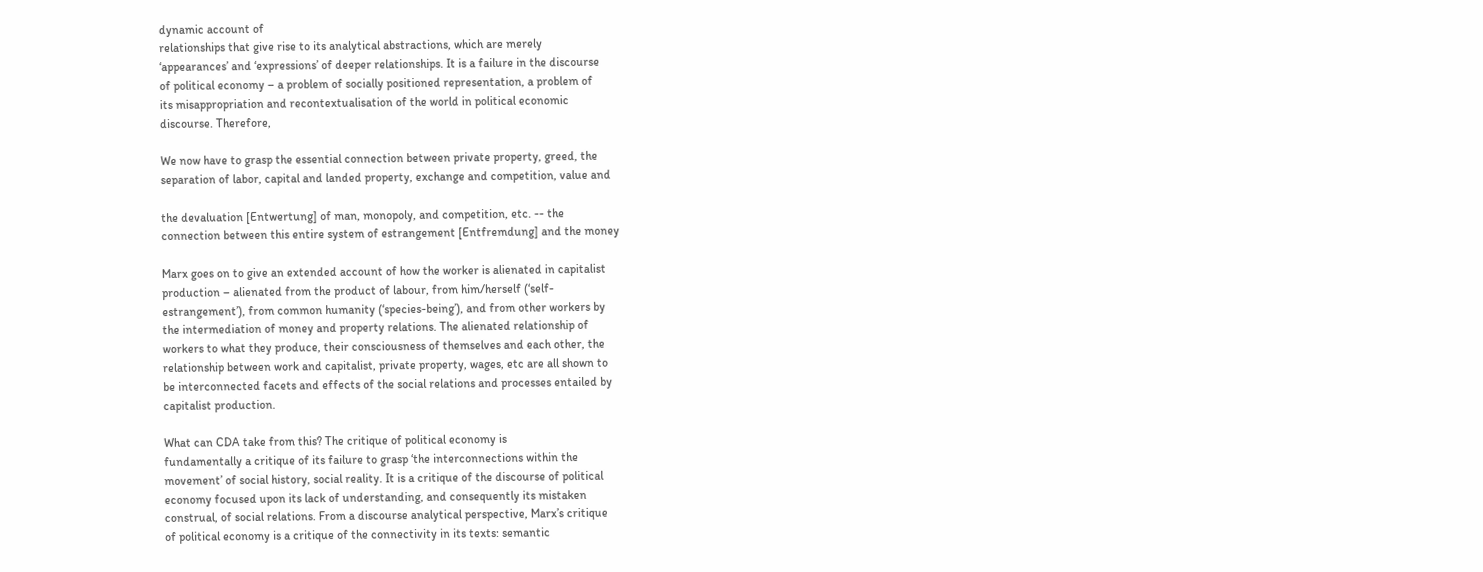dynamic account of
relationships that give rise to its analytical abstractions, which are merely
‘appearances’ and ‘expressions’ of deeper relationships. It is a failure in the discourse
of political economy – a problem of socially positioned representation, a problem of
its misappropriation and recontextualisation of the world in political economic
discourse. Therefore,

We now have to grasp the essential connection between private property, greed, the
separation of labor, capital and landed property, exchange and competition, value and

the devaluation [Entwertung] of man, monopoly, and competition, etc. -- the
connection between this entire system of estrangement [Entfremdung] and the money

Marx goes on to give an extended account of how the worker is alienated in capitalist
production – alienated from the product of labour, from him/herself (‘self-
estrangement’), from common humanity (‘species-being’), and from other workers by
the intermediation of money and property relations. The alienated relationship of
workers to what they produce, their consciousness of themselves and each other, the
relationship between work and capitalist, private property, wages, etc are all shown to
be interconnected facets and effects of the social relations and processes entailed by
capitalist production.

What can CDA take from this? The critique of political economy is
fundamentally a critique of its failure to grasp ‘the interconnections within the
movement’ of social history, social reality. It is a critique of the discourse of political
economy focused upon its lack of understanding, and consequently its mistaken
construal, of social relations. From a discourse analytical perspective, Marx’s critique
of political economy is a critique of the connectivity in its texts: semantic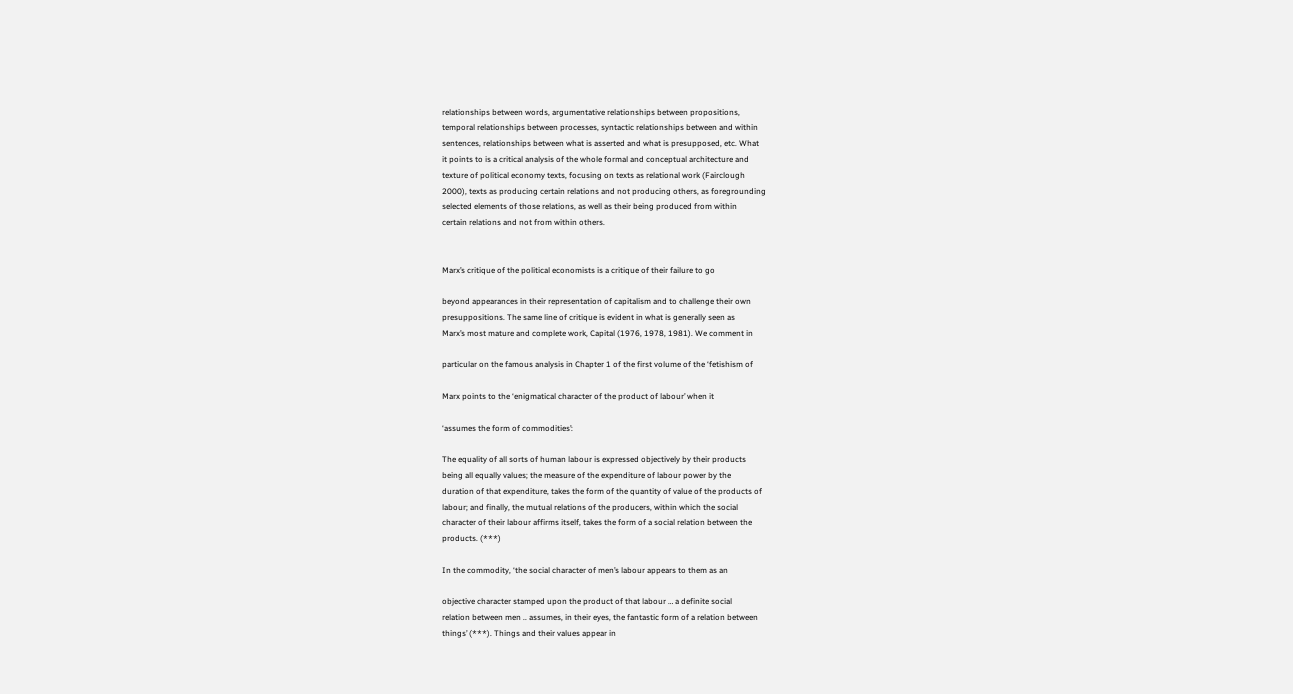relationships between words, argumentative relationships between propositions,
temporal relationships between processes, syntactic relationships between and within
sentences, relationships between what is asserted and what is presupposed, etc. What
it points to is a critical analysis of the whole formal and conceptual architecture and
texture of political economy texts, focusing on texts as relational work (Fairclough
2000), texts as producing certain relations and not producing others, as foregrounding
selected elements of those relations, as well as their being produced from within
certain relations and not from within others.


Marx’s critique of the political economists is a critique of their failure to go

beyond appearances in their representation of capitalism and to challenge their own
presuppositions. The same line of critique is evident in what is generally seen as
Marx’s most mature and complete work, Capital (1976, 1978, 1981). We comment in

particular on the famous analysis in Chapter 1 of the first volume of the ‘fetishism of

Marx points to the ‘enigmatical character of the product of labour’ when it

‘assumes the form of commodities’:

The equality of all sorts of human labour is expressed objectively by their products
being all equally values; the measure of the expenditure of labour power by the
duration of that expenditure, takes the form of the quantity of value of the products of
labour; and finally, the mutual relations of the producers, within which the social
character of their labour affirms itself, takes the form of a social relation between the
products. (***)

In the commodity, ‘the social character of men’s labour appears to them as an

objective character stamped upon the product of that labour … a definite social
relation between men .. assumes, in their eyes, the fantastic form of a relation between
things’ (***). Things and their values appear in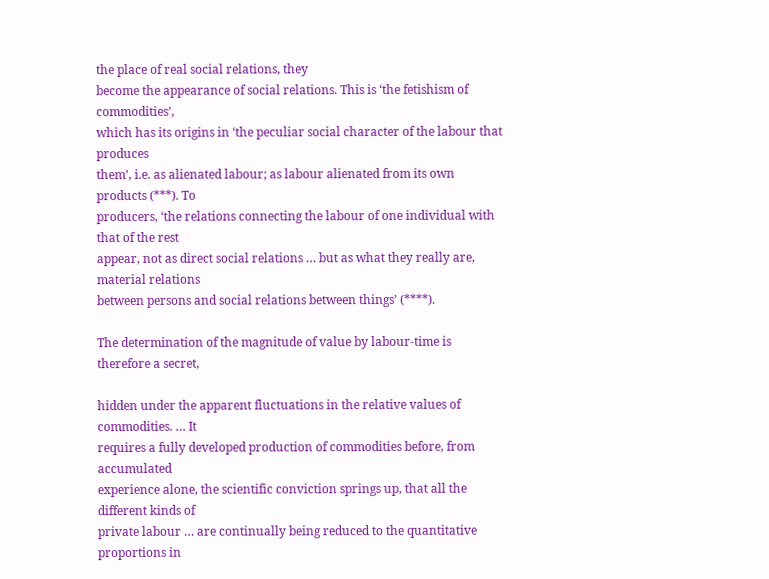the place of real social relations, they
become the appearance of social relations. This is ‘the fetishism of commodities’,
which has its origins in ‘the peculiar social character of the labour that produces
them’, i.e. as alienated labour; as labour alienated from its own products (***). To
producers, ‘the relations connecting the labour of one individual with that of the rest
appear, not as direct social relations … but as what they really are, material relations
between persons and social relations between things’ (****).

The determination of the magnitude of value by labour-time is therefore a secret,

hidden under the apparent fluctuations in the relative values of commodities. … It
requires a fully developed production of commodities before, from accumulated
experience alone, the scientific conviction springs up, that all the different kinds of
private labour … are continually being reduced to the quantitative proportions in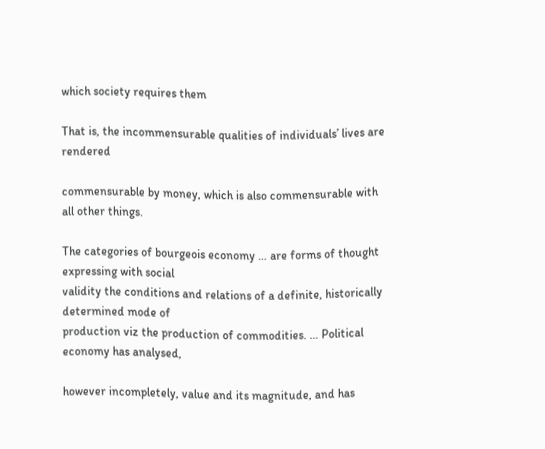which society requires them

That is, the incommensurable qualities of individuals’ lives are rendered

commensurable by money, which is also commensurable with all other things.

The categories of bourgeois economy … are forms of thought expressing with social
validity the conditions and relations of a definite, historically determined mode of
production viz the production of commodities. … Political economy has analysed,

however incompletely, value and its magnitude, and has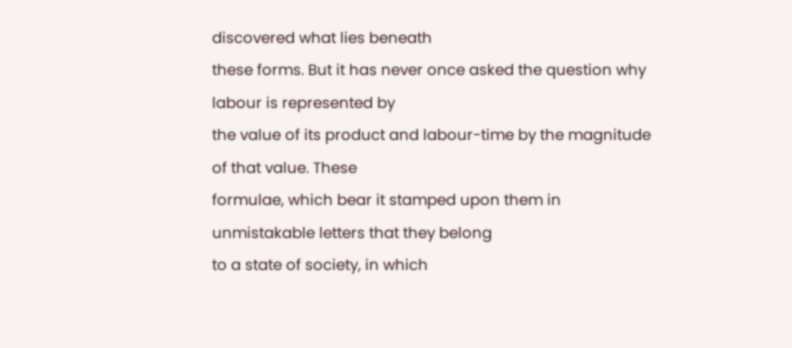discovered what lies beneath
these forms. But it has never once asked the question why labour is represented by
the value of its product and labour-time by the magnitude of that value. These
formulae, which bear it stamped upon them in unmistakable letters that they belong
to a state of society, in which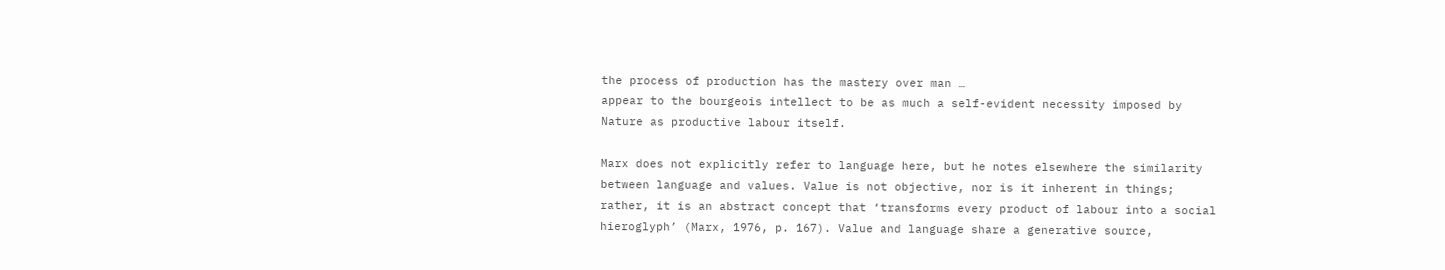the process of production has the mastery over man …
appear to the bourgeois intellect to be as much a self-evident necessity imposed by
Nature as productive labour itself.

Marx does not explicitly refer to language here, but he notes elsewhere the similarity
between language and values. Value is not objective, nor is it inherent in things;
rather, it is an abstract concept that ‘transforms every product of labour into a social
hieroglyph’ (Marx, 1976, p. 167). Value and language share a generative source,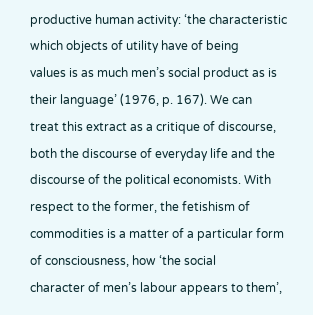productive human activity: ‘the characteristic which objects of utility have of being
values is as much men’s social product as is their language’ (1976, p. 167). We can
treat this extract as a critique of discourse, both the discourse of everyday life and the
discourse of the political economists. With respect to the former, the fetishism of
commodities is a matter of a particular form of consciousness, how ‘the social
character of men’s labour appears to them’,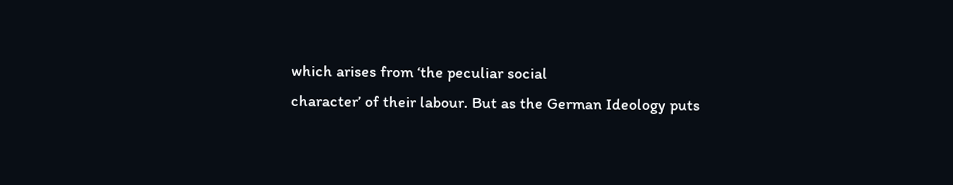which arises from ‘the peculiar social
character’ of their labour. But as the German Ideology puts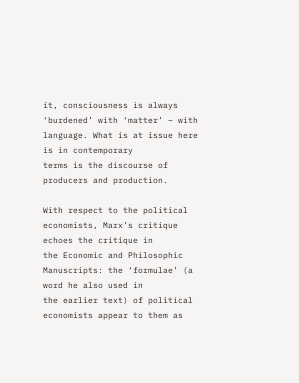it, consciousness is always
‘burdened’ with ‘matter’ – with language. What is at issue here is in contemporary
terms is the discourse of producers and production.

With respect to the political economists, Marx’s critique echoes the critique in
the Economic and Philosophic Manuscripts: the ‘formulae’ (a word he also used in
the earlier text) of political economists appear to them as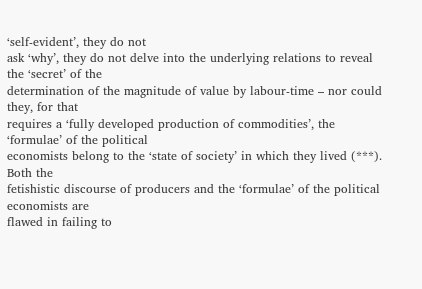‘self-evident’, they do not
ask ‘why’, they do not delve into the underlying relations to reveal the ‘secret’ of the
determination of the magnitude of value by labour-time – nor could they, for that
requires a ‘fully developed production of commodities’, the ‘formulae’ of the political
economists belong to the ‘state of society’ in which they lived (***). Both the
fetishistic discourse of producers and the ‘formulae’ of the political economists are
flawed in failing to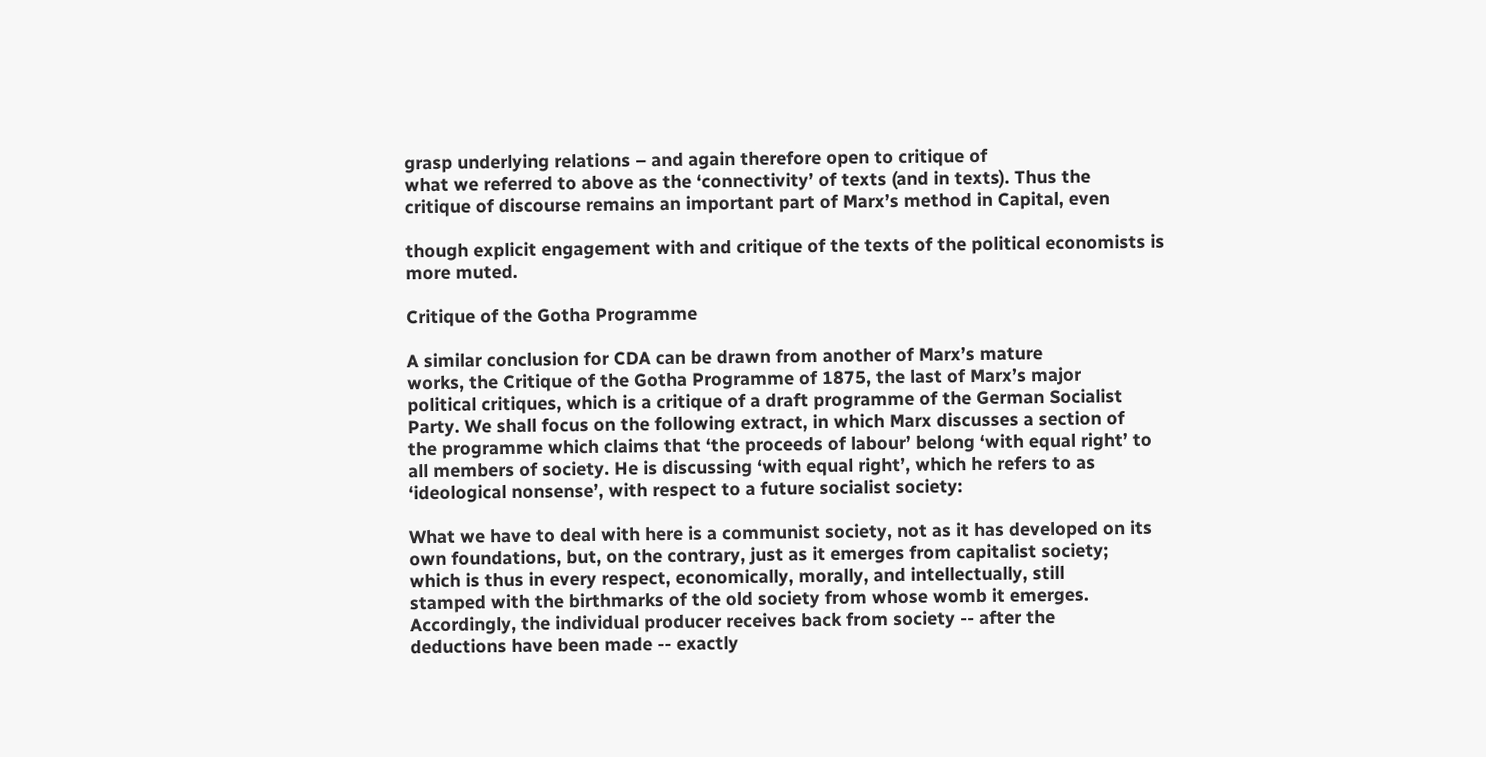grasp underlying relations – and again therefore open to critique of
what we referred to above as the ‘connectivity’ of texts (and in texts). Thus the
critique of discourse remains an important part of Marx’s method in Capital, even

though explicit engagement with and critique of the texts of the political economists is
more muted.

Critique of the Gotha Programme

A similar conclusion for CDA can be drawn from another of Marx’s mature
works, the Critique of the Gotha Programme of 1875, the last of Marx’s major
political critiques, which is a critique of a draft programme of the German Socialist
Party. We shall focus on the following extract, in which Marx discusses a section of
the programme which claims that ‘the proceeds of labour’ belong ‘with equal right’ to
all members of society. He is discussing ‘with equal right’, which he refers to as
‘ideological nonsense’, with respect to a future socialist society:

What we have to deal with here is a communist society, not as it has developed on its
own foundations, but, on the contrary, just as it emerges from capitalist society;
which is thus in every respect, economically, morally, and intellectually, still
stamped with the birthmarks of the old society from whose womb it emerges.
Accordingly, the individual producer receives back from society -- after the
deductions have been made -- exactly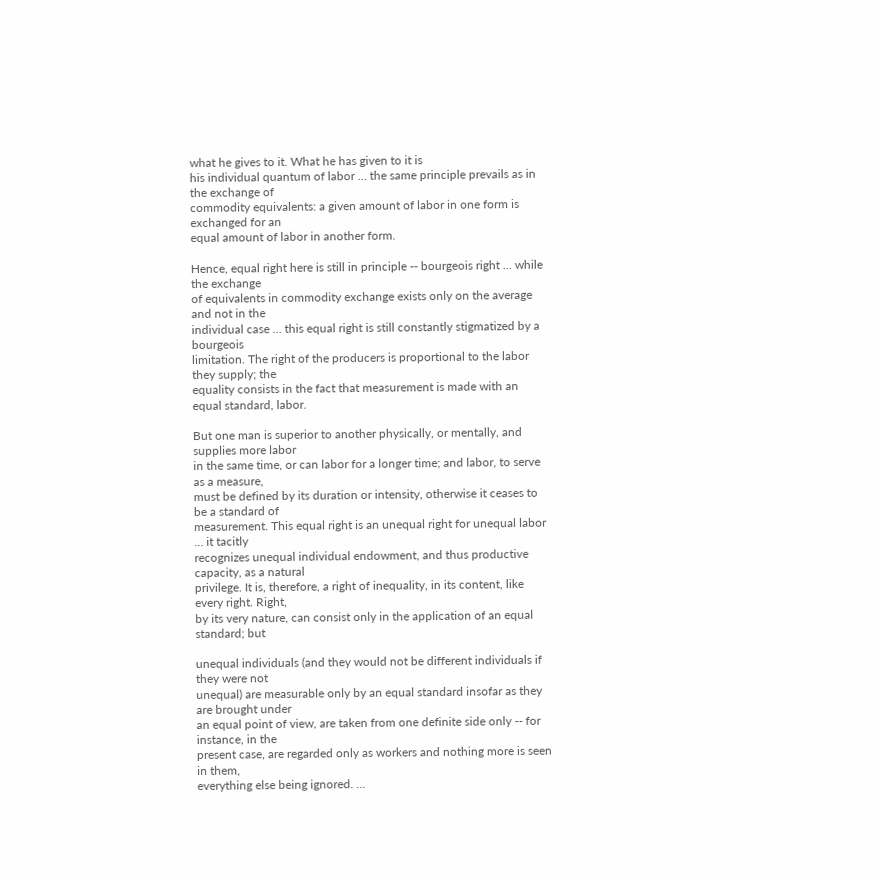what he gives to it. What he has given to it is
his individual quantum of labor … the same principle prevails as in the exchange of
commodity equivalents: a given amount of labor in one form is exchanged for an
equal amount of labor in another form.

Hence, equal right here is still in principle -- bourgeois right … while the exchange
of equivalents in commodity exchange exists only on the average and not in the
individual case … this equal right is still constantly stigmatized by a bourgeois
limitation. The right of the producers is proportional to the labor they supply; the
equality consists in the fact that measurement is made with an equal standard, labor.

But one man is superior to another physically, or mentally, and supplies more labor
in the same time, or can labor for a longer time; and labor, to serve as a measure,
must be defined by its duration or intensity, otherwise it ceases to be a standard of
measurement. This equal right is an unequal right for unequal labor … it tacitly
recognizes unequal individual endowment, and thus productive capacity, as a natural
privilege. It is, therefore, a right of inequality, in its content, like every right. Right,
by its very nature, can consist only in the application of an equal standard; but

unequal individuals (and they would not be different individuals if they were not
unequal) are measurable only by an equal standard insofar as they are brought under
an equal point of view, are taken from one definite side only -- for instance, in the
present case, are regarded only as workers and nothing more is seen in them,
everything else being ignored. …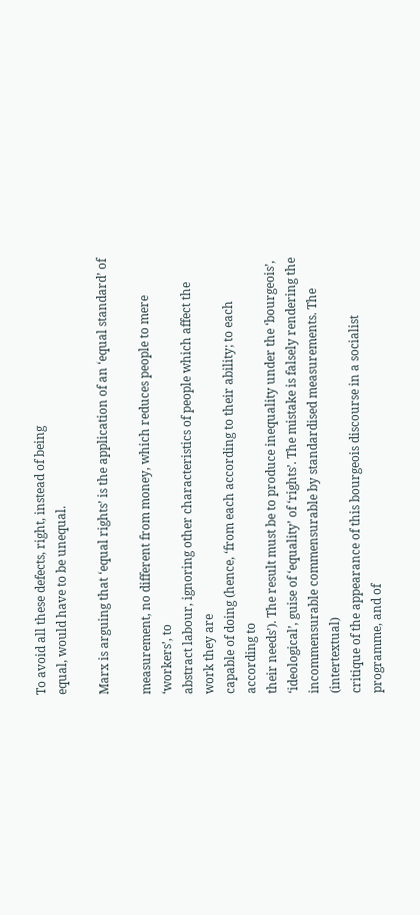To avoid all these defects, right, instead of being
equal, would have to be unequal.

Marx is arguing that ‘equal rights’ is the application of an ‘equal standard’ of

measurement, no different from money, which reduces people to mere ‘workers’, to
abstract labour, ignoring other characteristics of people which affect the work they are
capable of doing (hence, ‘from each according to their ability; to each according to
their needs’). The result must be to produce inequality under the ‘bourgeois’,
‘ideological’, guise of ‘equality’ of ‘rights’. The mistake is falsely rendering the
incommensurable commensurable by standardised measurements. The (intertextual)
critique of the appearance of this bourgeois discourse in a socialist programme, and of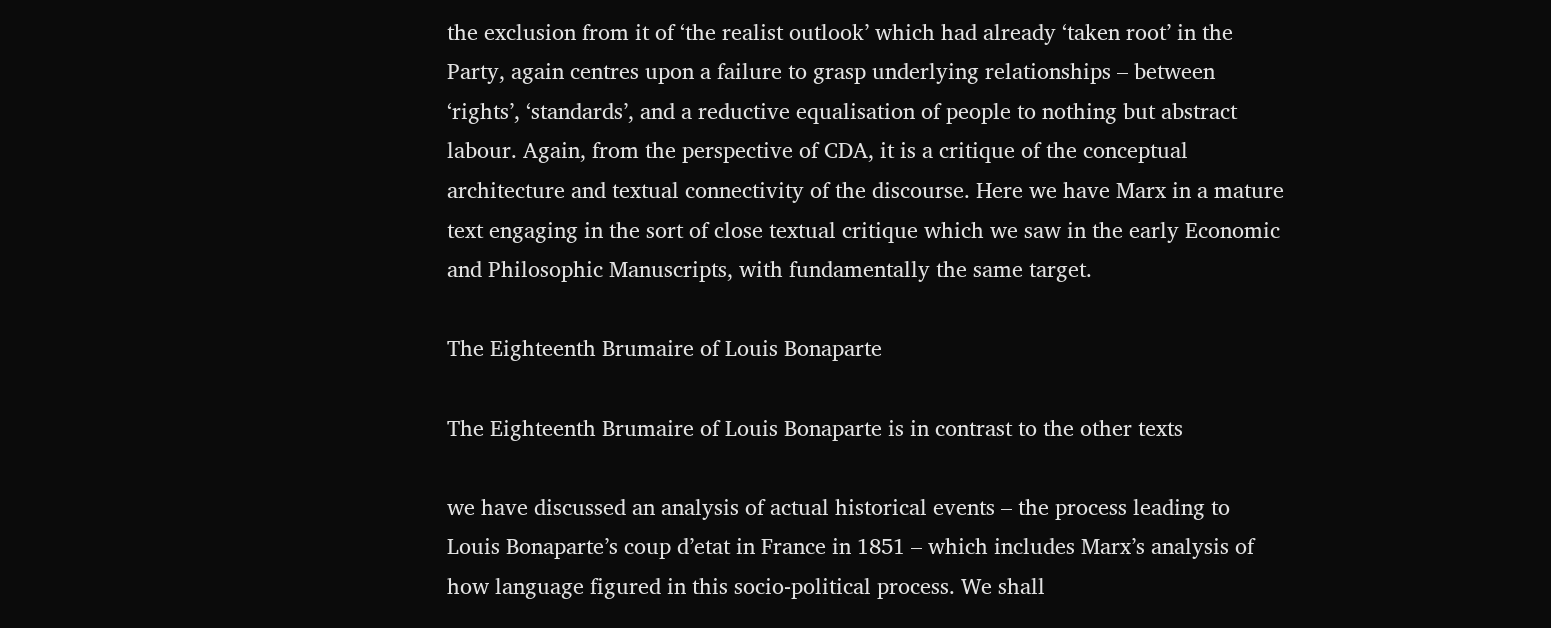the exclusion from it of ‘the realist outlook’ which had already ‘taken root’ in the
Party, again centres upon a failure to grasp underlying relationships – between
‘rights’, ‘standards’, and a reductive equalisation of people to nothing but abstract
labour. Again, from the perspective of CDA, it is a critique of the conceptual
architecture and textual connectivity of the discourse. Here we have Marx in a mature
text engaging in the sort of close textual critique which we saw in the early Economic
and Philosophic Manuscripts, with fundamentally the same target.

The Eighteenth Brumaire of Louis Bonaparte

The Eighteenth Brumaire of Louis Bonaparte is in contrast to the other texts

we have discussed an analysis of actual historical events – the process leading to
Louis Bonaparte’s coup d’etat in France in 1851 – which includes Marx’s analysis of
how language figured in this socio-political process. We shall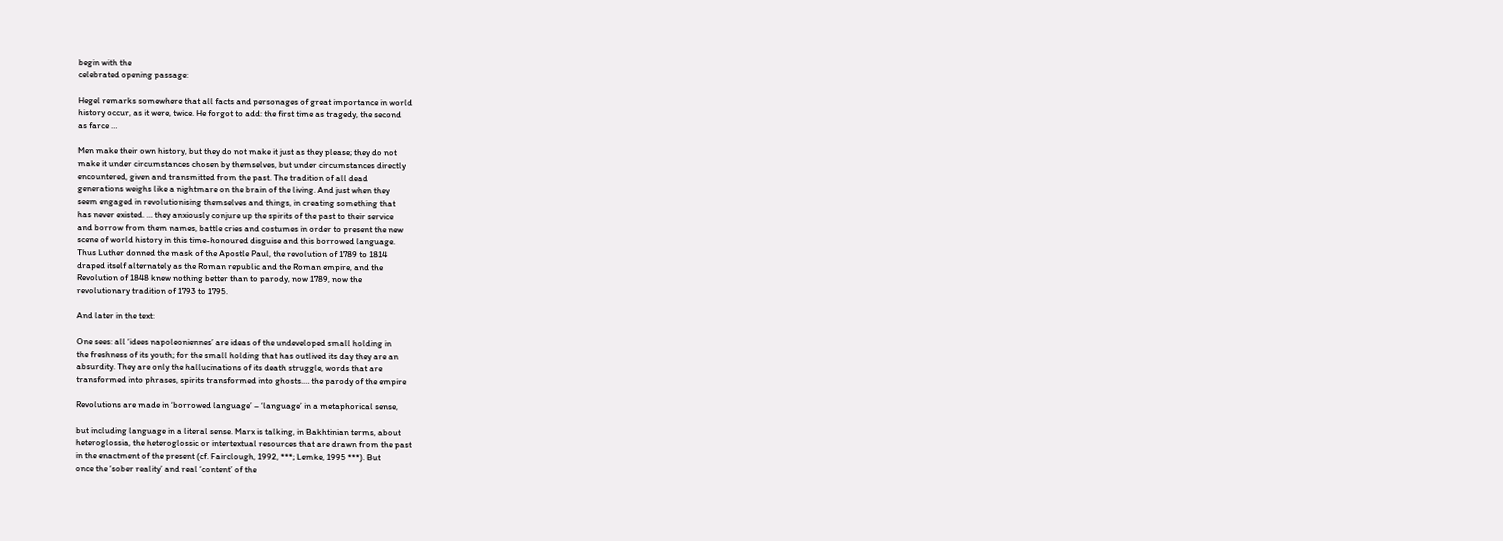begin with the
celebrated opening passage:

Hegel remarks somewhere that all facts and personages of great importance in world
history occur, as it were, twice. He forgot to add: the first time as tragedy, the second
as farce …

Men make their own history, but they do not make it just as they please; they do not
make it under circumstances chosen by themselves, but under circumstances directly
encountered, given and transmitted from the past. The tradition of all dead
generations weighs like a nightmare on the brain of the living. And just when they
seem engaged in revolutionising themselves and things, in creating something that
has never existed. … they anxiously conjure up the spirits of the past to their service
and borrow from them names, battle cries and costumes in order to present the new
scene of world history in this time-honoured disguise and this borrowed language.
Thus Luther donned the mask of the Apostle Paul, the revolution of 1789 to 1814
draped itself alternately as the Roman republic and the Roman empire, and the
Revolution of 1848 knew nothing better than to parody, now 1789, now the
revolutionary tradition of 1793 to 1795.

And later in the text:

One sees: all ‘idees napoleoniennes’ are ideas of the undeveloped small holding in
the freshness of its youth; for the small holding that has outlived its day they are an
absurdity. They are only the hallucinations of its death struggle, words that are
transformed into phrases, spirits transformed into ghosts.… the parody of the empire

Revolutions are made in ‘borrowed language’ – ‘language’ in a metaphorical sense,

but including language in a literal sense. Marx is talking, in Bakhtinian terms, about
heteroglossia, the heteroglossic or intertextual resources that are drawn from the past
in the enactment of the present (cf. Fairclough, 1992, ***; Lemke, 1995 ***). But
once the ‘sober reality’ and real ‘content’ of the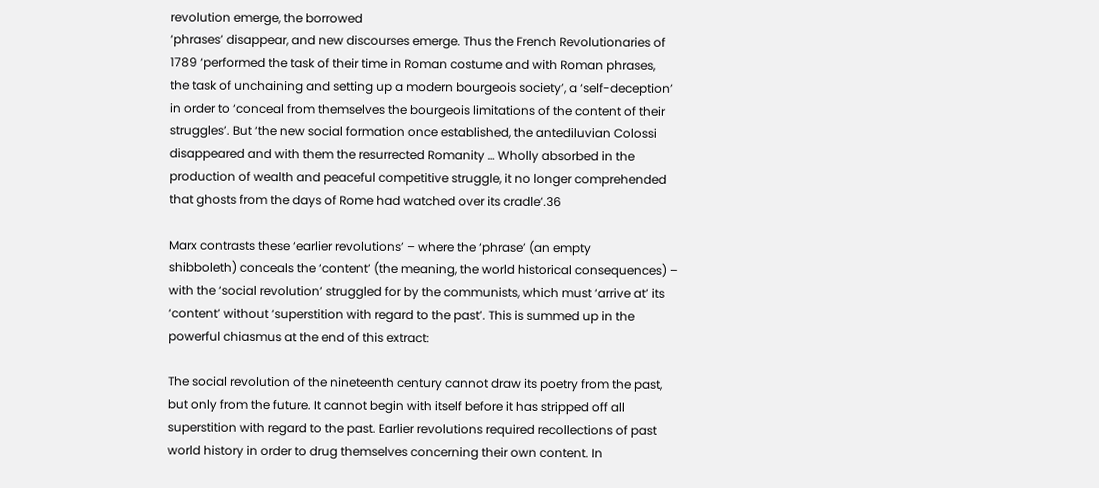revolution emerge, the borrowed
‘phrases’ disappear, and new discourses emerge. Thus the French Revolutionaries of
1789 ‘performed the task of their time in Roman costume and with Roman phrases,
the task of unchaining and setting up a modern bourgeois society’, a ‘self-deception’
in order to ‘conceal from themselves the bourgeois limitations of the content of their
struggles’. But ‘the new social formation once established, the antediluvian Colossi
disappeared and with them the resurrected Romanity … Wholly absorbed in the
production of wealth and peaceful competitive struggle, it no longer comprehended
that ghosts from the days of Rome had watched over its cradle’.36

Marx contrasts these ‘earlier revolutions’ – where the ‘phrase’ (an empty
shibboleth) conceals the ‘content’ (the meaning, the world historical consequences) –
with the ‘social revolution’ struggled for by the communists, which must ‘arrive at’ its
‘content’ without ‘superstition with regard to the past’. This is summed up in the
powerful chiasmus at the end of this extract:

The social revolution of the nineteenth century cannot draw its poetry from the past,
but only from the future. It cannot begin with itself before it has stripped off all
superstition with regard to the past. Earlier revolutions required recollections of past
world history in order to drug themselves concerning their own content. In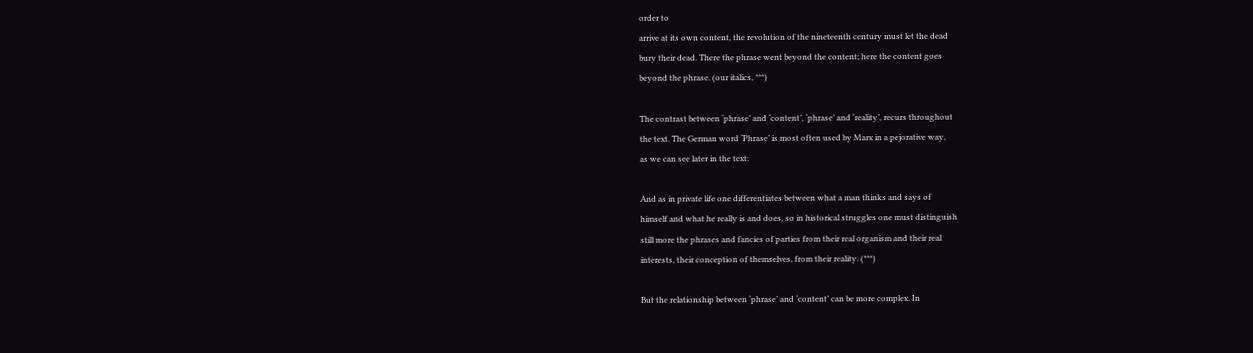order to
arrive at its own content, the revolution of the nineteenth century must let the dead
bury their dead. There the phrase went beyond the content; here the content goes
beyond the phrase. (our italics, ***)

The contrast between ‘phrase’ and ‘content’, ‘phrase’ and ‘reality’, recurs throughout
the text. The German word ‘Phrase’ is most often used by Marx in a pejorative way,
as we can see later in the text:

And as in private life one differentiates between what a man thinks and says of
himself and what he really is and does, so in historical struggles one must distinguish
still more the phrases and fancies of parties from their real organism and their real
interests, their conception of themselves, from their reality. (***)

But the relationship between ‘phrase’ and ‘content’ can be more complex. In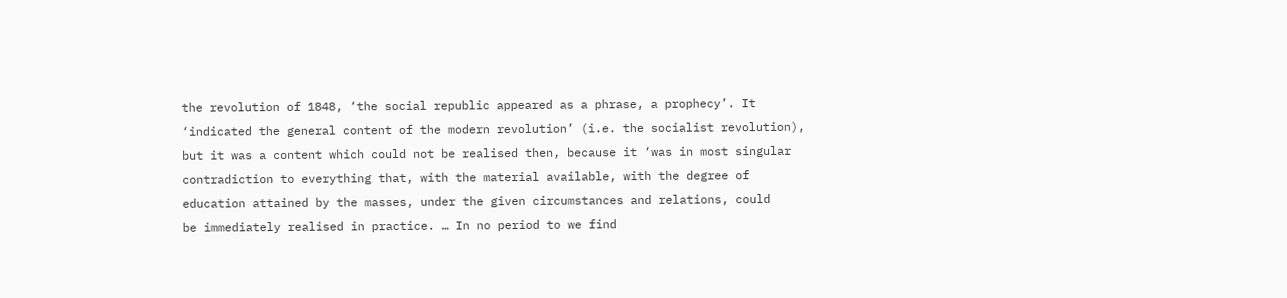the revolution of 1848, ‘the social republic appeared as a phrase, a prophecy’. It
‘indicated the general content of the modern revolution’ (i.e. the socialist revolution),
but it was a content which could not be realised then, because it ‘was in most singular
contradiction to everything that, with the material available, with the degree of
education attained by the masses, under the given circumstances and relations, could
be immediately realised in practice. … In no period to we find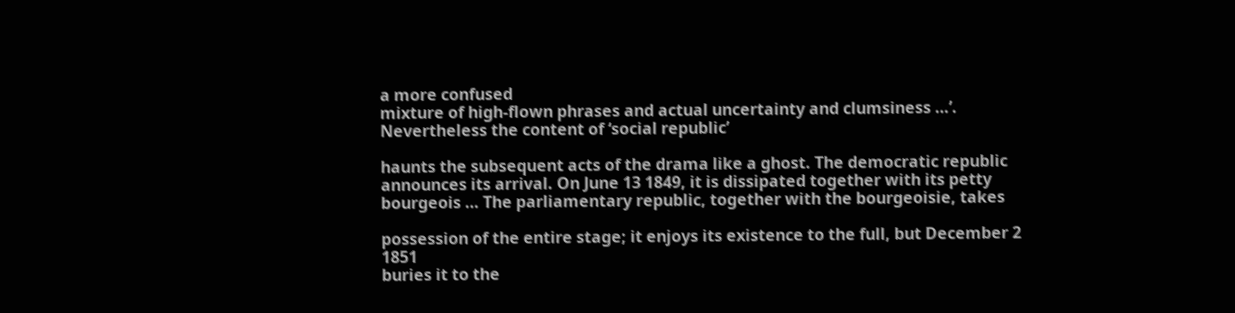a more confused
mixture of high-flown phrases and actual uncertainty and clumsiness …’.
Nevertheless the content of ‘social republic’

haunts the subsequent acts of the drama like a ghost. The democratic republic
announces its arrival. On June 13 1849, it is dissipated together with its petty
bourgeois … The parliamentary republic, together with the bourgeoisie, takes

possession of the entire stage; it enjoys its existence to the full, but December 2 1851
buries it to the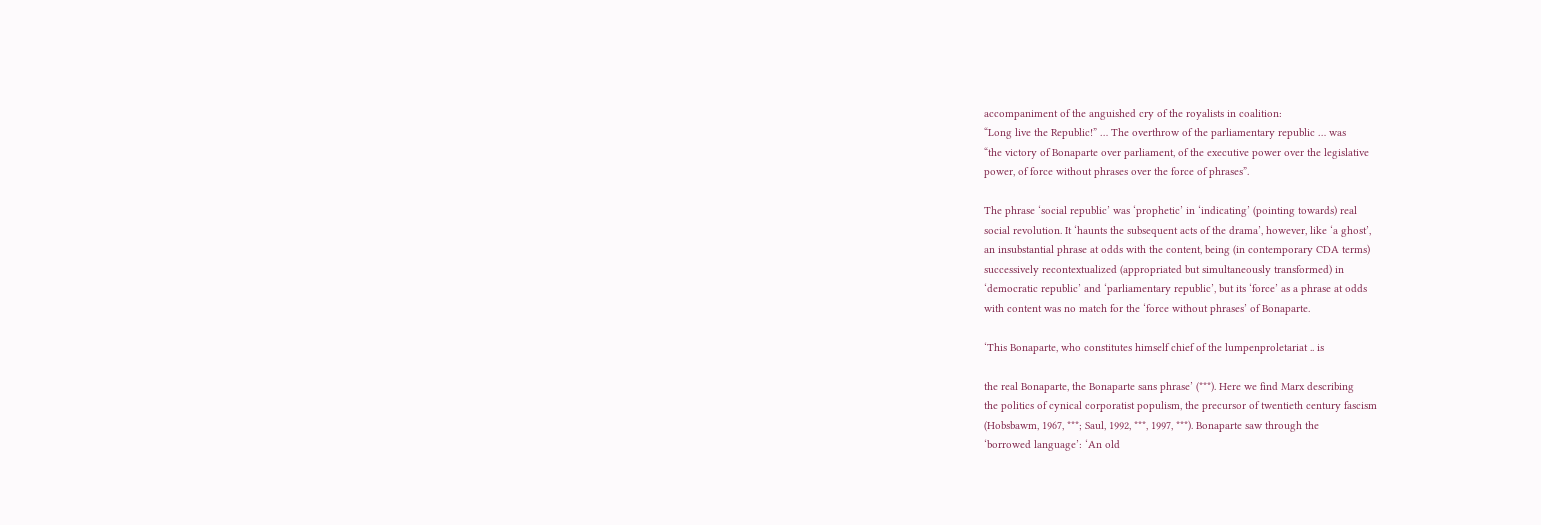accompaniment of the anguished cry of the royalists in coalition:
“Long live the Republic!” … The overthrow of the parliamentary republic … was
“the victory of Bonaparte over parliament, of the executive power over the legislative
power, of force without phrases over the force of phrases”.

The phrase ‘social republic’ was ‘prophetic’ in ‘indicating’ (pointing towards) real
social revolution. It ‘haunts the subsequent acts of the drama’, however, like ‘a ghost’,
an insubstantial phrase at odds with the content, being (in contemporary CDA terms)
successively recontextualized (appropriated but simultaneously transformed) in
‘democratic republic’ and ‘parliamentary republic’, but its ‘force’ as a phrase at odds
with content was no match for the ‘force without phrases’ of Bonaparte.

‘This Bonaparte, who constitutes himself chief of the lumpenproletariat .. is

the real Bonaparte, the Bonaparte sans phrase’ (***). Here we find Marx describing
the politics of cynical corporatist populism, the precursor of twentieth century fascism
(Hobsbawm, 1967, ***; Saul, 1992, ***, 1997, ***). Bonaparte saw through the
‘borrowed language’: ‘An old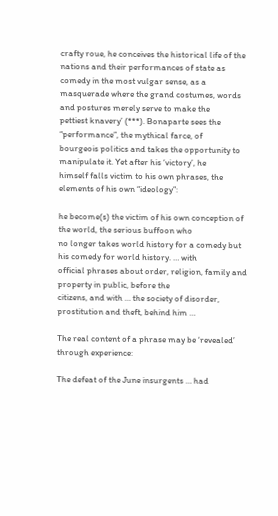crafty roue, he conceives the historical life of the
nations and their performances of state as comedy in the most vulgar sense, as a
masquerade where the grand costumes, words and postures merely serve to make the
pettiest knavery’ (***). Bonaparte sees the “performance”, the mythical farce, of
bourgeois politics and takes the opportunity to manipulate it. Yet after his ‘victory’, he
himself falls victim to his own phrases, the elements of his own “ideology”:

he become(s) the victim of his own conception of the world, the serious buffoon who
no longer takes world history for a comedy but his comedy for world history. … with
official phrases about order, religion, family and property in public, before the
citizens, and with … the society of disorder, prostitution and theft, behind him …

The real content of a phrase may be ‘revealed’ through experience:

The defeat of the June insurgents … had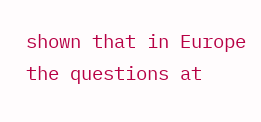shown that in Europe the questions at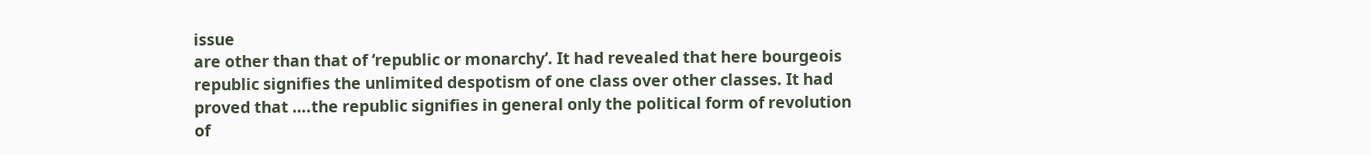issue
are other than that of ‘republic or monarchy’. It had revealed that here bourgeois
republic signifies the unlimited despotism of one class over other classes. It had
proved that ….the republic signifies in general only the political form of revolution
of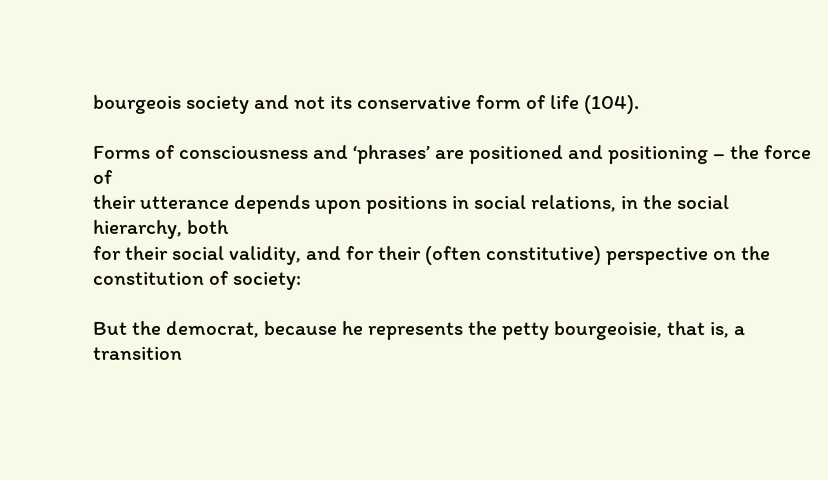bourgeois society and not its conservative form of life (104).

Forms of consciousness and ‘phrases’ are positioned and positioning – the force of
their utterance depends upon positions in social relations, in the social hierarchy, both
for their social validity, and for their (often constitutive) perspective on the
constitution of society:

But the democrat, because he represents the petty bourgeoisie, that is, a transition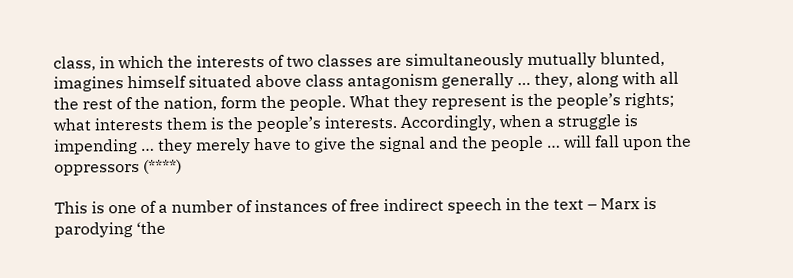class, in which the interests of two classes are simultaneously mutually blunted,
imagines himself situated above class antagonism generally … they, along with all
the rest of the nation, form the people. What they represent is the people’s rights;
what interests them is the people’s interests. Accordingly, when a struggle is
impending … they merely have to give the signal and the people … will fall upon the
oppressors (****)

This is one of a number of instances of free indirect speech in the text – Marx is
parodying ‘the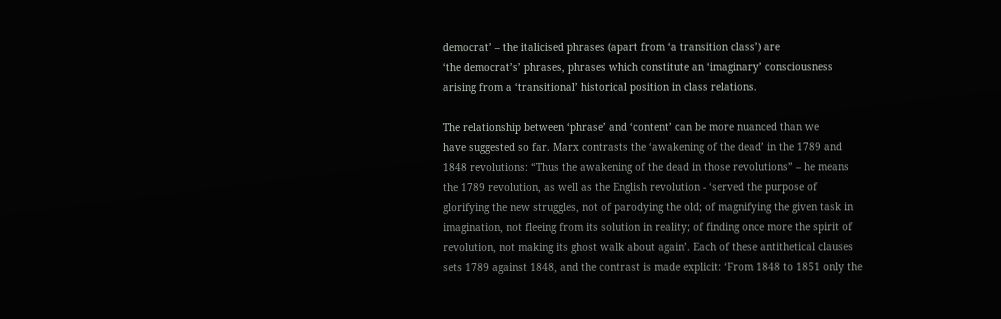democrat’ – the italicised phrases (apart from ‘a transition class’) are
‘the democrat’s’ phrases, phrases which constitute an ‘imaginary’ consciousness
arising from a ‘transitional’ historical position in class relations.

The relationship between ‘phrase’ and ‘content’ can be more nuanced than we
have suggested so far. Marx contrasts the ‘awakening of the dead’ in the 1789 and
1848 revolutions: “Thus the awakening of the dead in those revolutions” – he means
the 1789 revolution, as well as the English revolution - ‘served the purpose of
glorifying the new struggles, not of parodying the old; of magnifying the given task in
imagination, not fleeing from its solution in reality; of finding once more the spirit of
revolution, not making its ghost walk about again’. Each of these antithetical clauses
sets 1789 against 1848, and the contrast is made explicit: ‘From 1848 to 1851 only the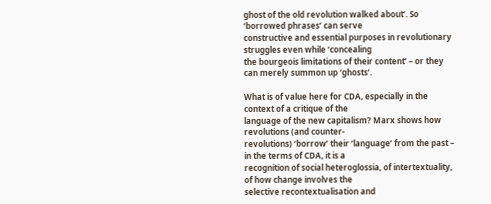ghost of the old revolution walked about’. So ‘borrowed phrases’ can serve
constructive and essential purposes in revolutionary struggles even while ‘concealing
the bourgeois limitations of their content’ – or they can merely summon up ‘ghosts’.

What is of value here for CDA, especially in the context of a critique of the
language of the new capitalism? Marx shows how revolutions (and counter-
revolutions) ‘borrow’ their ‘language’ from the past – in the terms of CDA, it is a
recognition of social heteroglossia, of intertextuality, of how change involves the
selective recontextualisation and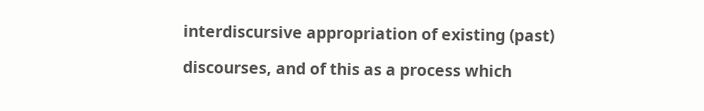interdiscursive appropriation of existing (past)

discourses, and of this as a process which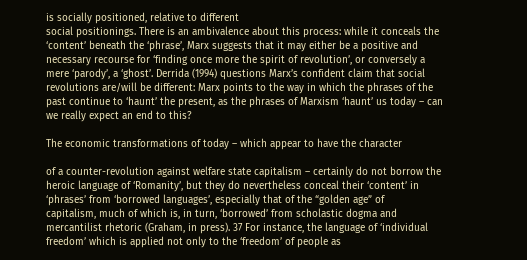is socially positioned, relative to different
social positionings. There is an ambivalence about this process: while it conceals the
‘content’ beneath the ‘phrase’, Marx suggests that it may either be a positive and
necessary recourse for ‘finding once more the spirit of revolution’, or conversely a
mere ‘parody’, a ‘ghost’. Derrida (1994) questions Marx’s confident claim that social
revolutions are/will be different: Marx points to the way in which the phrases of the
past continue to ‘haunt’ the present, as the phrases of Marxism ‘haunt’ us today – can
we really expect an end to this?

The economic transformations of today – which appear to have the character

of a counter-revolution against welfare state capitalism – certainly do not borrow the
heroic language of ‘Romanity’, but they do nevertheless conceal their ‘content’ in
‘phrases’ from ‘borrowed languages’, especially that of the “golden age” of
capitalism, much of which is, in turn, ‘borrowed’ from scholastic dogma and
mercantilist rhetoric (Graham, in press). 37 For instance, the language of ‘individual
freedom’ which is applied not only to the ‘freedom’ of people as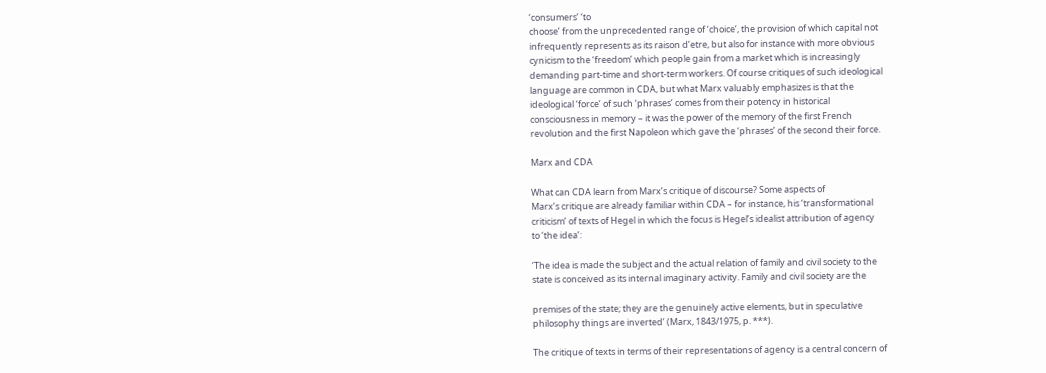‘consumers’ ‘to
choose’ from the unprecedented range of ‘choice’, the provision of which capital not
infrequently represents as its raison d’etre, but also for instance with more obvious
cynicism to the ‘freedom’ which people gain from a market which is increasingly
demanding part-time and short-term workers. Of course critiques of such ideological
language are common in CDA, but what Marx valuably emphasizes is that the
ideological ‘force’ of such ‘phrases’ comes from their potency in historical
consciousness in memory – it was the power of the memory of the first French
revolution and the first Napoleon which gave the ‘phrases’ of the second their force.

Marx and CDA

What can CDA learn from Marx’s critique of discourse? Some aspects of
Marx’s critique are already familiar within CDA – for instance, his ‘transformational
criticism’ of texts of Hegel in which the focus is Hegel’s idealist attribution of agency
to ‘the idea’:

‘The idea is made the subject and the actual relation of family and civil society to the
state is conceived as its internal imaginary activity. Family and civil society are the

premises of the state; they are the genuinely active elements, but in speculative
philosophy things are inverted’ (Marx, 1843/1975, p. ***).

The critique of texts in terms of their representations of agency is a central concern of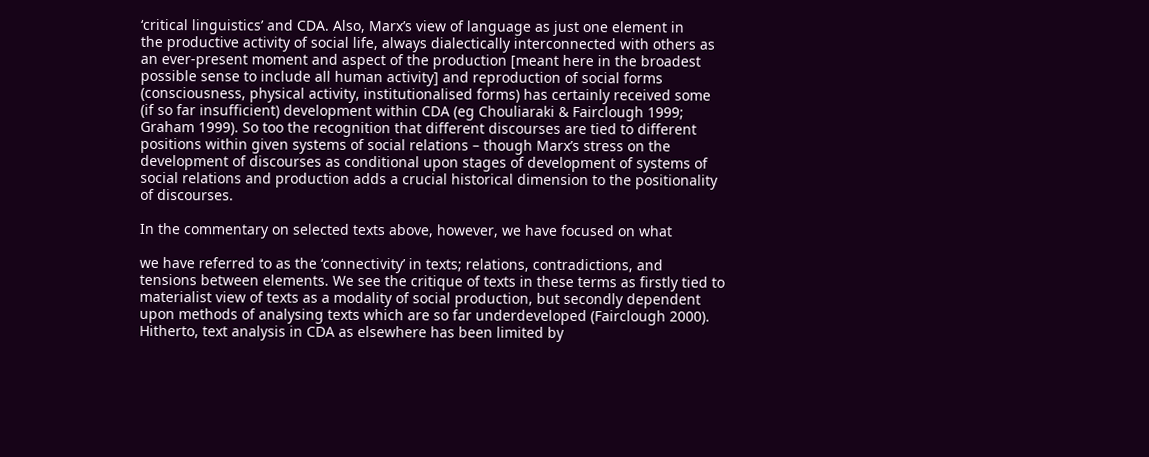‘critical linguistics’ and CDA. Also, Marx’s view of language as just one element in
the productive activity of social life, always dialectically interconnected with others as
an ever-present moment and aspect of the production [meant here in the broadest
possible sense to include all human activity] and reproduction of social forms
(consciousness, physical activity, institutionalised forms) has certainly received some
(if so far insufficient) development within CDA (eg Chouliaraki & Fairclough 1999;
Graham 1999). So too the recognition that different discourses are tied to different
positions within given systems of social relations – though Marx’s stress on the
development of discourses as conditional upon stages of development of systems of
social relations and production adds a crucial historical dimension to the positionality
of discourses.

In the commentary on selected texts above, however, we have focused on what

we have referred to as the ‘connectivity’ in texts; relations, contradictions, and
tensions between elements. We see the critique of texts in these terms as firstly tied to
materialist view of texts as a modality of social production, but secondly dependent
upon methods of analysing texts which are so far underdeveloped (Fairclough 2000).
Hitherto, text analysis in CDA as elsewhere has been limited by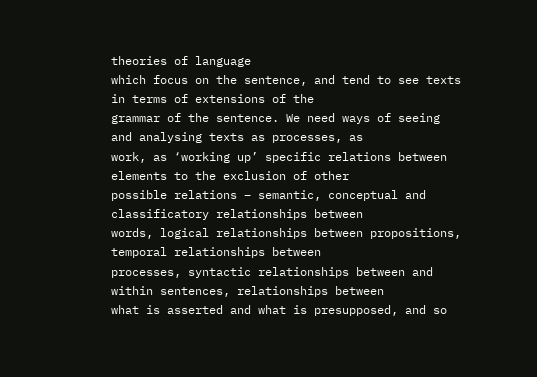theories of language
which focus on the sentence, and tend to see texts in terms of extensions of the
grammar of the sentence. We need ways of seeing and analysing texts as processes, as
work, as ‘working up’ specific relations between elements to the exclusion of other
possible relations – semantic, conceptual and classificatory relationships between
words, logical relationships between propositions, temporal relationships between
processes, syntactic relationships between and within sentences, relationships between
what is asserted and what is presupposed, and so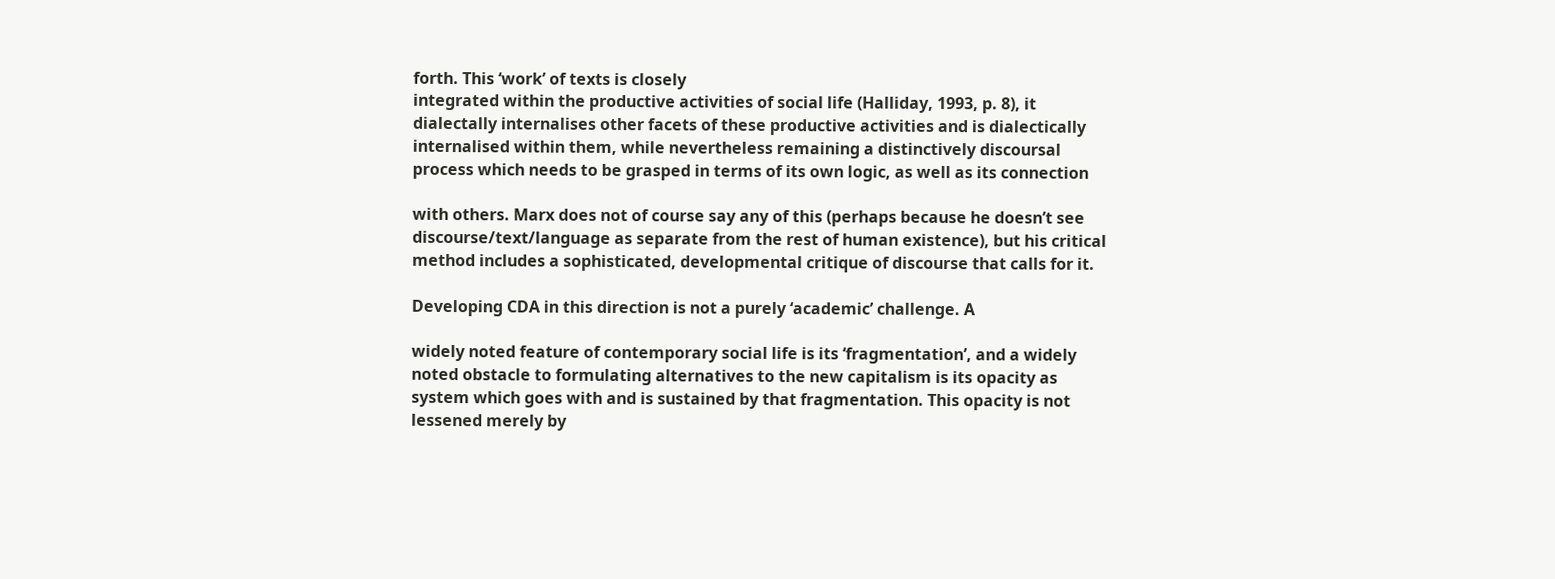forth. This ‘work’ of texts is closely
integrated within the productive activities of social life (Halliday, 1993, p. 8), it
dialectally internalises other facets of these productive activities and is dialectically
internalised within them, while nevertheless remaining a distinctively discoursal
process which needs to be grasped in terms of its own logic, as well as its connection

with others. Marx does not of course say any of this (perhaps because he doesn’t see
discourse/text/language as separate from the rest of human existence), but his critical
method includes a sophisticated, developmental critique of discourse that calls for it.

Developing CDA in this direction is not a purely ‘academic’ challenge. A

widely noted feature of contemporary social life is its ‘fragmentation’, and a widely
noted obstacle to formulating alternatives to the new capitalism is its opacity as
system which goes with and is sustained by that fragmentation. This opacity is not
lessened merely by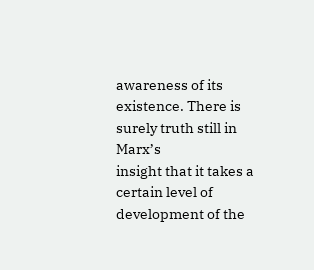awareness of its existence. There is surely truth still in Marx’s
insight that it takes a certain level of development of the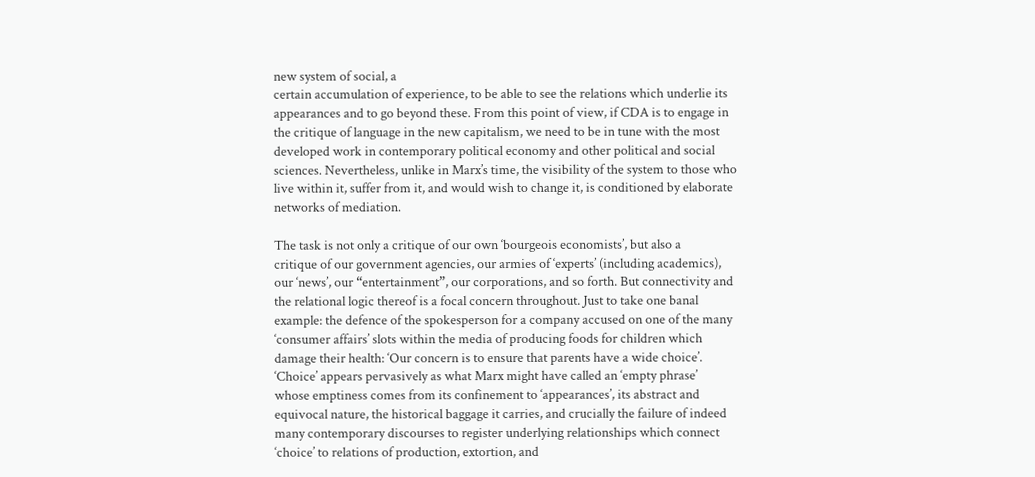new system of social, a
certain accumulation of experience, to be able to see the relations which underlie its
appearances and to go beyond these. From this point of view, if CDA is to engage in
the critique of language in the new capitalism, we need to be in tune with the most
developed work in contemporary political economy and other political and social
sciences. Nevertheless, unlike in Marx’s time, the visibility of the system to those who
live within it, suffer from it, and would wish to change it, is conditioned by elaborate
networks of mediation.

The task is not only a critique of our own ‘bourgeois economists’, but also a
critique of our government agencies, our armies of ‘experts’ (including academics),
our ‘news’, our “entertainment”, our corporations, and so forth. But connectivity and
the relational logic thereof is a focal concern throughout. Just to take one banal
example: the defence of the spokesperson for a company accused on one of the many
‘consumer affairs’ slots within the media of producing foods for children which
damage their health: ‘Our concern is to ensure that parents have a wide choice’.
‘Choice’ appears pervasively as what Marx might have called an ‘empty phrase’
whose emptiness comes from its confinement to ‘appearances’, its abstract and
equivocal nature, the historical baggage it carries, and crucially the failure of indeed
many contemporary discourses to register underlying relationships which connect
‘choice’ to relations of production, extortion, and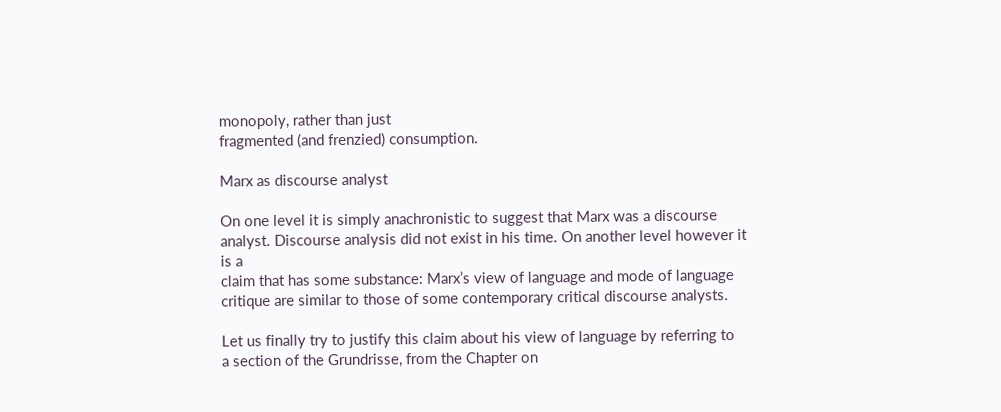monopoly, rather than just
fragmented (and frenzied) consumption.

Marx as discourse analyst

On one level it is simply anachronistic to suggest that Marx was a discourse
analyst. Discourse analysis did not exist in his time. On another level however it is a
claim that has some substance: Marx’s view of language and mode of language
critique are similar to those of some contemporary critical discourse analysts.

Let us finally try to justify this claim about his view of language by referring to
a section of the Grundrisse, from the Chapter on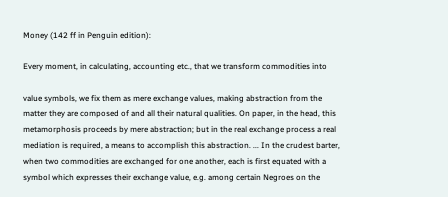Money (142 ff in Penguin edition):

Every moment, in calculating, accounting etc., that we transform commodities into

value symbols, we fix them as mere exchange values, making abstraction from the
matter they are composed of and all their natural qualities. On paper, in the head, this
metamorphosis proceeds by mere abstraction; but in the real exchange process a real
mediation is required, a means to accomplish this abstraction. ... In the crudest barter,
when two commodities are exchanged for one another, each is first equated with a
symbol which expresses their exchange value, e.g. among certain Negroes on the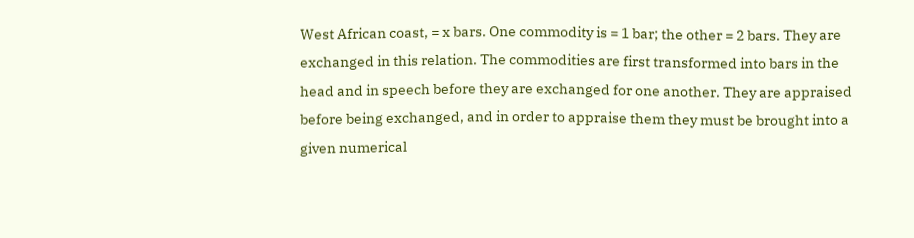West African coast, = x bars. One commodity is = 1 bar; the other = 2 bars. They are
exchanged in this relation. The commodities are first transformed into bars in the
head and in speech before they are exchanged for one another. They are appraised
before being exchanged, and in order to appraise them they must be brought into a
given numerical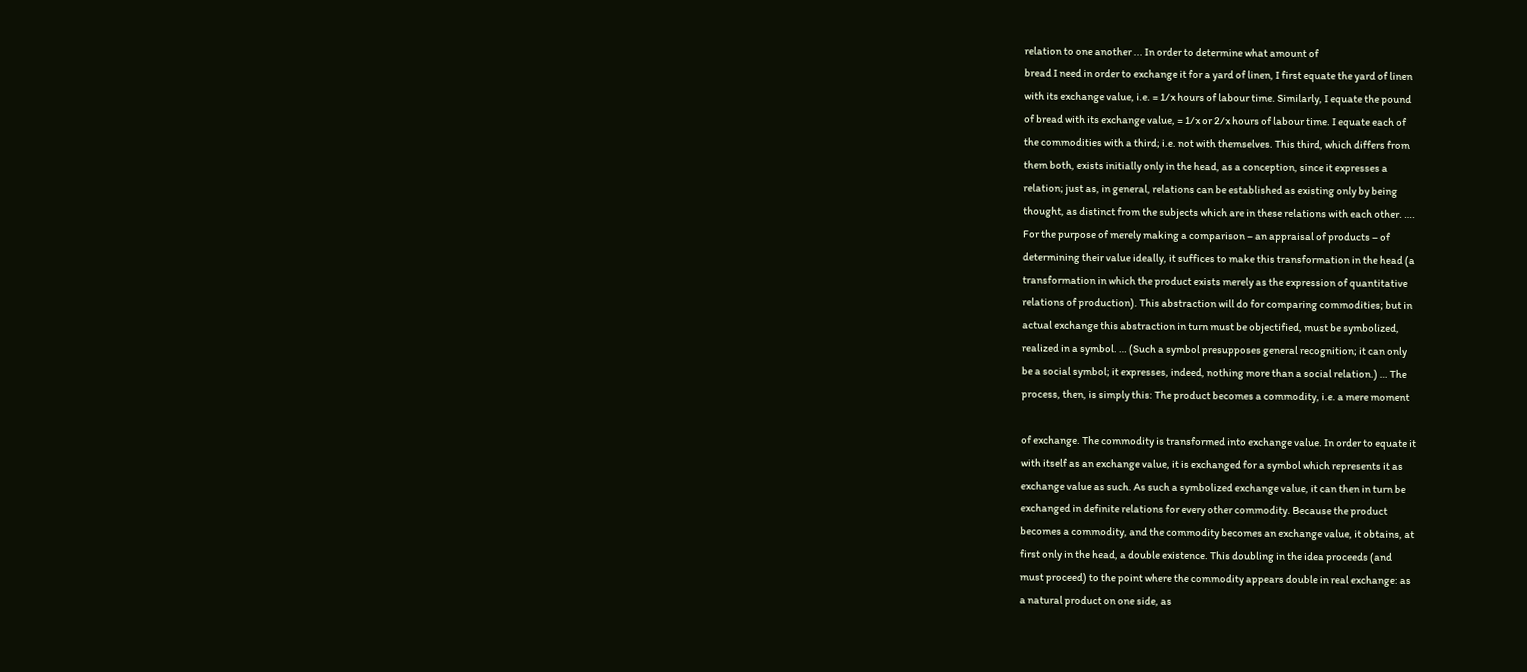relation to one another ... In order to determine what amount of
bread I need in order to exchange it for a yard of linen, I first equate the yard of linen
with its exchange value, i.e. = 1/x hours of labour time. Similarly, I equate the pound
of bread with its exchange value, = 1/x or 2/x hours of labour time. I equate each of
the commodities with a third; i.e. not with themselves. This third, which differs from
them both, exists initially only in the head, as a conception, since it expresses a
relation; just as, in general, relations can be established as existing only by being
thought, as distinct from the subjects which are in these relations with each other. ….
For the purpose of merely making a comparison – an appraisal of products – of
determining their value ideally, it suffices to make this transformation in the head (a
transformation in which the product exists merely as the expression of quantitative
relations of production). This abstraction will do for comparing commodities; but in
actual exchange this abstraction in turn must be objectified, must be symbolized,
realized in a symbol. … (Such a symbol presupposes general recognition; it can only
be a social symbol; it expresses, indeed, nothing more than a social relation.) … The
process, then, is simply this: The product becomes a commodity, i.e. a mere moment

of exchange. The commodity is transformed into exchange value. In order to equate it
with itself as an exchange value, it is exchanged for a symbol which represents it as
exchange value as such. As such a symbolized exchange value, it can then in turn be
exchanged in definite relations for every other commodity. Because the product
becomes a commodity, and the commodity becomes an exchange value, it obtains, at
first only in the head, a double existence. This doubling in the idea proceeds (and
must proceed) to the point where the commodity appears double in real exchange: as
a natural product on one side, as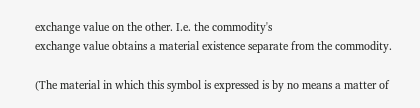exchange value on the other. I.e. the commodity's
exchange value obtains a material existence separate from the commodity.

(The material in which this symbol is expressed is by no means a matter of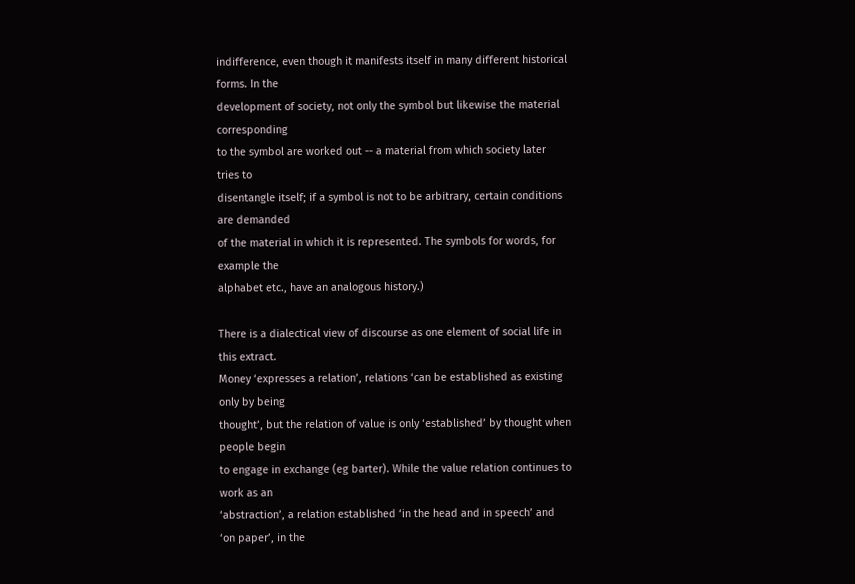indifference, even though it manifests itself in many different historical forms. In the
development of society, not only the symbol but likewise the material corresponding
to the symbol are worked out -- a material from which society later tries to
disentangle itself; if a symbol is not to be arbitrary, certain conditions are demanded
of the material in which it is represented. The symbols for words, for example the
alphabet etc., have an analogous history.)

There is a dialectical view of discourse as one element of social life in this extract.
Money ‘expresses a relation’, relations ‘can be established as existing only by being
thought’, but the relation of value is only ‘established’ by thought when people begin
to engage in exchange (eg barter). While the value relation continues to work as an
‘abstraction’, a relation established ‘in the head and in speech’ and ‘on paper’, in the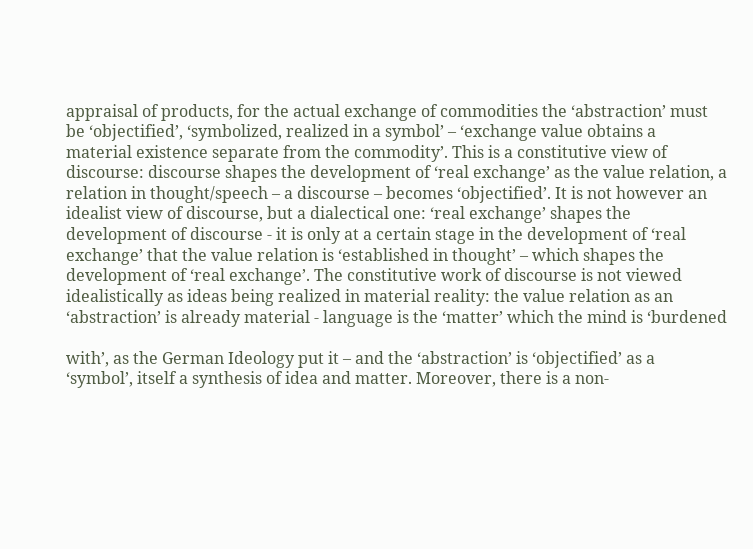appraisal of products, for the actual exchange of commodities the ‘abstraction’ must
be ‘objectified’, ‘symbolized, realized in a symbol’ – ‘exchange value obtains a
material existence separate from the commodity’. This is a constitutive view of
discourse: discourse shapes the development of ‘real exchange’ as the value relation, a
relation in thought/speech – a discourse – becomes ‘objectified’. It is not however an
idealist view of discourse, but a dialectical one: ‘real exchange’ shapes the
development of discourse - it is only at a certain stage in the development of ‘real
exchange’ that the value relation is ‘established in thought’ – which shapes the
development of ‘real exchange’. The constitutive work of discourse is not viewed
idealistically as ideas being realized in material reality: the value relation as an
‘abstraction’ is already material - language is the ‘matter’ which the mind is ‘burdened

with’, as the German Ideology put it – and the ‘abstraction’ is ‘objectified’ as a
‘symbol’, itself a synthesis of idea and matter. Moreover, there is a non-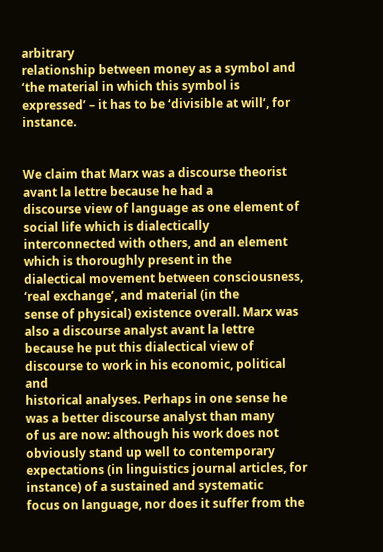arbitrary
relationship between money as a symbol and ‘the material in which this symbol is
expressed’ – it has to be ‘divisible at will’, for instance.


We claim that Marx was a discourse theorist avant la lettre because he had a
discourse view of language as one element of social life which is dialectically
interconnected with others, and an element which is thoroughly present in the
dialectical movement between consciousness, ‘real exchange’, and material (in the
sense of physical) existence overall. Marx was also a discourse analyst avant la lettre
because he put this dialectical view of discourse to work in his economic, political and
historical analyses. Perhaps in one sense he was a better discourse analyst than many
of us are now: although his work does not obviously stand up well to contemporary
expectations (in linguistics journal articles, for instance) of a sustained and systematic
focus on language, nor does it suffer from the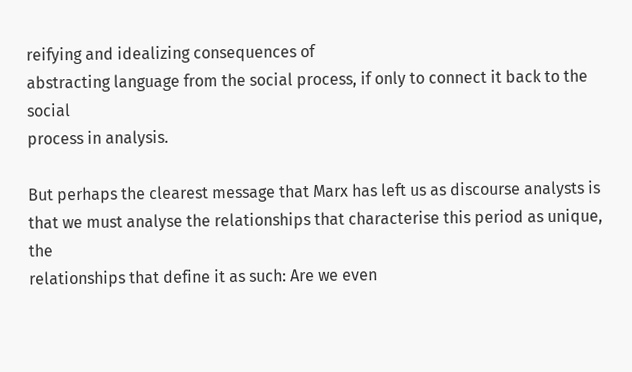reifying and idealizing consequences of
abstracting language from the social process, if only to connect it back to the social
process in analysis.

But perhaps the clearest message that Marx has left us as discourse analysts is
that we must analyse the relationships that characterise this period as unique, the
relationships that define it as such: Are we even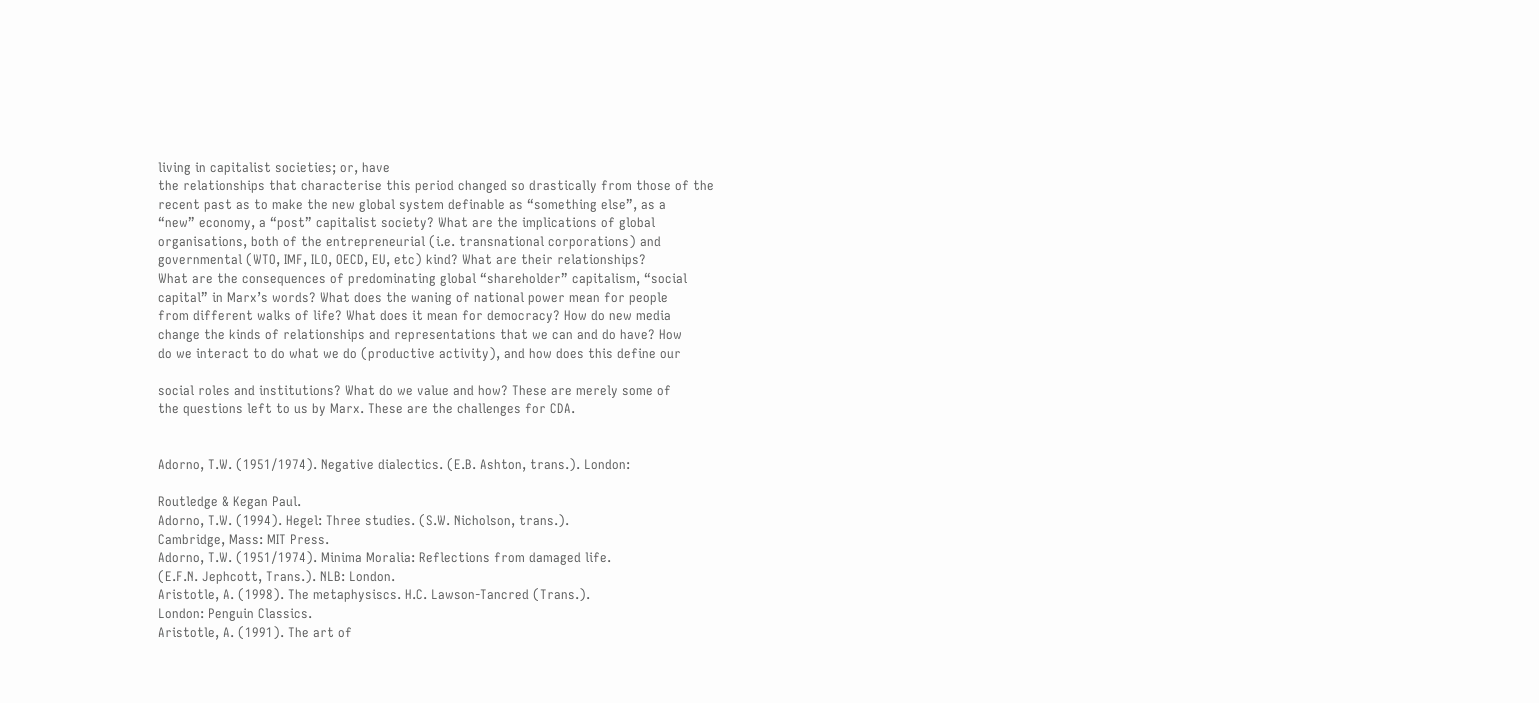living in capitalist societies; or, have
the relationships that characterise this period changed so drastically from those of the
recent past as to make the new global system definable as “something else”, as a
“new” economy, a “post” capitalist society? What are the implications of global
organisations, both of the entrepreneurial (i.e. transnational corporations) and
governmental (WTO, IMF, ILO, OECD, EU, etc) kind? What are their relationships?
What are the consequences of predominating global “shareholder” capitalism, “social
capital” in Marx’s words? What does the waning of national power mean for people
from different walks of life? What does it mean for democracy? How do new media
change the kinds of relationships and representations that we can and do have? How
do we interact to do what we do (productive activity), and how does this define our

social roles and institutions? What do we value and how? These are merely some of
the questions left to us by Marx. These are the challenges for CDA.


Adorno, T.W. (1951/1974). Negative dialectics. (E.B. Ashton, trans.). London:

Routledge & Kegan Paul.
Adorno, T.W. (1994). Hegel: Three studies. (S.W. Nicholson, trans.).
Cambridge, Mass: MIT Press.
Adorno, T.W. (1951/1974). Minima Moralia: Reflections from damaged life.
(E.F.N. Jephcott, Trans.). NLB: London.
Aristotle, A. (1998). The metaphysiscs. H.C. Lawson-Tancred (Trans.).
London: Penguin Classics.
Aristotle, A. (1991). The art of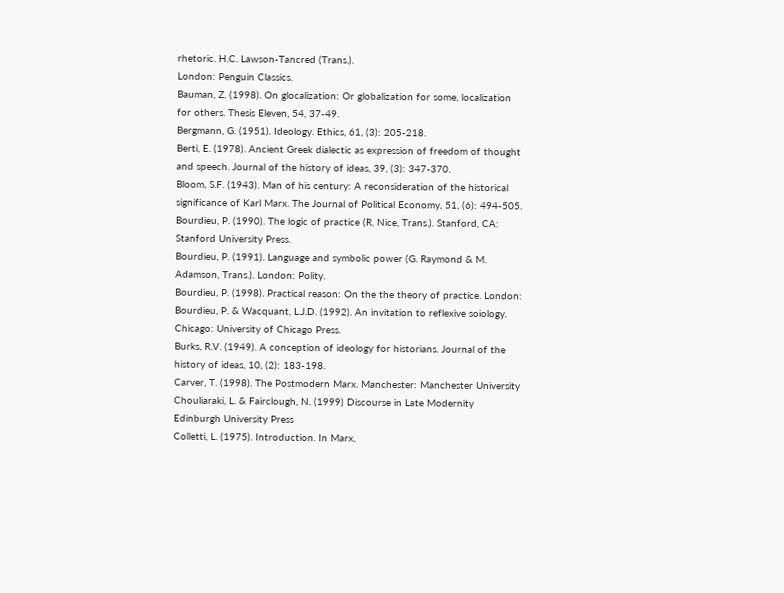rhetoric. H.C. Lawson-Tancred (Trans.).
London: Penguin Classics.
Bauman, Z. (1998). On glocalization: Or globalization for some, localization
for others. Thesis Eleven, 54, 37-49.
Bergmann, G. (1951). Ideology. Ethics, 61, (3): 205-218.
Berti, E. (1978). Ancient Greek dialectic as expression of freedom of thought
and speech. Journal of the history of ideas, 39, (3): 347-370.
Bloom, S.F. (1943). Man of his century: A reconsideration of the historical
significance of Karl Marx. The Journal of Political Economy, 51, (6): 494-505.
Bourdieu, P. (1990). The logic of practice (R. Nice, Trans.). Stanford, CA:
Stanford University Press.
Bourdieu, P. (1991). Language and symbolic power (G. Raymond & M.
Adamson, Trans.). London: Polity.
Bourdieu, P. (1998). Practical reason: On the the theory of practice. London:
Bourdieu, P. & Wacquant, L.J.D. (1992). An invitation to reflexive soiology.
Chicago: University of Chicago Press.
Burks, R.V. (1949). A conception of ideology for historians. Journal of the
history of ideas, 10, (2): 183-198.
Carver, T. (1998). The Postmodern Marx. Manchester: Manchester University
Chouliaraki, L. & Fairclough, N. (1999) Discourse in Late Modernity
Edinburgh University Press
Colletti, L. (1975). Introduction. In Marx,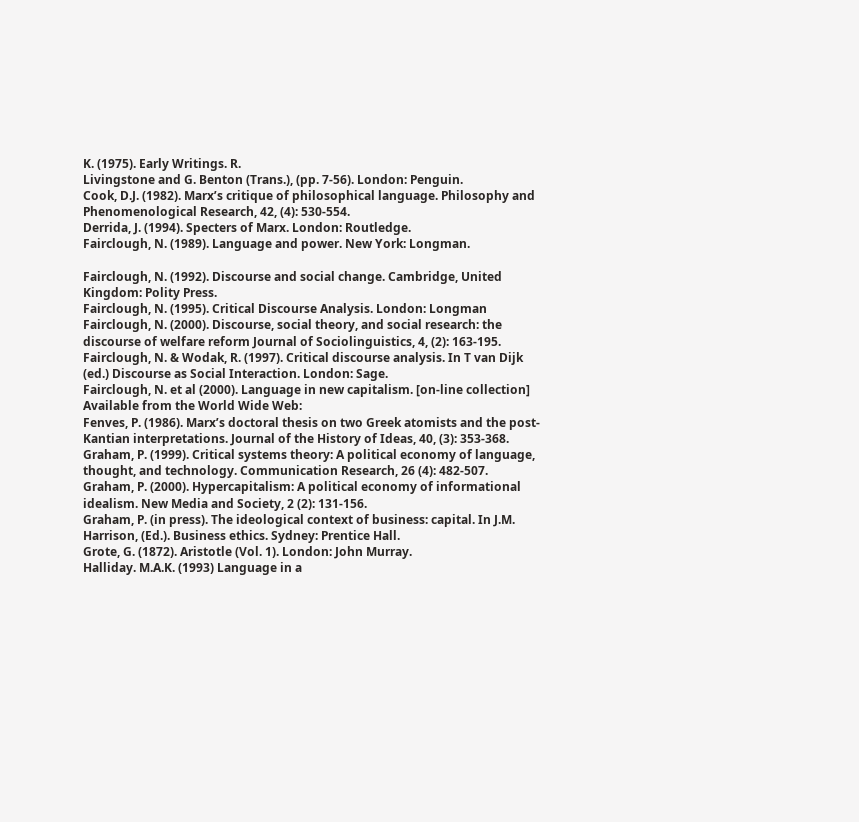K. (1975). Early Writings. R.
Livingstone and G. Benton (Trans.), (pp. 7-56). London: Penguin.
Cook, D.J. (1982). Marx’s critique of philosophical language. Philosophy and
Phenomenological Research, 42, (4): 530-554.
Derrida, J. (1994). Specters of Marx. London: Routledge.
Fairclough, N. (1989). Language and power. New York: Longman.

Fairclough, N. (1992). Discourse and social change. Cambridge, United
Kingdom: Polity Press.
Fairclough, N. (1995). Critical Discourse Analysis. London: Longman
Fairclough, N. (2000). Discourse, social theory, and social research: the
discourse of welfare reform Journal of Sociolinguistics, 4, (2): 163-195.
Fairclough, N. & Wodak, R. (1997). Critical discourse analysis. In T van Dijk
(ed.) Discourse as Social Interaction. London: Sage.
Fairclough, N. et al (2000). Language in new capitalism. [on-line collection]
Available from the World Wide Web:
Fenves, P. (1986). Marx’s doctoral thesis on two Greek atomists and the post-
Kantian interpretations. Journal of the History of Ideas, 40, (3): 353-368.
Graham, P. (1999). Critical systems theory: A political economy of language,
thought, and technology. Communication Research, 26 (4): 482-507.
Graham, P. (2000). Hypercapitalism: A political economy of informational
idealism. New Media and Society, 2 (2): 131-156.
Graham, P. (in press). The ideological context of business: capital. In J.M.
Harrison, (Ed.). Business ethics. Sydney: Prentice Hall.
Grote, G. (1872). Aristotle (Vol. 1). London: John Murray.
Halliday. M.A.K. (1993) Language in a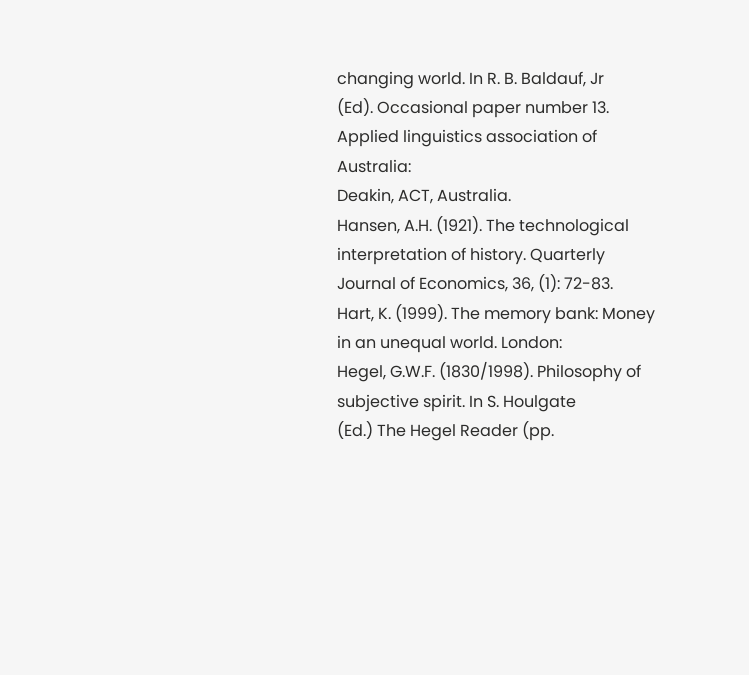changing world. In R. B. Baldauf, Jr
(Ed). Occasional paper number 13. Applied linguistics association of Australia:
Deakin, ACT, Australia.
Hansen, A.H. (1921). The technological interpretation of history. Quarterly
Journal of Economics, 36, (1): 72-83.
Hart, K. (1999). The memory bank: Money in an unequal world. London:
Hegel, G.W.F. (1830/1998). Philosophy of subjective spirit. In S. Houlgate
(Ed.) The Hegel Reader (pp.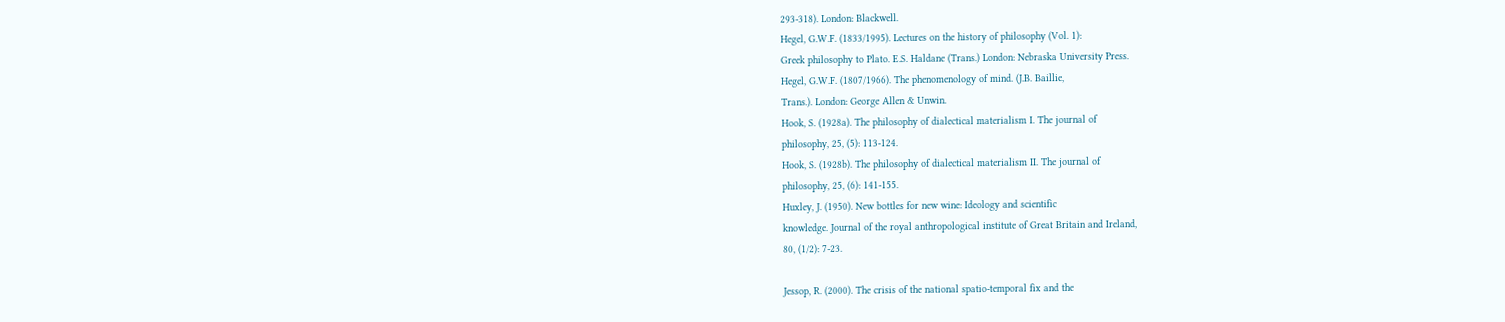293-318). London: Blackwell.
Hegel, G.W.F. (1833/1995). Lectures on the history of philosophy (Vol. 1):
Greek philosophy to Plato. E.S. Haldane (Trans.) London: Nebraska University Press.
Hegel, G.W.F. (1807/1966). The phenomenology of mind. (J.B. Baillie,
Trans.). London: George Allen & Unwin.
Hook, S. (1928a). The philosophy of dialectical materialism I. The journal of
philosophy, 25, (5): 113-124.
Hook, S. (1928b). The philosophy of dialectical materialism II. The journal of
philosophy, 25, (6): 141-155.
Huxley, J. (1950). New bottles for new wine: Ideology and scientific
knowledge. Journal of the royal anthropological institute of Great Britain and Ireland,
80, (1/2): 7-23.

Jessop, R. (2000). The crisis of the national spatio-temporal fix and the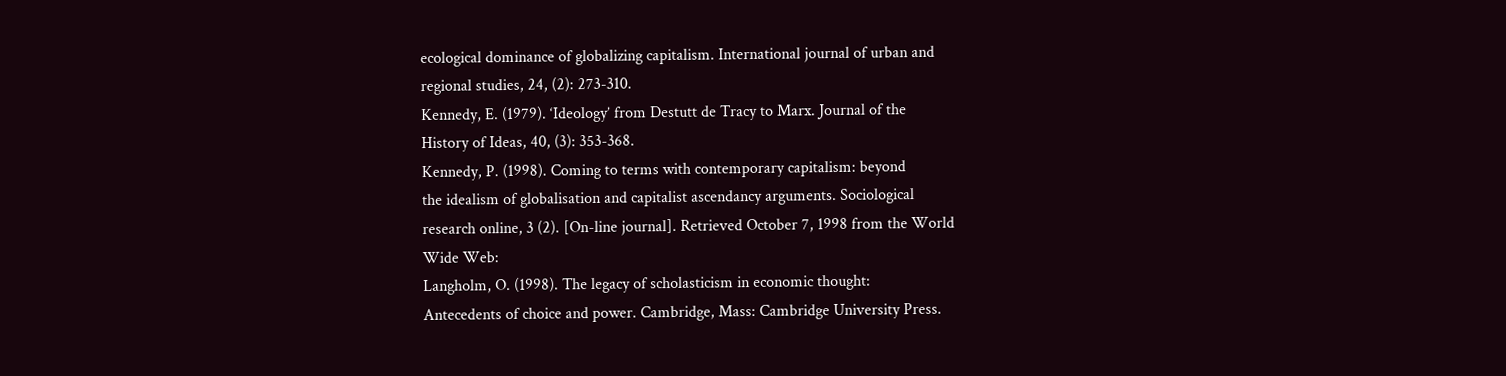ecological dominance of globalizing capitalism. International journal of urban and
regional studies, 24, (2): 273-310.
Kennedy, E. (1979). ‘Ideology’ from Destutt de Tracy to Marx. Journal of the
History of Ideas, 40, (3): 353-368.
Kennedy, P. (1998). Coming to terms with contemporary capitalism: beyond
the idealism of globalisation and capitalist ascendancy arguments. Sociological
research online, 3 (2). [On-line journal]. Retrieved October 7, 1998 from the World
Wide Web:
Langholm, O. (1998). The legacy of scholasticism in economic thought:
Antecedents of choice and power. Cambridge, Mass: Cambridge University Press.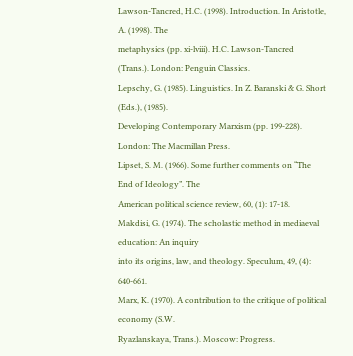Lawson-Tancred, H.C. (1998). Introduction. In Aristotle, A. (1998). The
metaphysics (pp. xi-lviii). H.C. Lawson-Tancred (Trans.). London: Penguin Classics.
Lepschy, G. (1985). Linguistics. In Z. Baranski & G. Short (Eds.), (1985).
Developing Contemporary Marxism (pp. 199-228). London: The Macmillan Press.
Lipset, S. M. (1966). Some further comments on “The End of Ideology”. The
American political science review, 60, (1): 17-18.
Makdisi, G. (1974). The scholastic method in mediaeval education: An inquiry
into its origins, law, and theology. Speculum, 49, (4): 640-661.
Marx, K. (1970). A contribution to the critique of political economy (S.W.
Ryazlanskaya, Trans.). Moscow: Progress.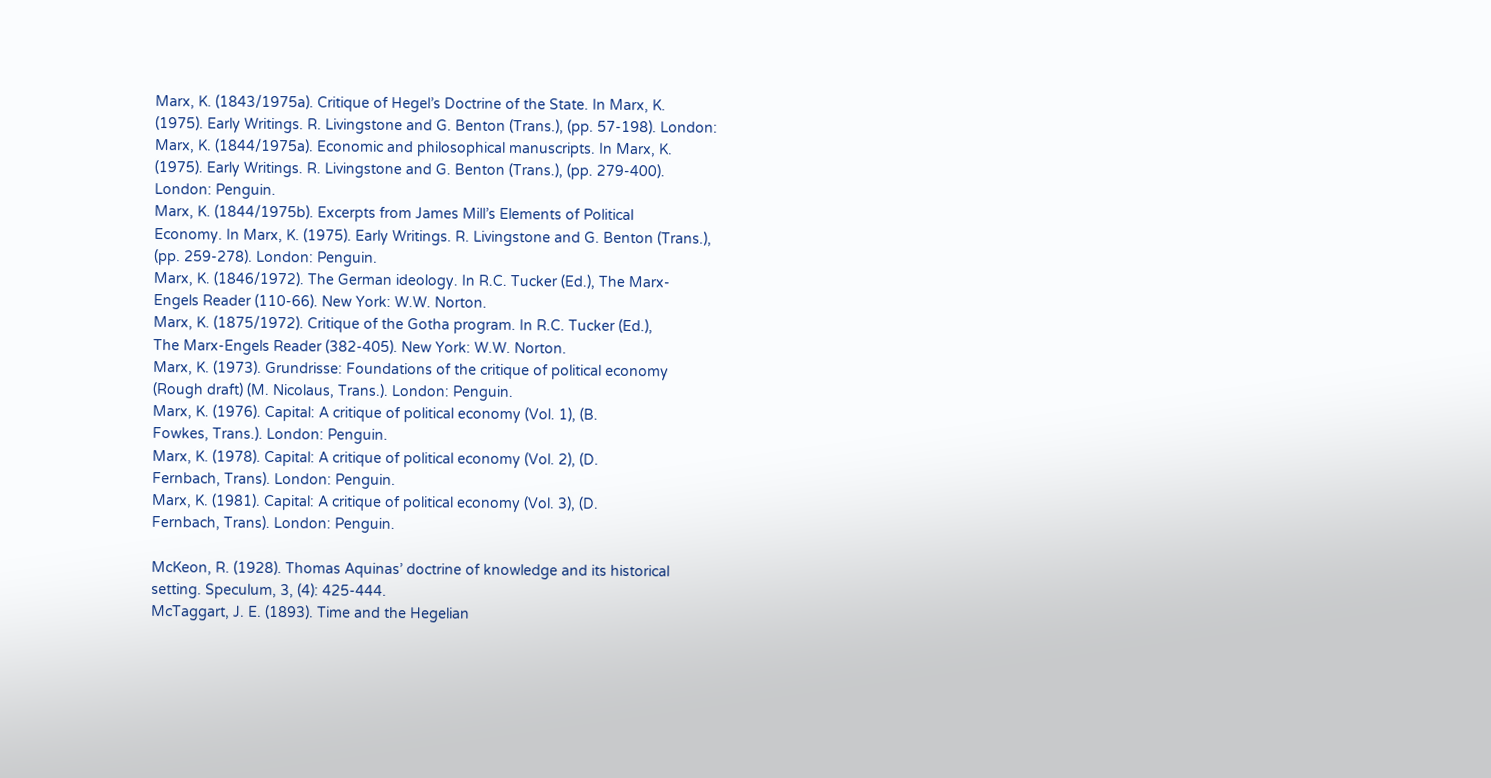Marx, K. (1843/1975a). Critique of Hegel’s Doctrine of the State. In Marx, K.
(1975). Early Writings. R. Livingstone and G. Benton (Trans.), (pp. 57-198). London:
Marx, K. (1844/1975a). Economic and philosophical manuscripts. In Marx, K.
(1975). Early Writings. R. Livingstone and G. Benton (Trans.), (pp. 279-400).
London: Penguin.
Marx, K. (1844/1975b). Excerpts from James Mill’s Elements of Political
Economy. In Marx, K. (1975). Early Writings. R. Livingstone and G. Benton (Trans.),
(pp. 259-278). London: Penguin.
Marx, K. (1846/1972). The German ideology. In R.C. Tucker (Ed.), The Marx-
Engels Reader (110-66). New York: W.W. Norton.
Marx, K. (1875/1972). Critique of the Gotha program. In R.C. Tucker (Ed.),
The Marx-Engels Reader (382-405). New York: W.W. Norton.
Marx, K. (1973). Grundrisse: Foundations of the critique of political economy
(Rough draft) (M. Nicolaus, Trans.). London: Penguin.
Marx, K. (1976). Capital: A critique of political economy (Vol. 1), (B.
Fowkes, Trans.). London: Penguin.
Marx, K. (1978). Capital: A critique of political economy (Vol. 2), (D.
Fernbach, Trans). London: Penguin.
Marx, K. (1981). Capital: A critique of political economy (Vol. 3), (D.
Fernbach, Trans). London: Penguin.

McKeon, R. (1928). Thomas Aquinas’ doctrine of knowledge and its historical
setting. Speculum, 3, (4): 425-444.
McTaggart, J. E. (1893). Time and the Hegelian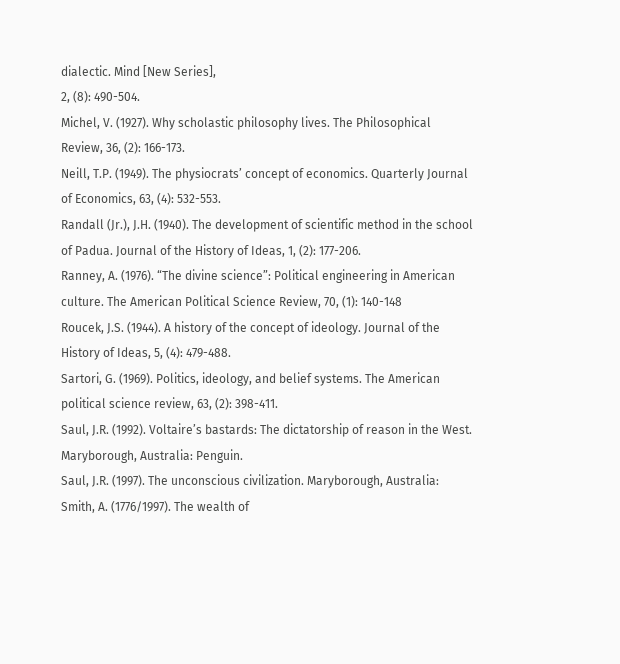dialectic. Mind [New Series],
2, (8): 490-504.
Michel, V. (1927). Why scholastic philosophy lives. The Philosophical
Review, 36, (2): 166-173.
Neill, T.P. (1949). The physiocrats’ concept of economics. Quarterly Journal
of Economics, 63, (4): 532-553.
Randall (Jr.), J.H. (1940). The development of scientific method in the school
of Padua. Journal of the History of Ideas, 1, (2): 177-206.
Ranney, A. (1976). “The divine science”: Political engineering in American
culture. The American Political Science Review, 70, (1): 140-148
Roucek, J.S. (1944). A history of the concept of ideology. Journal of the
History of Ideas, 5, (4): 479-488.
Sartori, G. (1969). Politics, ideology, and belief systems. The American
political science review, 63, (2): 398-411.
Saul, J.R. (1992). Voltaire’s bastards: The dictatorship of reason in the West.
Maryborough, Australia: Penguin.
Saul, J.R. (1997). The unconscious civilization. Maryborough, Australia:
Smith, A. (1776/1997). The wealth of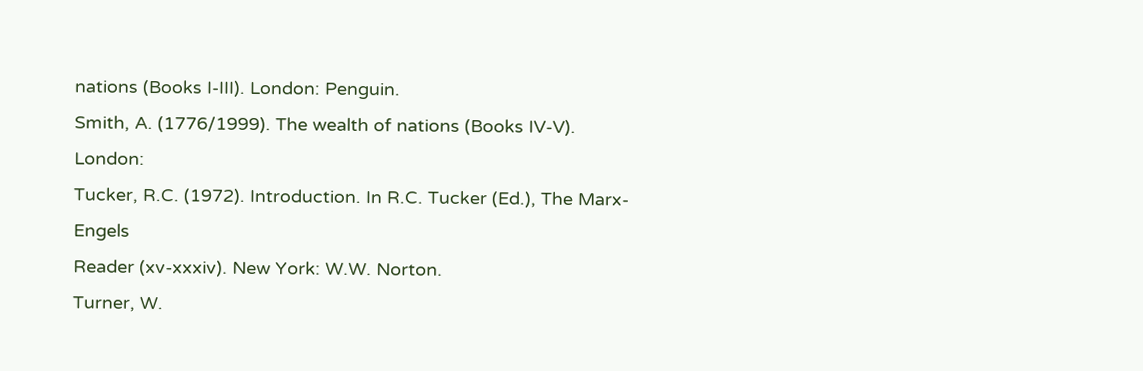nations (Books I-III). London: Penguin.
Smith, A. (1776/1999). The wealth of nations (Books IV-V). London:
Tucker, R.C. (1972). Introduction. In R.C. Tucker (Ed.), The Marx-Engels
Reader (xv-xxxiv). New York: W.W. Norton.
Turner, W.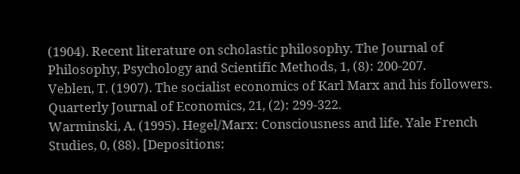(1904). Recent literature on scholastic philosophy. The Journal of
Philosophy, Psychology and Scientific Methods, 1, (8): 200-207.
Veblen, T. (1907). The socialist economics of Karl Marx and his followers.
Quarterly Journal of Economics, 21, (2): 299-322.
Warminski, A. (1995). Hegel/Marx: Consciousness and life. Yale French
Studies, 0, (88). [Depositions: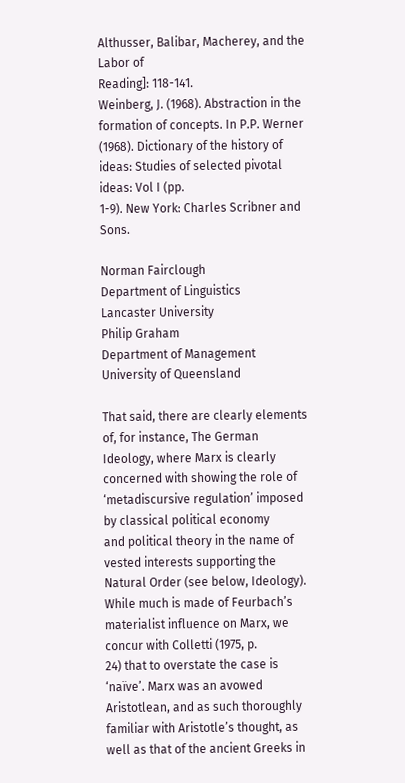Althusser, Balibar, Macherey, and the Labor of
Reading]: 118-141.
Weinberg, J. (1968). Abstraction in the formation of concepts. In P.P. Werner
(1968). Dictionary of the history of ideas: Studies of selected pivotal ideas: Vol I (pp.
1-9). New York: Charles Scribner and Sons.

Norman Fairclough
Department of Linguistics
Lancaster University
Philip Graham
Department of Management
University of Queensland

That said, there are clearly elements of, for instance, The German Ideology, where Marx is clearly
concerned with showing the role of ‘metadiscursive regulation’ imposed by classical political economy
and political theory in the name of vested interests supporting the Natural Order (see below, Ideology).
While much is made of Feurbach’s materialist influence on Marx, we concur with Colletti (1975, p.
24) that to overstate the case is ‘naïve’. Marx was an avowed Aristotlean, and as such thoroughly
familiar with Aristotle’s thought, as well as that of the ancient Greeks in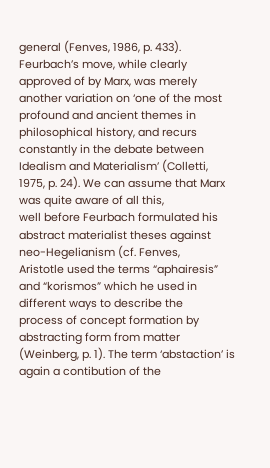general (Fenves, 1986, p. 433).
Feurbach’s move, while clearly approved of by Marx, was merely another variation on ‘one of the most
profound and ancient themes in philosophical history, and recurs constantly in the debate between
Idealism and Materialism’ (Colletti, 1975, p. 24). We can assume that Marx was quite aware of all this,
well before Feurbach formulated his abstract materialist theses against neo-Hegelianism (cf. Fenves,
Aristotle used the terms “aphairesis” and “korismos” which he used in different ways to describe the
process of concept formation by abstracting form from matter (Weinberg, p. 1). The term ‘abstaction’ is
again a contibution of the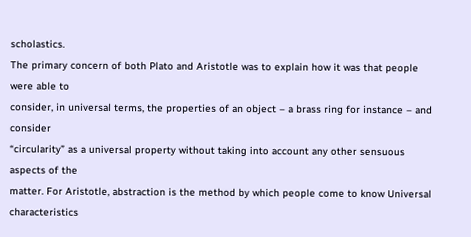scholastics.
The primary concern of both Plato and Aristotle was to explain how it was that people were able to
consider, in universal terms, the properties of an object – a brass ring for instance – and consider
“circularity” as a universal property without taking into account any other sensuous aspects of the
matter. For Aristotle, abstraction is the method by which people come to know Universal characteristics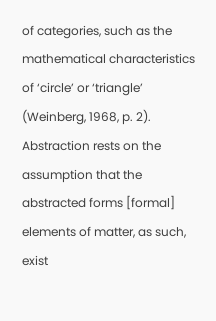of categories, such as the mathematical characteristics of ‘circle’ or ‘triangle’ (Weinberg, 1968, p. 2).
Abstraction rests on the assumption that the abstracted forms [formal] elements of matter, as such, exist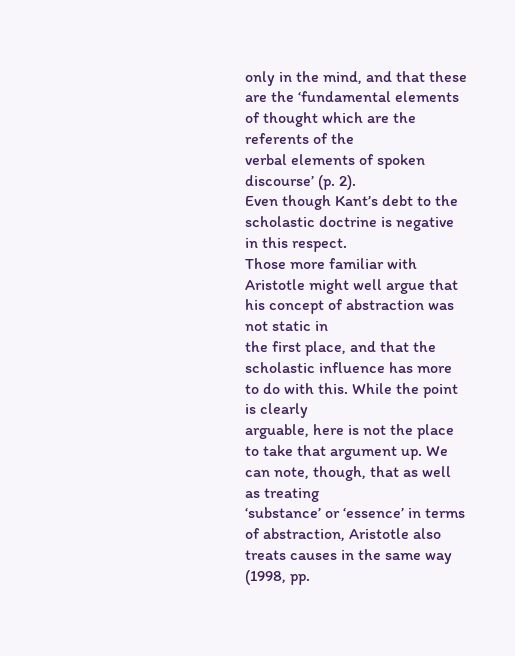only in the mind, and that these are the ‘fundamental elements of thought which are the referents of the
verbal elements of spoken discourse’ (p. 2).
Even though Kant’s debt to the scholastic doctrine is negative in this respect.
Those more familiar with Aristotle might well argue that his concept of abstraction was not static in
the first place, and that the scholastic influence has more to do with this. While the point is clearly
arguable, here is not the place to take that argument up. We can note, though, that as well as treating
‘substance’ or ‘essence’ in terms of abstraction, Aristotle also treats causes in the same way (1998, pp.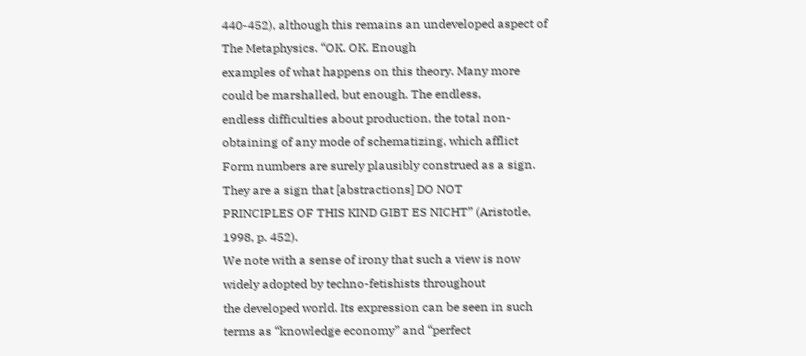440-452), although this remains an undeveloped aspect of The Metaphysics. “OK. OK. Enough
examples of what happens on this theory. Many more could be marshalled, but enough. The endless,
endless difficulties about production, the total non-obtaining of any mode of schematizing, which afflict
Form numbers are surely plausibly construed as a sign. They are a sign that [abstractions] DO NOT
PRINCIPLES OF THIS KIND GIBT ES NICHT” (Aristotle, 1998, p. 452).
We note with a sense of irony that such a view is now widely adopted by techno-fetishists throughout
the developed world. Its expression can be seen in such terms as “knowledge economy” and “perfect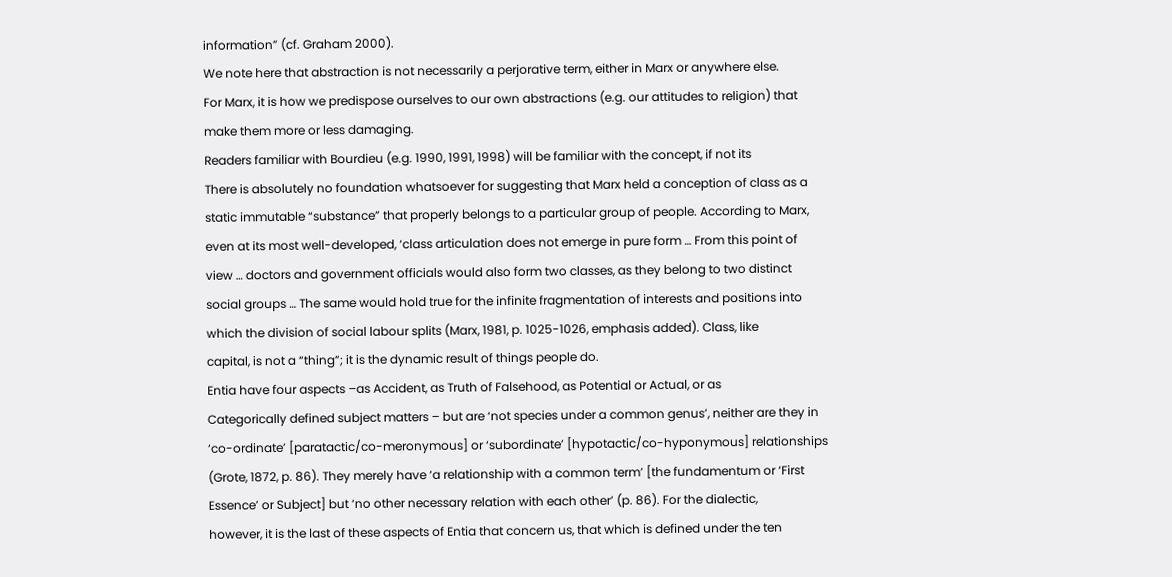information” (cf. Graham 2000).
We note here that abstraction is not necessarily a perjorative term, either in Marx or anywhere else.
For Marx, it is how we predispose ourselves to our own abstractions (e.g. our attitudes to religion) that
make them more or less damaging.
Readers familiar with Bourdieu (e.g. 1990, 1991, 1998) will be familiar with the concept, if not its
There is absolutely no foundation whatsoever for suggesting that Marx held a conception of class as a
static immutable “substance” that properly belongs to a particular group of people. According to Marx,
even at its most well-developed, ‘class articulation does not emerge in pure form … From this point of
view … doctors and government officials would also form two classes, as they belong to two distinct
social groups … The same would hold true for the infinite fragmentation of interests and positions into
which the division of social labour splits (Marx, 1981, p. 1025-1026, emphasis added). Class, like
capital, is not a “thing”; it is the dynamic result of things people do.
Entia have four aspects –as Accident, as Truth of Falsehood, as Potential or Actual, or as
Categorically defined subject matters – but are ‘not species under a common genus’, neither are they in
‘co-ordinate’ [paratactic/co-meronymous] or ‘subordinate’ [hypotactic/co-hyponymous] relationships
(Grote, 1872, p. 86). They merely have ‘a relationship with a common term’ [the fundamentum or ‘First
Essence’ or Subject] but ‘no other necessary relation with each other’ (p. 86). For the dialectic,
however, it is the last of these aspects of Entia that concern us, that which is defined under the ten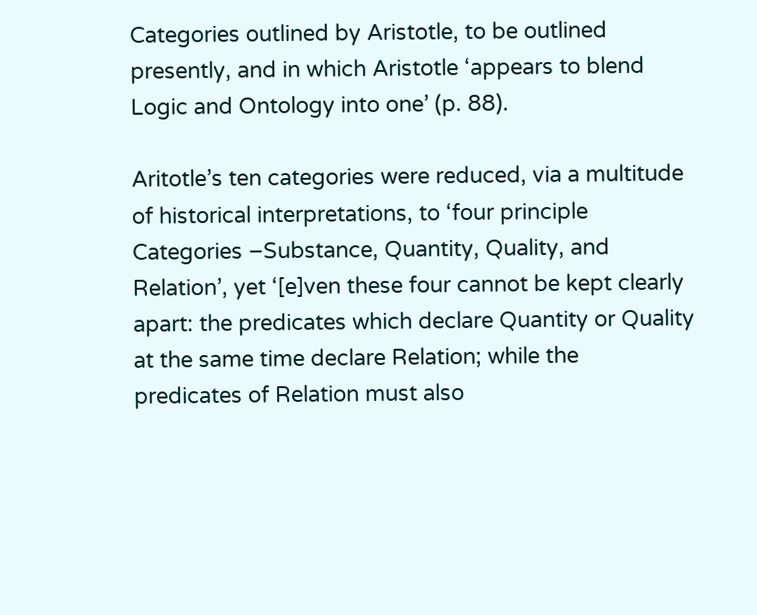Categories outlined by Aristotle, to be outlined presently, and in which Aristotle ‘appears to blend
Logic and Ontology into one’ (p. 88).

Aritotle’s ten categories were reduced, via a multitude of historical interpretations, to ‘four principle
Categories –Substance, Quantity, Quality, and Relation’, yet ‘[e]ven these four cannot be kept clearly
apart: the predicates which declare Quantity or Quality at the same time declare Relation; while the
predicates of Relation must also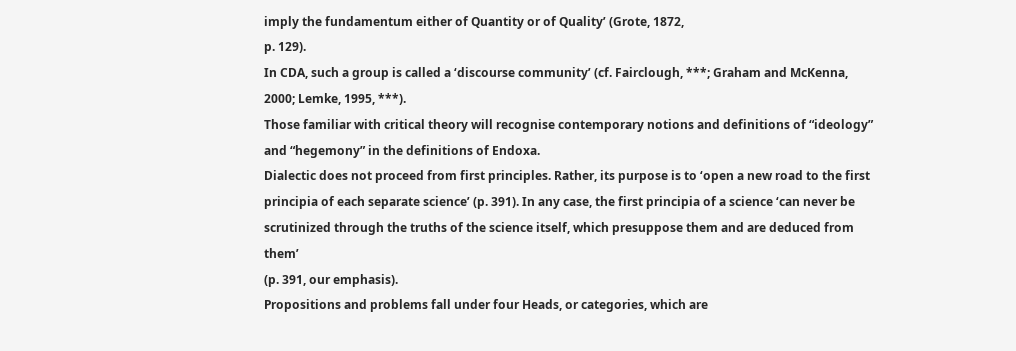imply the fundamentum either of Quantity or of Quality’ (Grote, 1872,
p. 129).
In CDA, such a group is called a ‘discourse community’ (cf. Fairclough, ***; Graham and McKenna,
2000; Lemke, 1995, ***).
Those familiar with critical theory will recognise contemporary notions and definitions of “ideology”
and “hegemony” in the definitions of Endoxa.
Dialectic does not proceed from first principles. Rather, its purpose is to ‘open a new road to the first
principia of each separate science’ (p. 391). In any case, the first principia of a science ‘can never be
scrutinized through the truths of the science itself, which presuppose them and are deduced from them’
(p. 391, our emphasis).
Propositions and problems fall under four Heads, or categories, which are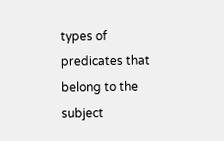types of predicates that
belong to the subject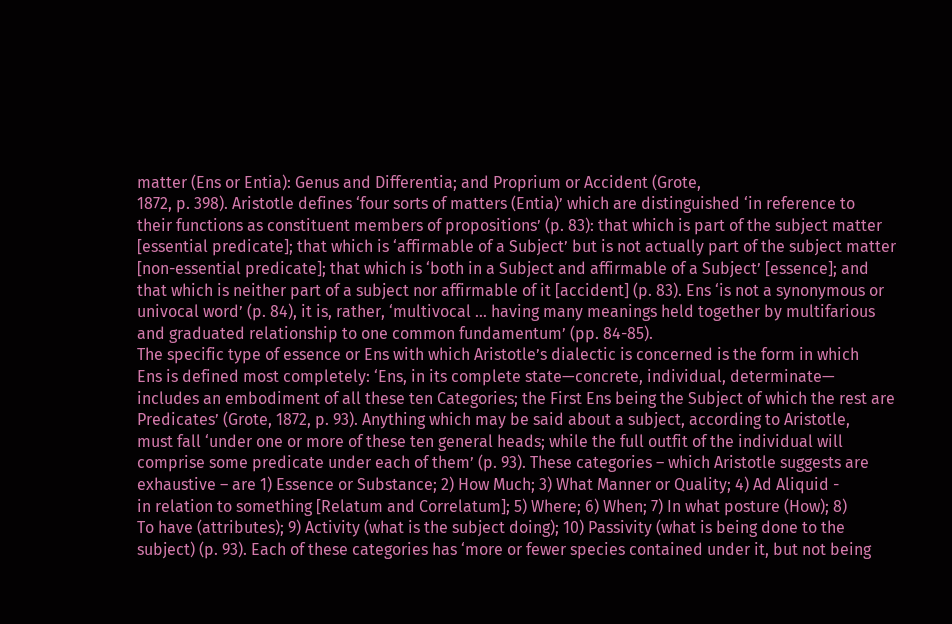matter (Ens or Entia): Genus and Differentia; and Proprium or Accident (Grote,
1872, p. 398). Aristotle defines ‘four sorts of matters (Entia)’ which are distinguished ‘in reference to
their functions as constituent members of propositions’ (p. 83): that which is part of the subject matter
[essential predicate]; that which is ‘affirmable of a Subject’ but is not actually part of the subject matter
[non-essential predicate]; that which is ‘both in a Subject and affirmable of a Subject’ [essence]; and
that which is neither part of a subject nor affirmable of it [accident] (p. 83). Ens ‘is not a synonymous or
univocal word’ (p. 84), it is, rather, ‘multivocal … having many meanings held together by multifarious
and graduated relationship to one common fundamentum’ (pp. 84-85).
The specific type of essence or Ens with which Aristotle’s dialectic is concerned is the form in which
Ens is defined most completely: ‘Ens, in its complete state—concrete, individual, determinate—
includes an embodiment of all these ten Categories; the First Ens being the Subject of which the rest are
Predicates’ (Grote, 1872, p. 93). Anything which may be said about a subject, according to Aristotle,
must fall ‘under one or more of these ten general heads; while the full outfit of the individual will
comprise some predicate under each of them’ (p. 93). These categories – which Aristotle suggests are
exhaustive – are 1) Essence or Substance; 2) How Much; 3) What Manner or Quality; 4) Ad Aliquid -
in relation to something [Relatum and Correlatum]; 5) Where; 6) When; 7) In what posture (How); 8)
To have (attributes); 9) Activity (what is the subject doing); 10) Passivity (what is being done to the
subject) (p. 93). Each of these categories has ‘more or fewer species contained under it, but not being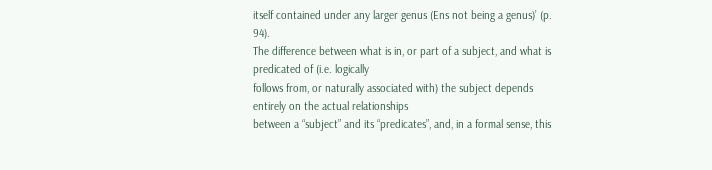itself contained under any larger genus (Ens not being a genus)’ (p. 94).
The difference between what is in, or part of a subject, and what is predicated of (i.e. logically
follows from, or naturally associated with) the subject depends entirely on the actual relationships
between a “subject” and its “predicates”, and, in a formal sense, this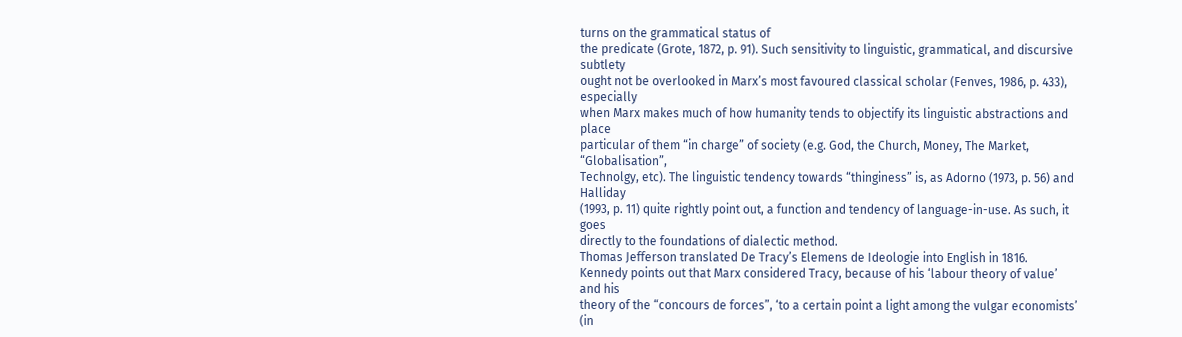turns on the grammatical status of
the predicate (Grote, 1872, p. 91). Such sensitivity to linguistic, grammatical, and discursive subtlety
ought not be overlooked in Marx’s most favoured classical scholar (Fenves, 1986, p. 433), especially
when Marx makes much of how humanity tends to objectify its linguistic abstractions and place
particular of them “in charge” of society (e.g. God, the Church, Money, The Market, “Globalisation”,
Technolgy, etc). The linguistic tendency towards “thinginess” is, as Adorno (1973, p. 56) and Halliday
(1993, p. 11) quite rightly point out, a function and tendency of language-in-use. As such, it goes
directly to the foundations of dialectic method.
Thomas Jefferson translated De Tracy’s Elemens de Ideologie into English in 1816.
Kennedy points out that Marx considered Tracy, because of his ‘labour theory of value’ and his
theory of the “concours de forces”, ‘to a certain point a light among the vulgar economists’ (in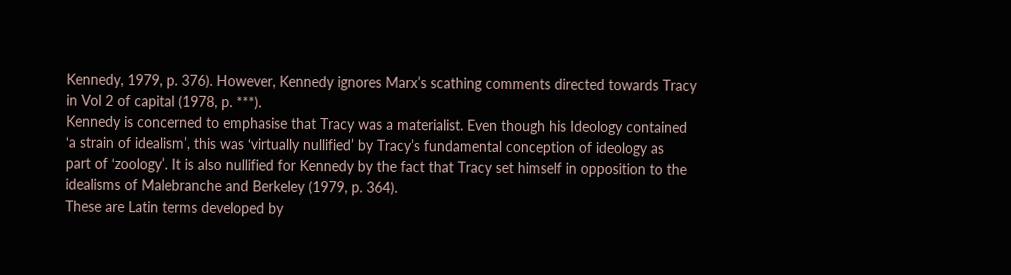Kennedy, 1979, p. 376). However, Kennedy ignores Marx’s scathing comments directed towards Tracy
in Vol 2 of capital (1978, p. ***).
Kennedy is concerned to emphasise that Tracy was a materialist. Even though his Ideology contained
‘a strain of idealism’, this was ‘virtually nullified’ by Tracy’s fundamental conception of ideology as
part of ‘zoology’. It is also nullified for Kennedy by the fact that Tracy set himself in opposition to the
idealisms of Malebranche and Berkeley (1979, p. 364).
These are Latin terms developed by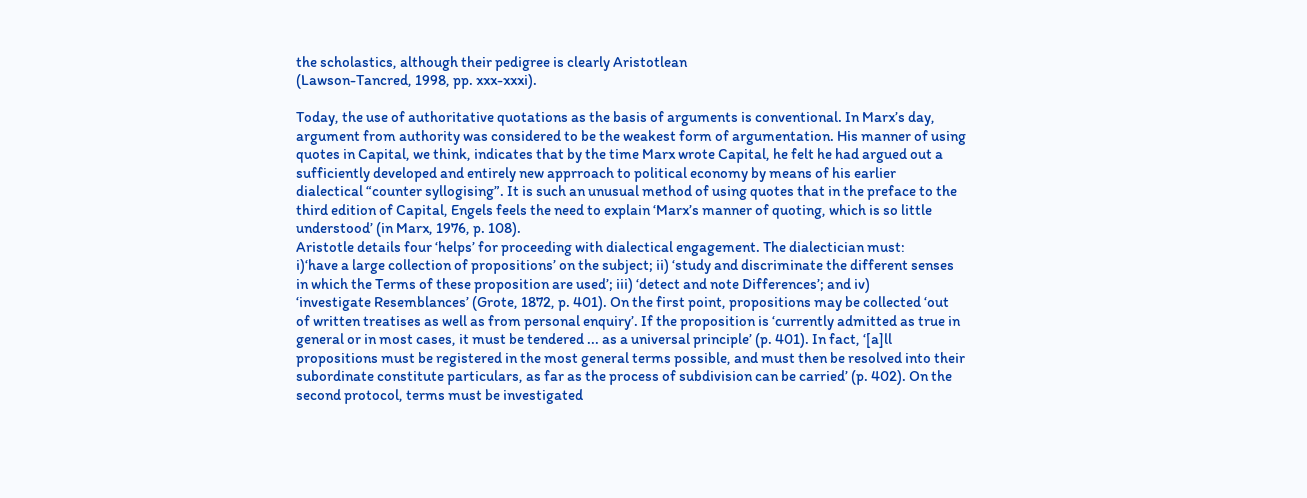the scholastics, although their pedigree is clearly Aristotlean
(Lawson-Tancred, 1998, pp. xxx-xxxi).

Today, the use of authoritative quotations as the basis of arguments is conventional. In Marx’s day,
argument from authority was considered to be the weakest form of argumentation. His manner of using
quotes in Capital, we think, indicates that by the time Marx wrote Capital, he felt he had argued out a
sufficiently developed and entirely new apprroach to political economy by means of his earlier
dialectical “counter syllogising”. It is such an unusual method of using quotes that in the preface to the
third edition of Capital, Engels feels the need to explain ‘Marx’s manner of quoting, which is so little
understood’ (in Marx, 1976, p. 108).
Aristotle details four ‘helps’ for proceeding with dialectical engagement. The dialectician must:
i)‘have a large collection of propositions’ on the subject; ii) ‘study and discriminate the different senses
in which the Terms of these proposition are used’; iii) ‘detect and note Differences’; and iv)
‘investigate Resemblances’ (Grote, 1872, p. 401). On the first point, propositions may be collected ‘out
of written treatises as well as from personal enquiry’. If the proposition is ‘currently admitted as true in
general or in most cases, it must be tendered ... as a universal principle’ (p. 401). In fact, ‘[a]ll
propositions must be registered in the most general terms possible, and must then be resolved into their
subordinate constitute particulars, as far as the process of subdivision can be carried’ (p. 402). On the
second protocol, terms must be investigated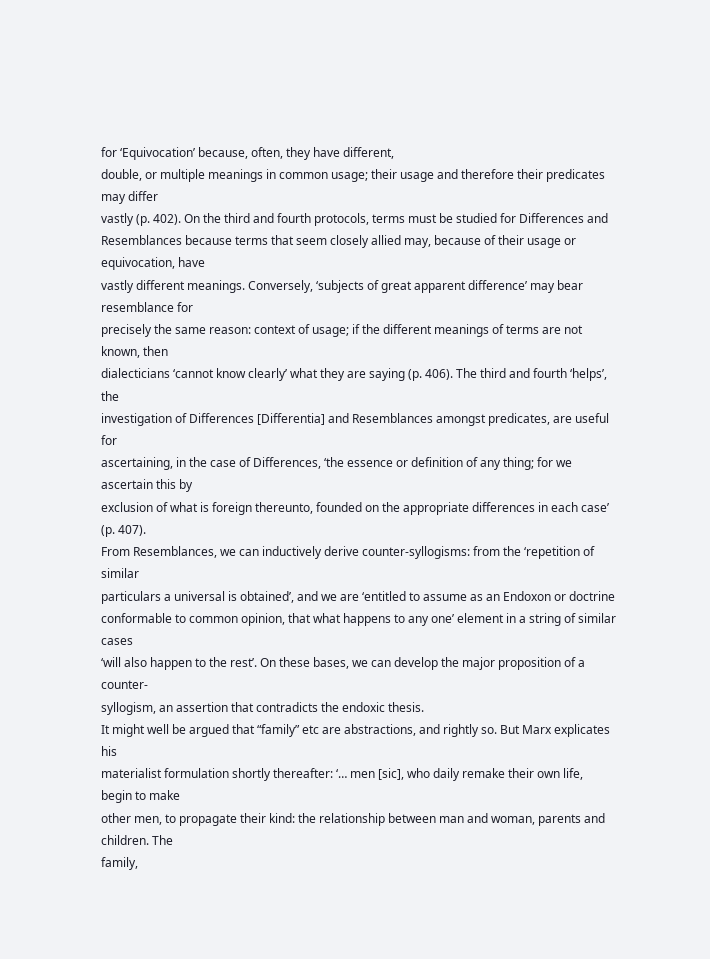for ‘Equivocation’ because, often, they have different,
double, or multiple meanings in common usage; their usage and therefore their predicates may differ
vastly (p. 402). On the third and fourth protocols, terms must be studied for Differences and
Resemblances because terms that seem closely allied may, because of their usage or equivocation, have
vastly different meanings. Conversely, ‘subjects of great apparent difference’ may bear resemblance for
precisely the same reason: context of usage; if the different meanings of terms are not known, then
dialecticians ‘cannot know clearly’ what they are saying (p. 406). The third and fourth ‘helps’, the
investigation of Differences [Differentia] and Resemblances amongst predicates, are useful for
ascertaining, in the case of Differences, ‘the essence or definition of any thing; for we ascertain this by
exclusion of what is foreign thereunto, founded on the appropriate differences in each case’ (p. 407).
From Resemblances, we can inductively derive counter-syllogisms: from the ‘repetition of similar
particulars a universal is obtained’, and we are ‘entitled to assume as an Endoxon or doctrine
conformable to common opinion, that what happens to any one’ element in a string of similar cases
‘will also happen to the rest’. On these bases, we can develop the major proposition of a counter-
syllogism, an assertion that contradicts the endoxic thesis.
It might well be argued that “family” etc are abstractions, and rightly so. But Marx explicates his
materialist formulation shortly thereafter: ‘… men [sic], who daily remake their own life, begin to make
other men, to propagate their kind: the relationship between man and woman, parents and children. The
family,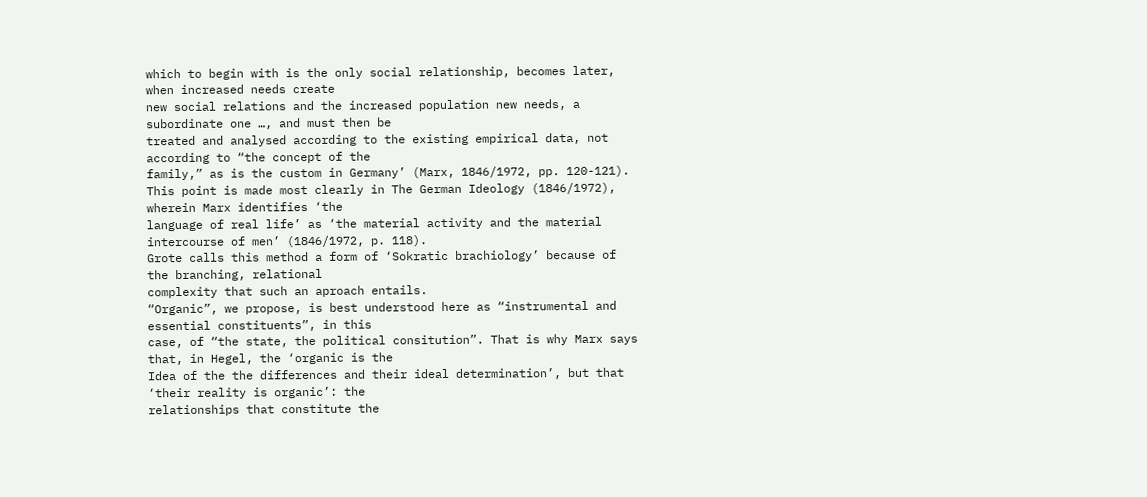which to begin with is the only social relationship, becomes later, when increased needs create
new social relations and the increased population new needs, a subordinate one …, and must then be
treated and analysed according to the existing empirical data, not according to “the concept of the
family,” as is the custom in Germany’ (Marx, 1846/1972, pp. 120-121).
This point is made most clearly in The German Ideology (1846/1972), wherein Marx identifies ‘the
language of real life’ as ‘the material activity and the material intercourse of men’ (1846/1972, p. 118).
Grote calls this method a form of ‘Sokratic brachiology’ because of the branching, relational
complexity that such an aproach entails.
“Organic”, we propose, is best understood here as “instrumental and essential constituents”, in this
case, of “the state, the political consitution”. That is why Marx says that, in Hegel, the ‘organic is the
Idea of the the differences and their ideal determination’, but that ‘their reality is organic’: the
relationships that constitute the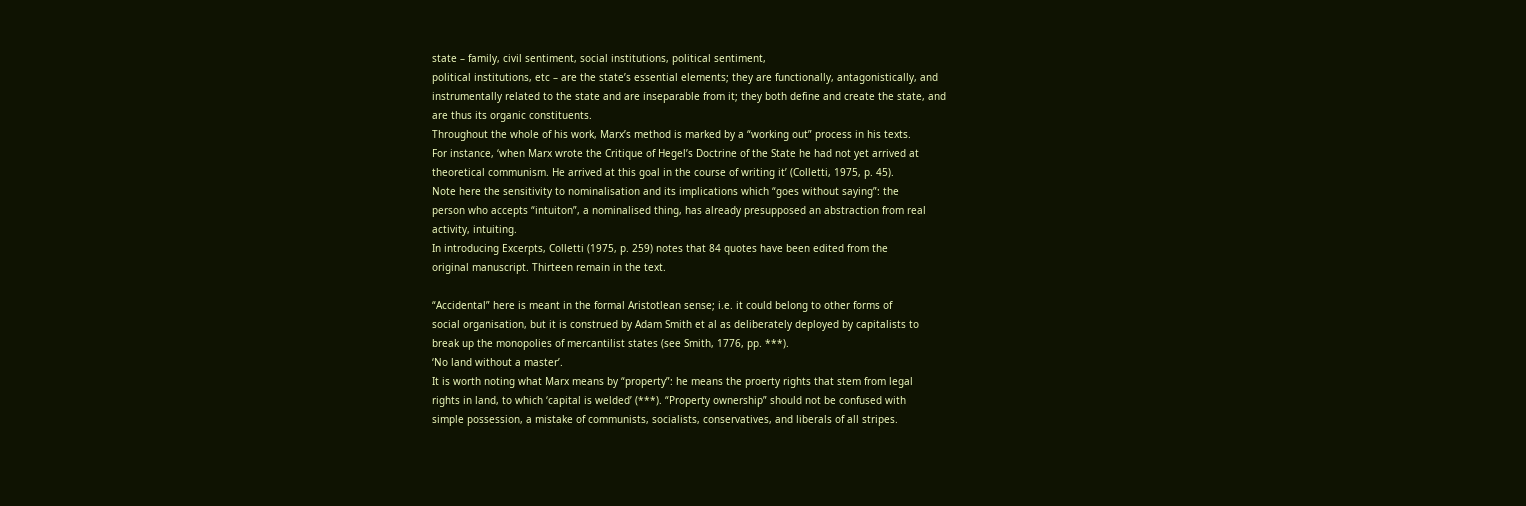state – family, civil sentiment, social institutions, political sentiment,
political institutions, etc – are the state’s essential elements; they are functionally, antagonistically, and
instrumentally related to the state and are inseparable from it; they both define and create the state, and
are thus its organic constituents.
Throughout the whole of his work, Marx’s method is marked by a “working out” process in his texts.
For instance, ‘when Marx wrote the Critique of Hegel’s Doctrine of the State he had not yet arrived at
theoretical communism. He arrived at this goal in the course of writing it’ (Colletti, 1975, p. 45).
Note here the sensitivity to nominalisation and its implications which “goes without saying”: the
person who accepts “intuiton”, a nominalised thing, has already presupposed an abstraction from real
activity, intuiting.
In introducing Excerpts, Colletti (1975, p. 259) notes that 84 quotes have been edited from the
original manuscript. Thirteen remain in the text.

“Accidental” here is meant in the formal Aristotlean sense; i.e. it could belong to other forms of
social organisation, but it is construed by Adam Smith et al as deliberately deployed by capitalists to
break up the monopolies of mercantilist states (see Smith, 1776, pp. ***).
‘No land without a master’.
It is worth noting what Marx means by “property”: he means the proerty rights that stem from legal
rights in land, to which ‘capital is welded’ (***). “Property ownership” should not be confused with
simple possession, a mistake of communists, socialists, conservatives, and liberals of all stripes.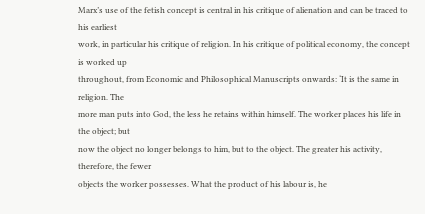Marx’s use of the fetish concept is central in his critique of alienation and can be traced to his earliest
work, in particular his critique of religion. In his critique of political economy, the concept is worked up
throughout, from Economic and Philosophical Manuscripts onwards: ‘It is the same in religion. The
more man puts into God, the less he retains within himself. The worker places his life in the object; but
now the object no longer belongs to him, but to the object. The greater his activity, therefore, the fewer
objects the worker possesses. What the product of his labour is, he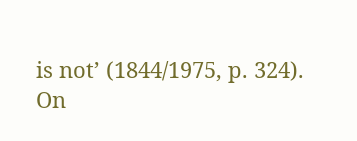is not’ (1844/1975, p. 324).
On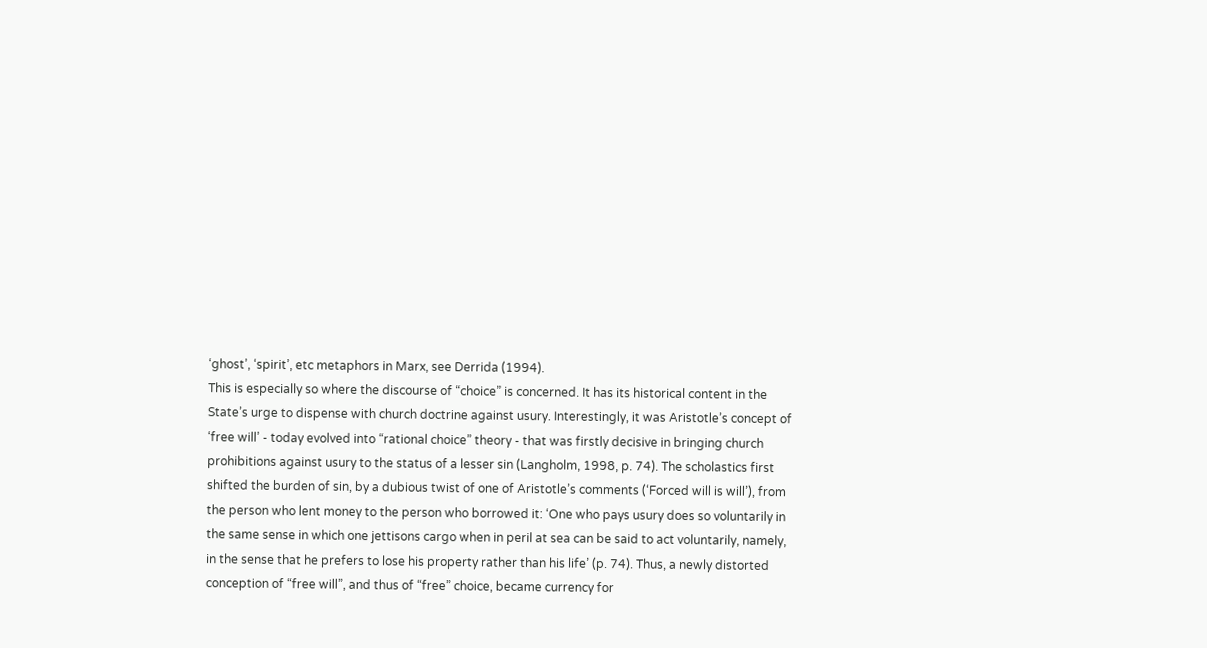‘ghost’, ‘spirit’, etc metaphors in Marx, see Derrida (1994).
This is especially so where the discourse of “choice” is concerned. It has its historical content in the
State’s urge to dispense with church doctrine against usury. Interestingly, it was Aristotle’s concept of
‘free will’ - today evolved into “rational choice” theory - that was firstly decisive in bringing church
prohibitions against usury to the status of a lesser sin (Langholm, 1998, p. 74). The scholastics first
shifted the burden of sin, by a dubious twist of one of Aristotle’s comments (‘Forced will is will’), from
the person who lent money to the person who borrowed it: ‘One who pays usury does so voluntarily in
the same sense in which one jettisons cargo when in peril at sea can be said to act voluntarily, namely,
in the sense that he prefers to lose his property rather than his life’ (p. 74). Thus, a newly distorted
conception of “free will”, and thus of “free” choice, became currency for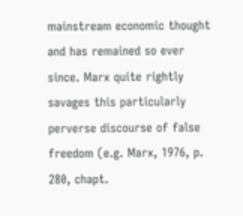mainstream economic thought
and has remained so ever since. Marx quite rightly savages this particularly perverse discourse of false
freedom (e.g. Marx, 1976, p. 280, chapt.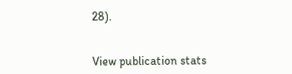28).


View publication stats